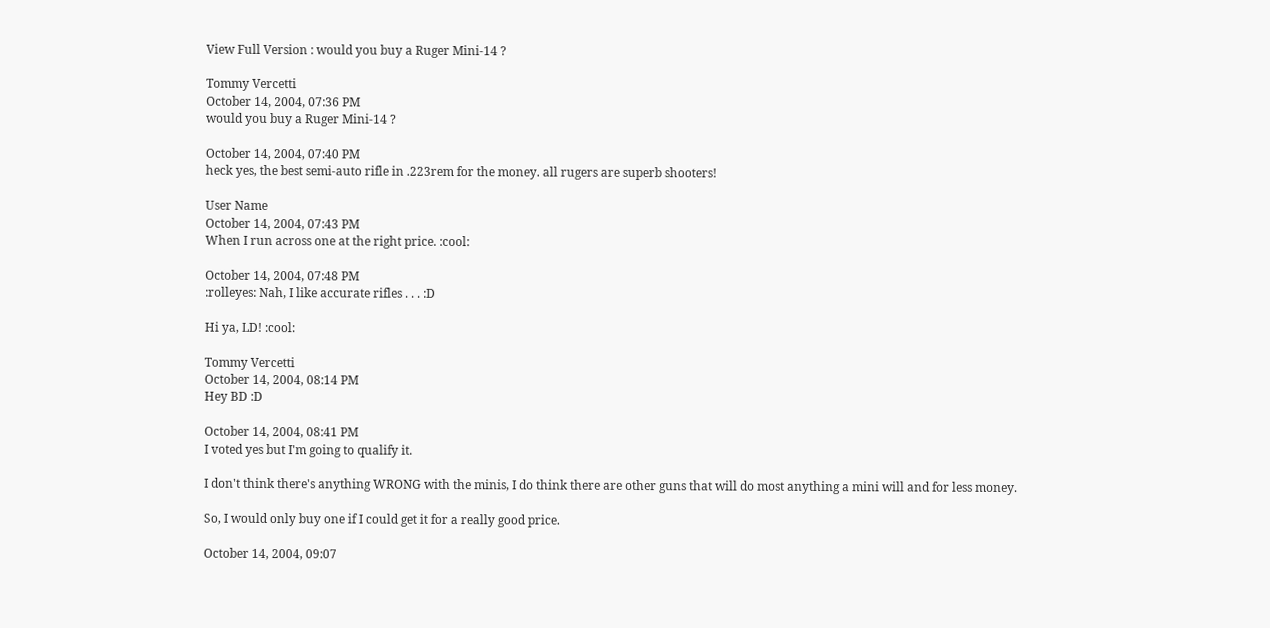View Full Version : would you buy a Ruger Mini-14 ?

Tommy Vercetti
October 14, 2004, 07:36 PM
would you buy a Ruger Mini-14 ?

October 14, 2004, 07:40 PM
heck yes, the best semi-auto rifle in .223rem for the money. all rugers are superb shooters!

User Name
October 14, 2004, 07:43 PM
When I run across one at the right price. :cool:

October 14, 2004, 07:48 PM
:rolleyes: Nah, I like accurate rifles . . . :D

Hi ya, LD! :cool:

Tommy Vercetti
October 14, 2004, 08:14 PM
Hey BD :D

October 14, 2004, 08:41 PM
I voted yes but I'm going to qualify it.

I don't think there's anything WRONG with the minis, I do think there are other guns that will do most anything a mini will and for less money.

So, I would only buy one if I could get it for a really good price.

October 14, 2004, 09:07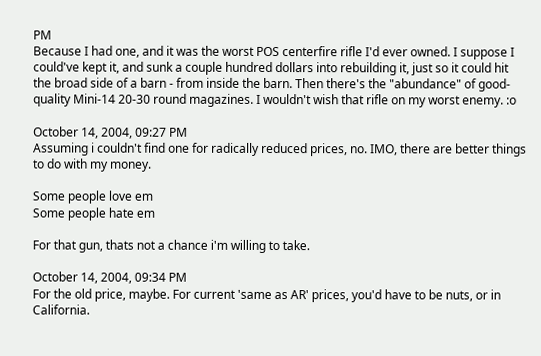PM
Because I had one, and it was the worst POS centerfire rifle I'd ever owned. I suppose I could've kept it, and sunk a couple hundred dollars into rebuilding it, just so it could hit the broad side of a barn - from inside the barn. Then there's the "abundance" of good-quality Mini-14 20-30 round magazines. I wouldn't wish that rifle on my worst enemy. :o

October 14, 2004, 09:27 PM
Assuming i couldn't find one for radically reduced prices, no. IMO, there are better things to do with my money.

Some people love em
Some people hate em

For that gun, thats not a chance i'm willing to take.

October 14, 2004, 09:34 PM
For the old price, maybe. For current 'same as AR' prices, you'd have to be nuts, or in California.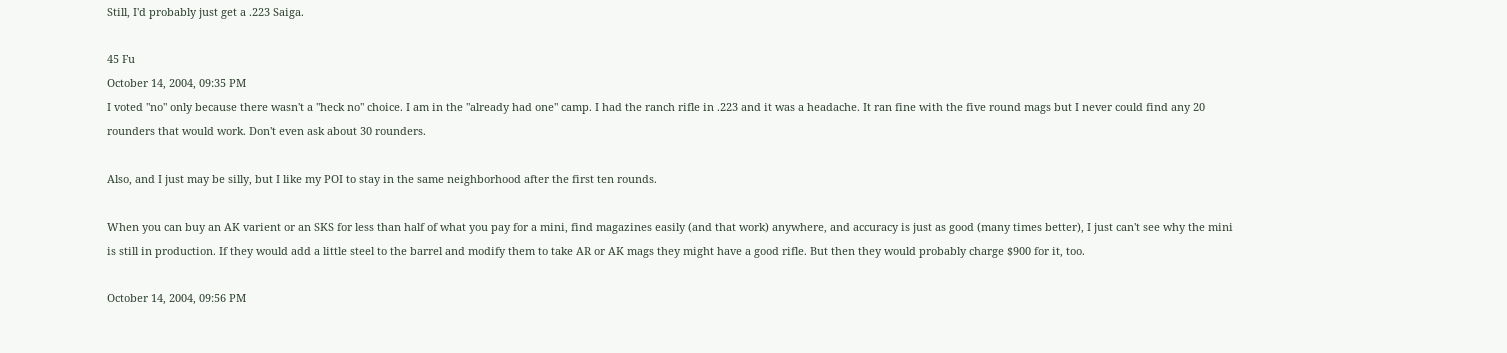Still, I'd probably just get a .223 Saiga.

45 Fu
October 14, 2004, 09:35 PM
I voted "no" only because there wasn't a "heck no" choice. I am in the "already had one" camp. I had the ranch rifle in .223 and it was a headache. It ran fine with the five round mags but I never could find any 20 rounders that would work. Don't even ask about 30 rounders.

Also, and I just may be silly, but I like my POI to stay in the same neighborhood after the first ten rounds.

When you can buy an AK varient or an SKS for less than half of what you pay for a mini, find magazines easily (and that work) anywhere, and accuracy is just as good (many times better), I just can't see why the mini is still in production. If they would add a little steel to the barrel and modify them to take AR or AK mags they might have a good rifle. But then they would probably charge $900 for it, too.

October 14, 2004, 09:56 PM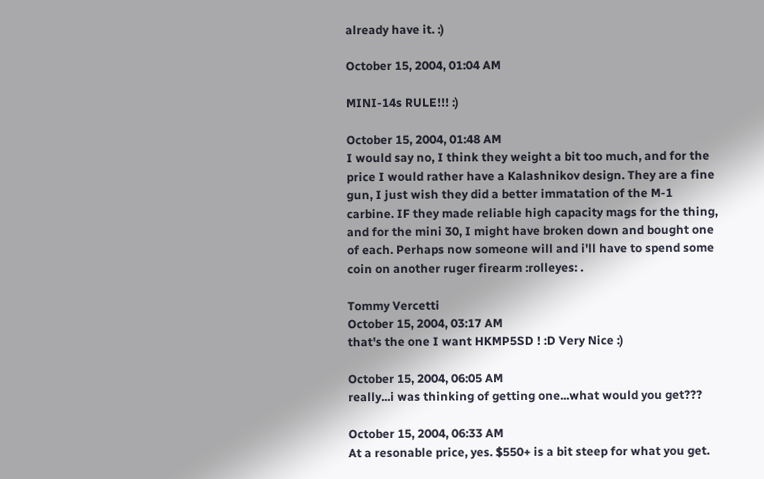already have it. :)

October 15, 2004, 01:04 AM

MINI-14s RULE!!! :)

October 15, 2004, 01:48 AM
I would say no, I think they weight a bit too much, and for the price I would rather have a Kalashnikov design. They are a fine gun, I just wish they did a better immatation of the M-1 carbine. IF they made reliable high capacity mags for the thing, and for the mini 30, I might have broken down and bought one of each. Perhaps now someone will and i'll have to spend some coin on another ruger firearm :rolleyes: .

Tommy Vercetti
October 15, 2004, 03:17 AM
that's the one I want HKMP5SD ! :D Very Nice :)

October 15, 2004, 06:05 AM
really...i was thinking of getting one...what would you get???

October 15, 2004, 06:33 AM
At a resonable price, yes. $550+ is a bit steep for what you get.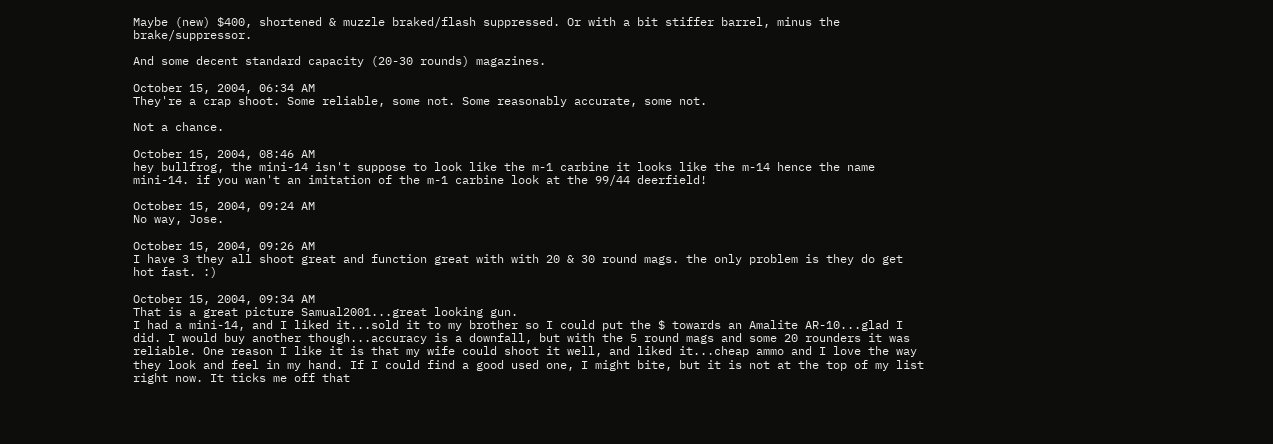Maybe (new) $400, shortened & muzzle braked/flash suppressed. Or with a bit stiffer barrel, minus the brake/suppressor.

And some decent standard capacity (20-30 rounds) magazines.

October 15, 2004, 06:34 AM
They're a crap shoot. Some reliable, some not. Some reasonably accurate, some not.

Not a chance.

October 15, 2004, 08:46 AM
hey bullfrog, the mini-14 isn't suppose to look like the m-1 carbine it looks like the m-14 hence the name mini-14. if you wan't an imitation of the m-1 carbine look at the 99/44 deerfield!

October 15, 2004, 09:24 AM
No way, Jose.

October 15, 2004, 09:26 AM
I have 3 they all shoot great and function great with with 20 & 30 round mags. the only problem is they do get hot fast. :)

October 15, 2004, 09:34 AM
That is a great picture Samual2001...great looking gun.
I had a mini-14, and I liked it...sold it to my brother so I could put the $ towards an Amalite AR-10...glad I did. I would buy another though...accuracy is a downfall, but with the 5 round mags and some 20 rounders it was reliable. One reason I like it is that my wife could shoot it well, and liked it...cheap ammo and I love the way they look and feel in my hand. If I could find a good used one, I might bite, but it is not at the top of my list right now. It ticks me off that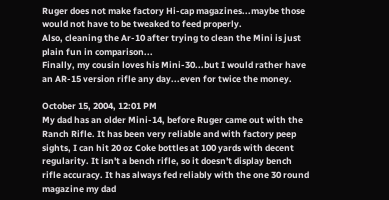Ruger does not make factory Hi-cap magazines...maybe those would not have to be tweaked to feed properly.
Also, cleaning the Ar-10 after trying to clean the Mini is just plain fun in comparison...
Finally, my cousin loves his Mini-30...but I would rather have an AR-15 version rifle any day...even for twice the money.

October 15, 2004, 12:01 PM
My dad has an older Mini-14, before Ruger came out with the Ranch Rifle. It has been very reliable and with factory peep sights, I can hit 20 oz Coke bottles at 100 yards with decent regularity. It isn't a bench rifle, so it doesn't display bench rifle accuracy. It has always fed reliably with the one 30 round magazine my dad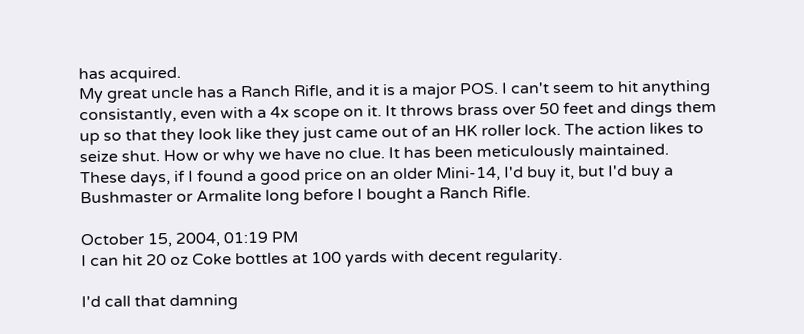has acquired.
My great uncle has a Ranch Rifle, and it is a major POS. I can't seem to hit anything consistantly, even with a 4x scope on it. It throws brass over 50 feet and dings them up so that they look like they just came out of an HK roller lock. The action likes to seize shut. How or why we have no clue. It has been meticulously maintained.
These days, if I found a good price on an older Mini-14, I'd buy it, but I'd buy a Bushmaster or Armalite long before I bought a Ranch Rifle.

October 15, 2004, 01:19 PM
I can hit 20 oz Coke bottles at 100 yards with decent regularity.

I'd call that damning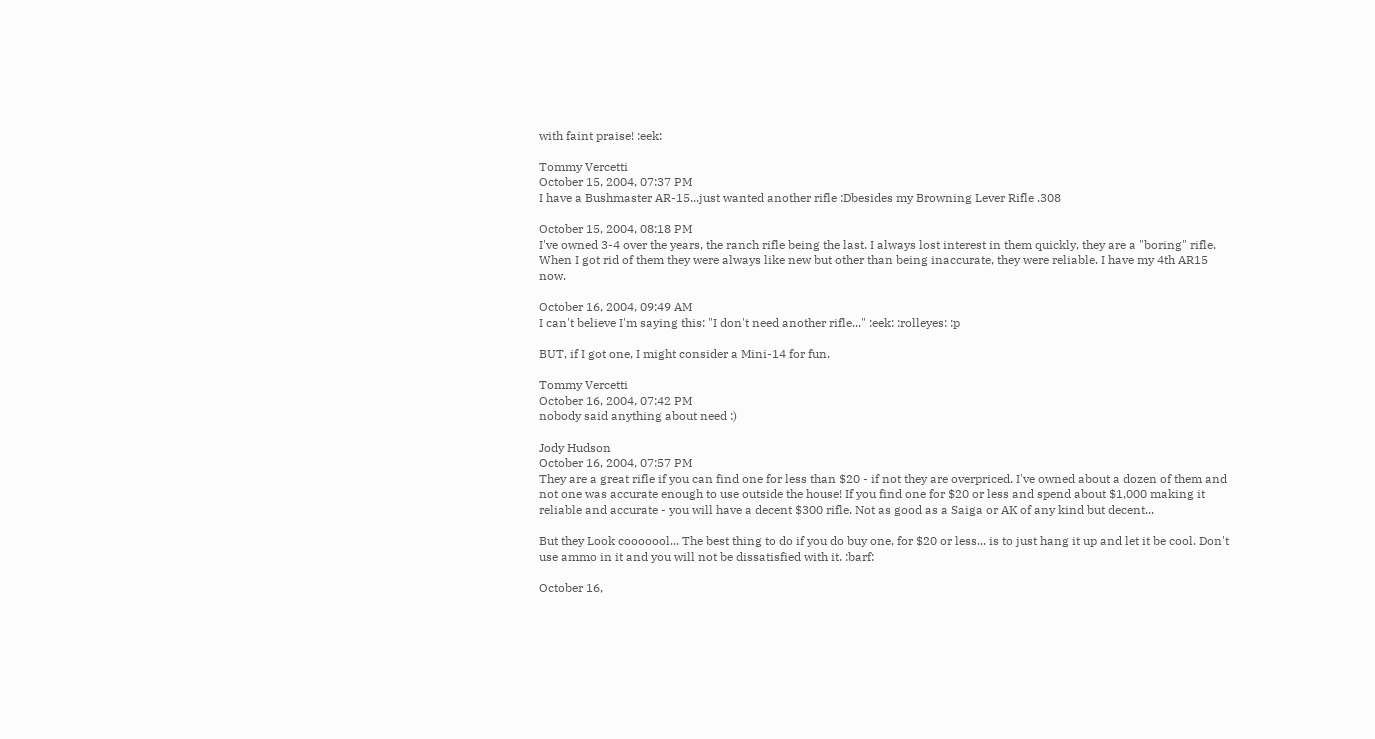with faint praise! :eek:

Tommy Vercetti
October 15, 2004, 07:37 PM
I have a Bushmaster AR-15...just wanted another rifle :Dbesides my Browning Lever Rifle .308

October 15, 2004, 08:18 PM
I've owned 3-4 over the years, the ranch rifle being the last. I always lost interest in them quickly, they are a "boring" rifle. When I got rid of them they were always like new but other than being inaccurate, they were reliable. I have my 4th AR15 now.

October 16, 2004, 09:49 AM
I can't believe I'm saying this: "I don't need another rifle..." :eek: :rolleyes: :p

BUT, if I got one, I might consider a Mini-14 for fun.

Tommy Vercetti
October 16, 2004, 07:42 PM
nobody said anything about need :)

Jody Hudson
October 16, 2004, 07:57 PM
They are a great rifle if you can find one for less than $20 - if not they are overpriced. I've owned about a dozen of them and not one was accurate enough to use outside the house! If you find one for $20 or less and spend about $1,000 making it reliable and accurate - you will have a decent $300 rifle. Not as good as a Saiga or AK of any kind but decent...

But they Look cooooool... The best thing to do if you do buy one, for $20 or less... is to just hang it up and let it be cool. Don't use ammo in it and you will not be dissatisfied with it. :barf:

October 16,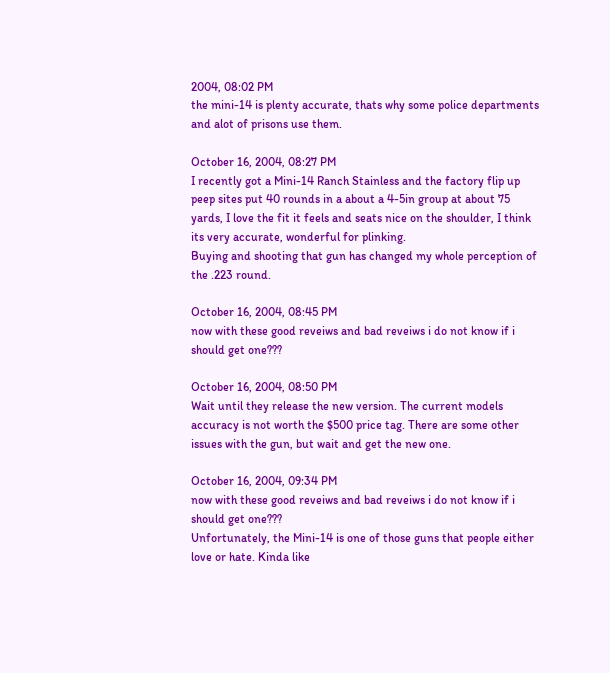2004, 08:02 PM
the mini-14 is plenty accurate, thats why some police departments and alot of prisons use them.

October 16, 2004, 08:27 PM
I recently got a Mini-14 Ranch Stainless and the factory flip up peep sites put 40 rounds in a about a 4-5in group at about 75 yards, I love the fit it feels and seats nice on the shoulder, I think its very accurate, wonderful for plinking.
Buying and shooting that gun has changed my whole perception of the .223 round.

October 16, 2004, 08:45 PM
now with these good reveiws and bad reveiws i do not know if i should get one???

October 16, 2004, 08:50 PM
Wait until they release the new version. The current models accuracy is not worth the $500 price tag. There are some other issues with the gun, but wait and get the new one.

October 16, 2004, 09:34 PM
now with these good reveiws and bad reveiws i do not know if i should get one???
Unfortunately, the Mini-14 is one of those guns that people either love or hate. Kinda like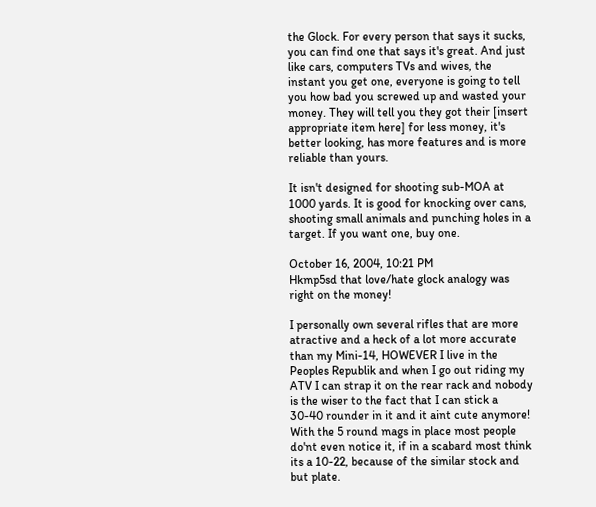the Glock. For every person that says it sucks, you can find one that says it's great. And just like cars, computers TVs and wives, the instant you get one, everyone is going to tell you how bad you screwed up and wasted your money. They will tell you they got their [insert appropriate item here] for less money, it's better looking, has more features and is more reliable than yours.

It isn't designed for shooting sub-MOA at 1000 yards. It is good for knocking over cans, shooting small animals and punching holes in a target. If you want one, buy one.

October 16, 2004, 10:21 PM
Hkmp5sd that love/hate glock analogy was right on the money!

I personally own several rifles that are more atractive and a heck of a lot more accurate than my Mini-14, HOWEVER I live in the Peoples Republik and when I go out riding my ATV I can strap it on the rear rack and nobody is the wiser to the fact that I can stick a 30-40 rounder in it and it aint cute anymore! With the 5 round mags in place most people do'nt even notice it, if in a scabard most think its a 10-22, because of the similar stock and but plate.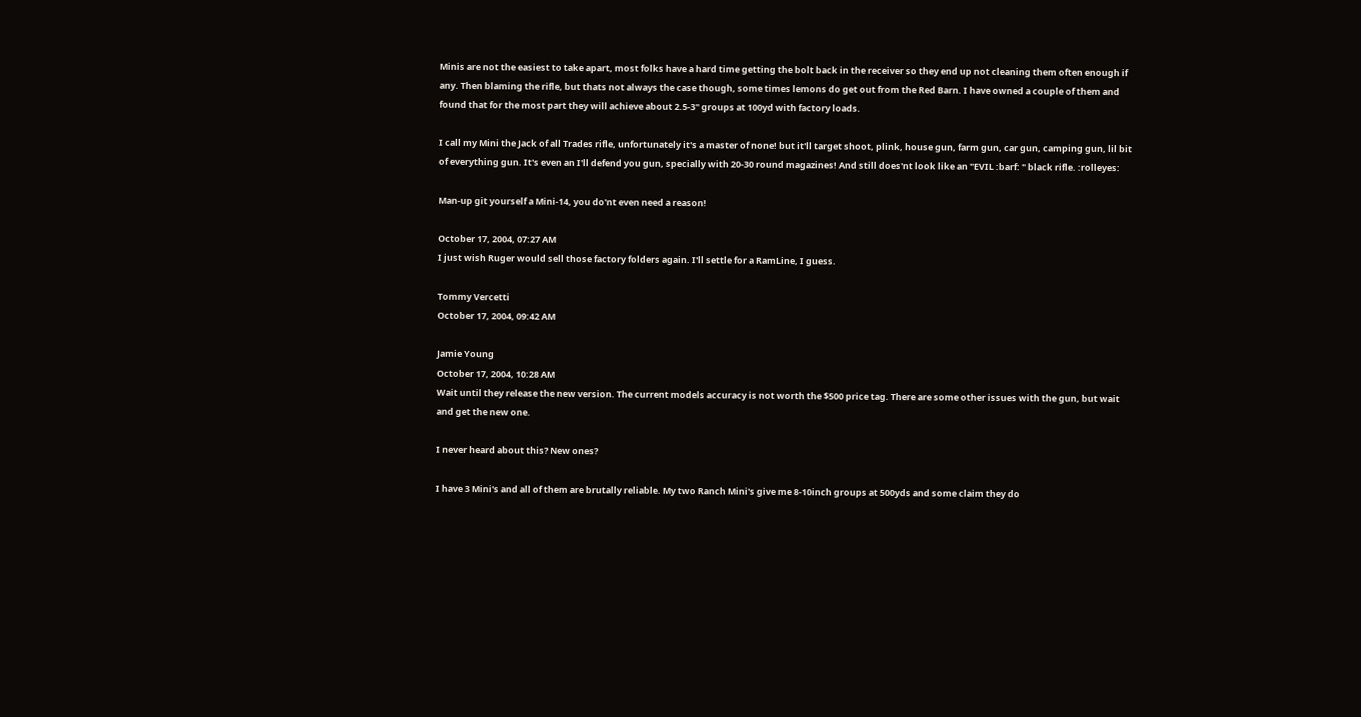Minis are not the easiest to take apart, most folks have a hard time getting the bolt back in the receiver so they end up not cleaning them often enough if any. Then blaming the rifle, but thats not always the case though, some times lemons do get out from the Red Barn. I have owned a couple of them and found that for the most part they will achieve about 2.5-3" groups at 100yd with factory loads.

I call my Mini the Jack of all Trades rifle, unfortunately it's a master of none! but it'll target shoot, plink, house gun, farm gun, car gun, camping gun, lil bit of everything gun. It's even an I'll defend you gun, specially with 20-30 round magazines! And still does'nt look like an "EVIL :barf: " black rifle. :rolleyes:

Man-up git yourself a Mini-14, you do'nt even need a reason!

October 17, 2004, 07:27 AM
I just wish Ruger would sell those factory folders again. I'll settle for a RamLine, I guess.

Tommy Vercetti
October 17, 2004, 09:42 AM

Jamie Young
October 17, 2004, 10:28 AM
Wait until they release the new version. The current models accuracy is not worth the $500 price tag. There are some other issues with the gun, but wait and get the new one.

I never heard about this? New ones?

I have 3 Mini's and all of them are brutally reliable. My two Ranch Mini's give me 8-10inch groups at 500yds and some claim they do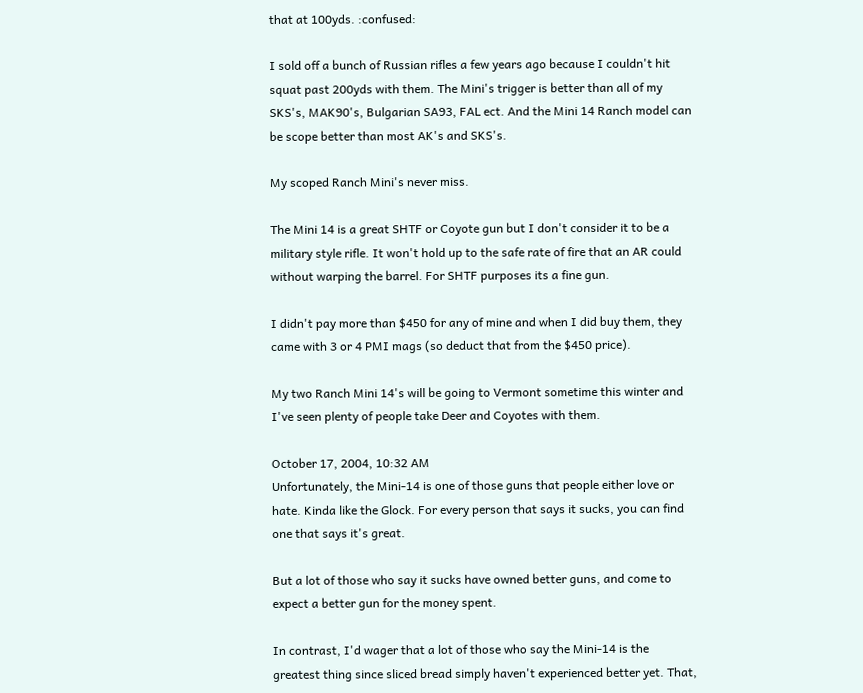that at 100yds. :confused:

I sold off a bunch of Russian rifles a few years ago because I couldn't hit squat past 200yds with them. The Mini's trigger is better than all of my SKS's, MAK90's, Bulgarian SA93, FAL ect. And the Mini 14 Ranch model can be scope better than most AK's and SKS's.

My scoped Ranch Mini's never miss.

The Mini 14 is a great SHTF or Coyote gun but I don't consider it to be a military style rifle. It won't hold up to the safe rate of fire that an AR could without warping the barrel. For SHTF purposes its a fine gun.

I didn't pay more than $450 for any of mine and when I did buy them, they came with 3 or 4 PMI mags (so deduct that from the $450 price).

My two Ranch Mini 14's will be going to Vermont sometime this winter and I've seen plenty of people take Deer and Coyotes with them.

October 17, 2004, 10:32 AM
Unfortunately, the Mini-14 is one of those guns that people either love or hate. Kinda like the Glock. For every person that says it sucks, you can find one that says it's great.

But a lot of those who say it sucks have owned better guns, and come to expect a better gun for the money spent.

In contrast, I'd wager that a lot of those who say the Mini-14 is the greatest thing since sliced bread simply haven't experienced better yet. That,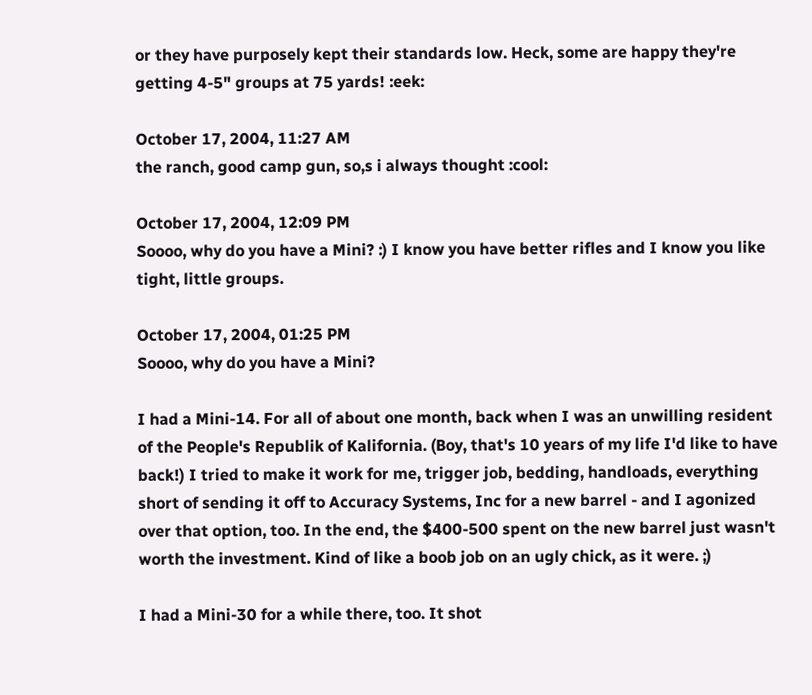or they have purposely kept their standards low. Heck, some are happy they're getting 4-5" groups at 75 yards! :eek:

October 17, 2004, 11:27 AM
the ranch, good camp gun, so,s i always thought :cool:

October 17, 2004, 12:09 PM
Soooo, why do you have a Mini? :) I know you have better rifles and I know you like tight, little groups.

October 17, 2004, 01:25 PM
Soooo, why do you have a Mini?

I had a Mini-14. For all of about one month, back when I was an unwilling resident of the People's Republik of Kalifornia. (Boy, that's 10 years of my life I'd like to have back!) I tried to make it work for me, trigger job, bedding, handloads, everything short of sending it off to Accuracy Systems, Inc for a new barrel - and I agonized over that option, too. In the end, the $400-500 spent on the new barrel just wasn't worth the investment. Kind of like a boob job on an ugly chick, as it were. ;)

I had a Mini-30 for a while there, too. It shot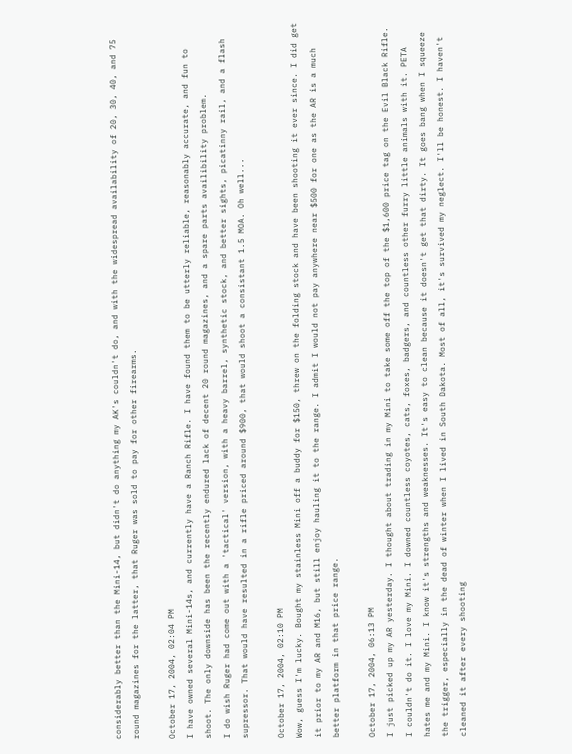considerably better than the Mini-14, but didn't do anything my AK's couldn't do, and with the widespread availability of 20, 30, 40, and 75 round magazines for the latter, that Ruger was sold to pay for other firearms.

October 17, 2004, 02:04 PM
I have owned several Mini-14s, and currently have a Ranch Rifle. I have found them to be utterly reliable, reasonably accurate, and fun to shoot. The only downside has been the recently endured lack of decent 20 round magazines, and a spare parts availibility problem.
I do wish Ruger had come out with a 'tactical' version, with a heavy barrel, synthetic stock, and better sights, picatinny rail, and a flash supressor. That would have resulted in a rifle priced around $900, that would shoot a consistant 1.5 MOA. Oh well...

October 17, 2004, 02:10 PM
Wow, guess I'm lucky. Bought my stainless Mini off a buddy for $150, threw on the folding stock and have been shooting it ever since. I did get it prior to my AR and M16, but still enjoy hauling it to the range. I admit I would not pay anywhere near $500 for one as the AR is a much better platform in that price range.

October 17, 2004, 06:13 PM
I just picked up my AR yesterday. I thought about trading in my Mini to take some off the top of the $1,600 price tag on the Evil Black Rifle. I couldn't do it. I love my Mini. I downed countless coyotes, cats, foxes, badgers, and countless other furry little animals with it. PETA hates me and my Mini. I know it's strengths and weaknesses. It's easy to clean because it doesn't get that dirty. It goes bang when I squeeze the trigger, especially in the dead of winter when I lived in South Dakota. Most of all, it's survived my neglect. I'll be honest. I haven't cleaned it after every shooting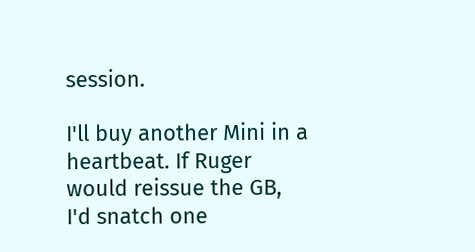session.

I'll buy another Mini in a heartbeat. If Ruger would reissue the GB, I'd snatch one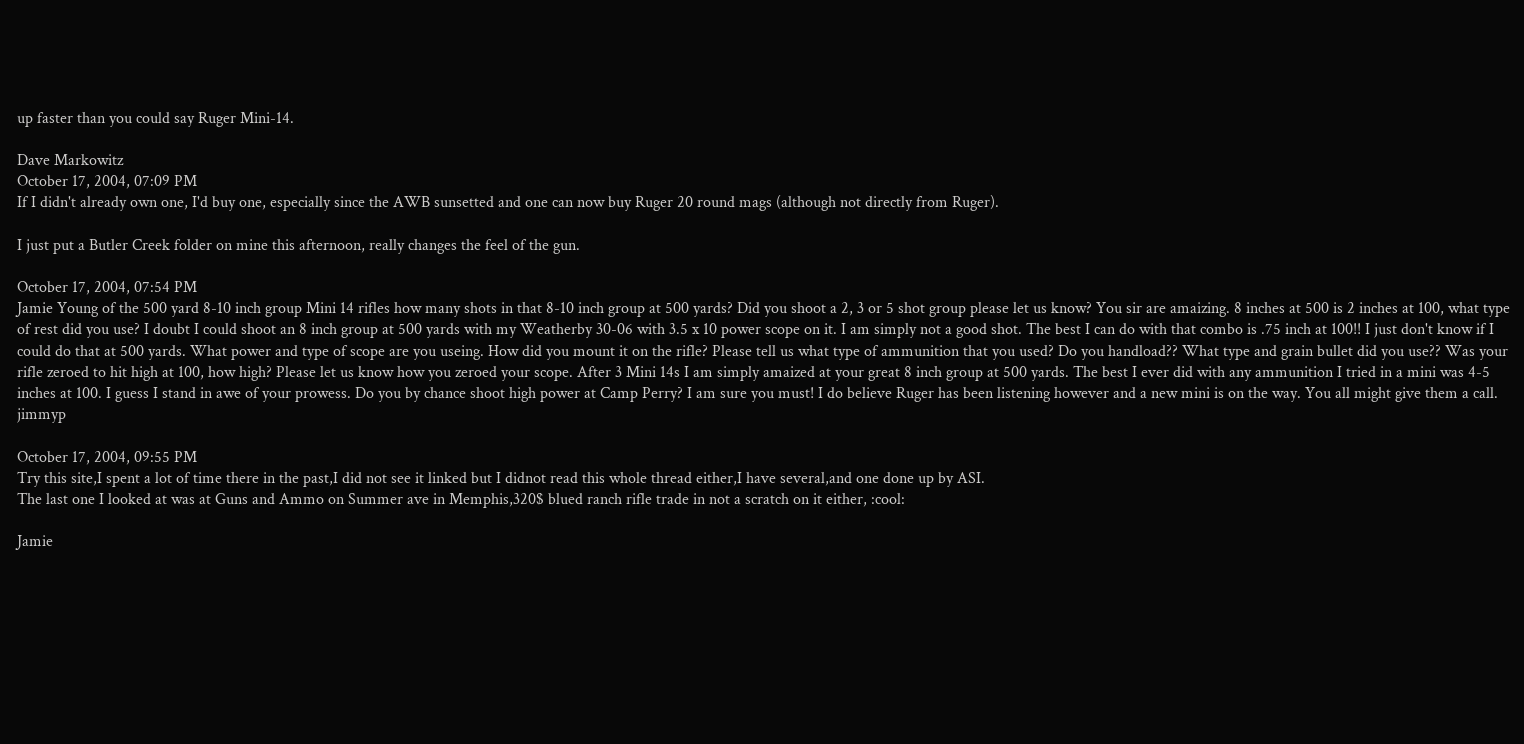up faster than you could say Ruger Mini-14.

Dave Markowitz
October 17, 2004, 07:09 PM
If I didn't already own one, I'd buy one, especially since the AWB sunsetted and one can now buy Ruger 20 round mags (although not directly from Ruger).

I just put a Butler Creek folder on mine this afternoon, really changes the feel of the gun.

October 17, 2004, 07:54 PM
Jamie Young of the 500 yard 8-10 inch group Mini 14 rifles how many shots in that 8-10 inch group at 500 yards? Did you shoot a 2, 3 or 5 shot group please let us know? You sir are amaizing. 8 inches at 500 is 2 inches at 100, what type of rest did you use? I doubt I could shoot an 8 inch group at 500 yards with my Weatherby 30-06 with 3.5 x 10 power scope on it. I am simply not a good shot. The best I can do with that combo is .75 inch at 100!! I just don't know if I could do that at 500 yards. What power and type of scope are you useing. How did you mount it on the rifle? Please tell us what type of ammunition that you used? Do you handload?? What type and grain bullet did you use?? Was your rifle zeroed to hit high at 100, how high? Please let us know how you zeroed your scope. After 3 Mini 14s I am simply amaized at your great 8 inch group at 500 yards. The best I ever did with any ammunition I tried in a mini was 4-5 inches at 100. I guess I stand in awe of your prowess. Do you by chance shoot high power at Camp Perry? I am sure you must! I do believe Ruger has been listening however and a new mini is on the way. You all might give them a call. jimmyp

October 17, 2004, 09:55 PM
Try this site,I spent a lot of time there in the past,I did not see it linked but I didnot read this whole thread either,I have several,and one done up by ASI.
The last one I looked at was at Guns and Ammo on Summer ave in Memphis,320$ blued ranch rifle trade in not a scratch on it either, :cool:

Jamie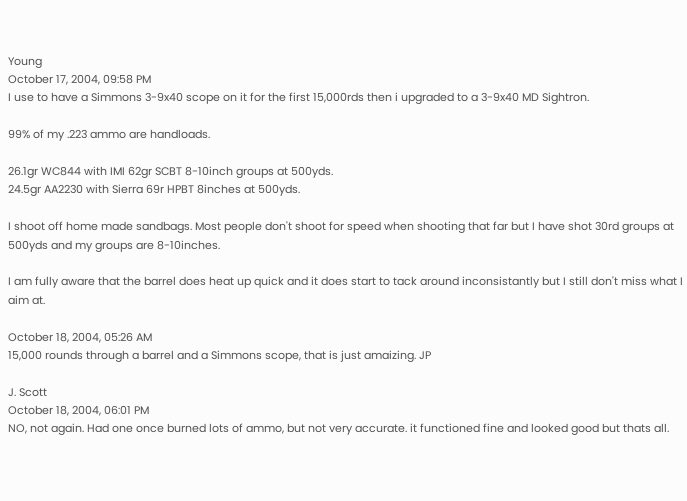Young
October 17, 2004, 09:58 PM
I use to have a Simmons 3-9x40 scope on it for the first 15,000rds then i upgraded to a 3-9x40 MD Sightron.

99% of my .223 ammo are handloads.

26.1gr WC844 with IMI 62gr SCBT 8-10inch groups at 500yds.
24.5gr AA2230 with Sierra 69r HPBT 8inches at 500yds.

I shoot off home made sandbags. Most people don't shoot for speed when shooting that far but I have shot 30rd groups at 500yds and my groups are 8-10inches.

I am fully aware that the barrel does heat up quick and it does start to tack around inconsistantly but I still don't miss what I aim at.

October 18, 2004, 05:26 AM
15,000 rounds through a barrel and a Simmons scope, that is just amaizing. JP

J. Scott
October 18, 2004, 06:01 PM
NO, not again. Had one once burned lots of ammo, but not very accurate. it functioned fine and looked good but thats all.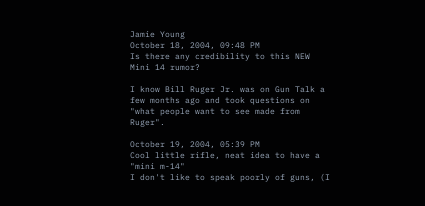Jamie Young
October 18, 2004, 09:48 PM
Is there any credibility to this NEW Mini 14 rumor?

I know Bill Ruger Jr. was on Gun Talk a few months ago and took questions on "what people want to see made from Ruger".

October 19, 2004, 05:39 PM
Cool little rifle, neat idea to have a "mini m-14"
I don't like to speak poorly of guns, (I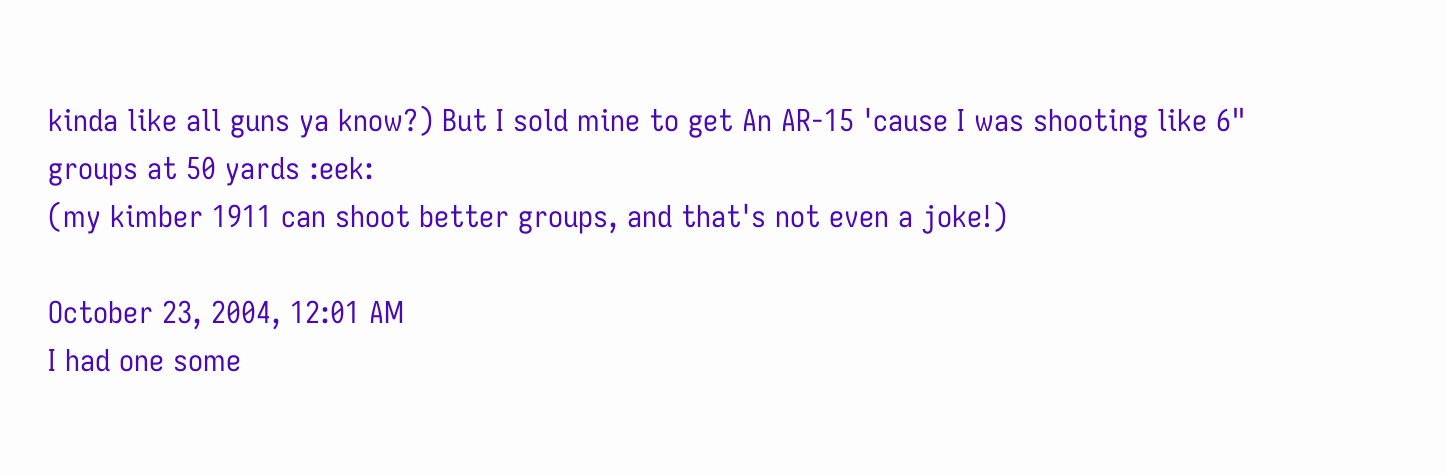kinda like all guns ya know?) But I sold mine to get An AR-15 'cause I was shooting like 6" groups at 50 yards :eek:
(my kimber 1911 can shoot better groups, and that's not even a joke!)

October 23, 2004, 12:01 AM
I had one some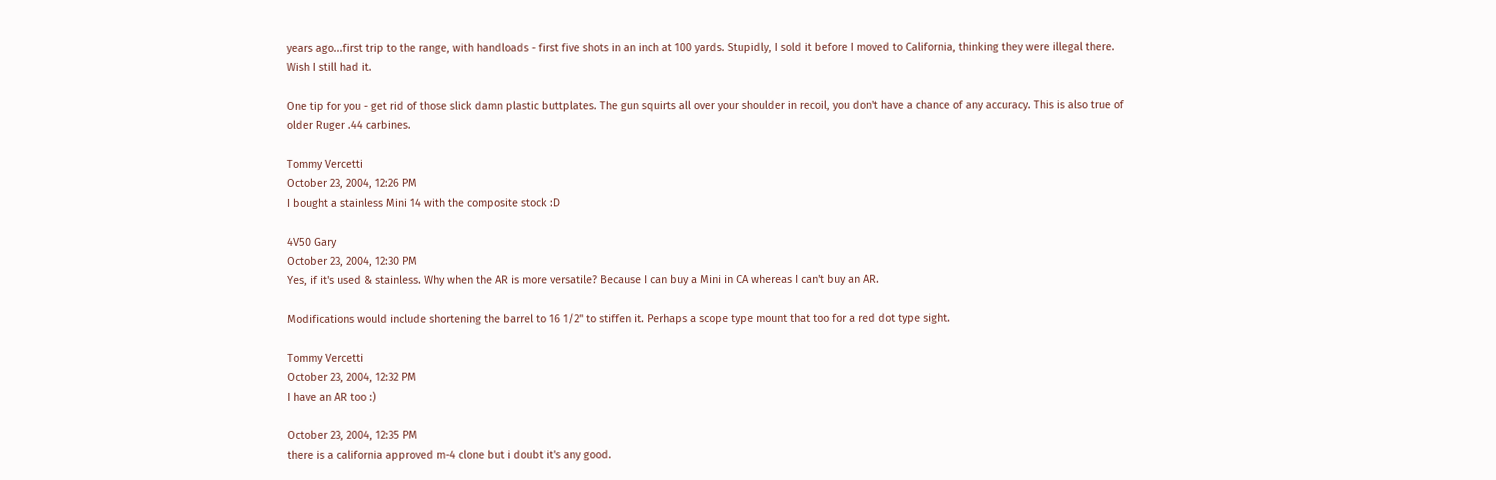years ago...first trip to the range, with handloads - first five shots in an inch at 100 yards. Stupidly, I sold it before I moved to California, thinking they were illegal there. Wish I still had it.

One tip for you - get rid of those slick damn plastic buttplates. The gun squirts all over your shoulder in recoil, you don't have a chance of any accuracy. This is also true of older Ruger .44 carbines.

Tommy Vercetti
October 23, 2004, 12:26 PM
I bought a stainless Mini 14 with the composite stock :D

4V50 Gary
October 23, 2004, 12:30 PM
Yes, if it's used & stainless. Why when the AR is more versatile? Because I can buy a Mini in CA whereas I can't buy an AR.

Modifications would include shortening the barrel to 16 1/2" to stiffen it. Perhaps a scope type mount that too for a red dot type sight.

Tommy Vercetti
October 23, 2004, 12:32 PM
I have an AR too :)

October 23, 2004, 12:35 PM
there is a california approved m-4 clone but i doubt it's any good.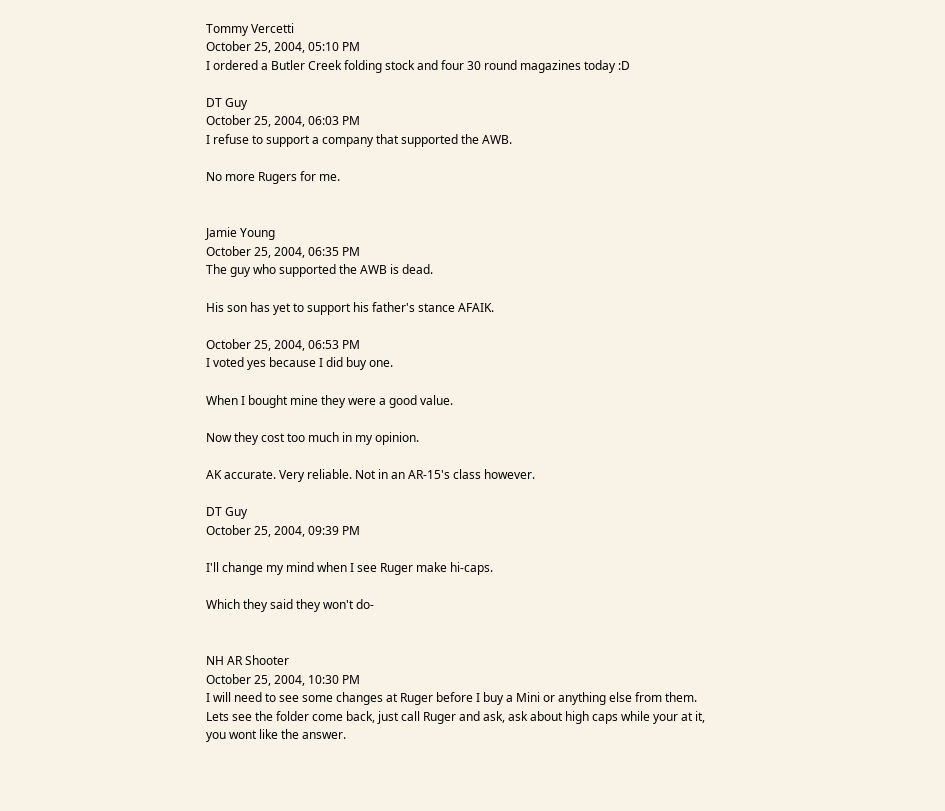Tommy Vercetti
October 25, 2004, 05:10 PM
I ordered a Butler Creek folding stock and four 30 round magazines today :D

DT Guy
October 25, 2004, 06:03 PM
I refuse to support a company that supported the AWB.

No more Rugers for me.


Jamie Young
October 25, 2004, 06:35 PM
The guy who supported the AWB is dead.

His son has yet to support his father's stance AFAIK.

October 25, 2004, 06:53 PM
I voted yes because I did buy one.

When I bought mine they were a good value.

Now they cost too much in my opinion.

AK accurate. Very reliable. Not in an AR-15's class however.

DT Guy
October 25, 2004, 09:39 PM

I'll change my mind when I see Ruger make hi-caps.

Which they said they won't do-


NH AR Shooter
October 25, 2004, 10:30 PM
I will need to see some changes at Ruger before I buy a Mini or anything else from them. Lets see the folder come back, just call Ruger and ask, ask about high caps while your at it, you wont like the answer.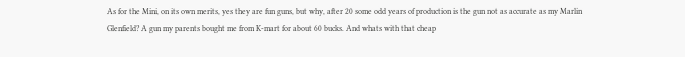As for the Mini, on its own merits, yes they are fun guns, but why, after 20 some odd years of production is the gun not as accurate as my Marlin Glenfield? A gun my parents bought me from K-mart for about 60 bucks. And whats with that cheap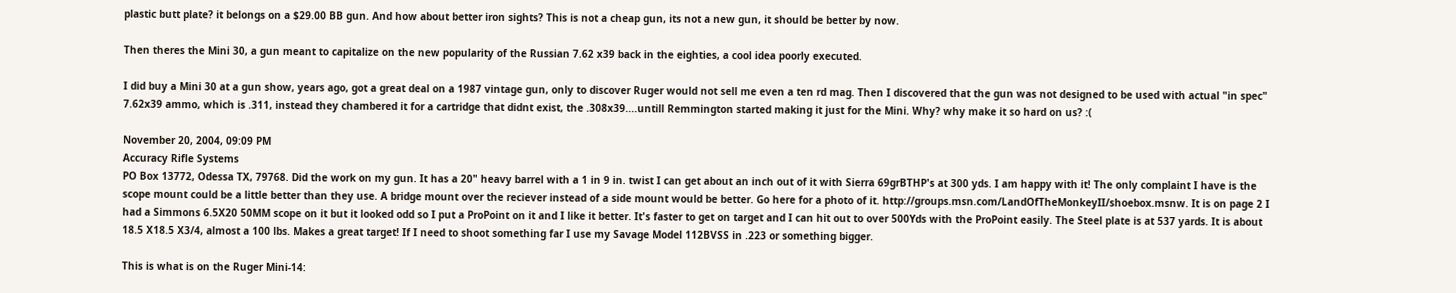plastic butt plate? it belongs on a $29.00 BB gun. And how about better iron sights? This is not a cheap gun, its not a new gun, it should be better by now.

Then theres the Mini 30, a gun meant to capitalize on the new popularity of the Russian 7.62 x39 back in the eighties, a cool idea poorly executed.

I did buy a Mini 30 at a gun show, years ago, got a great deal on a 1987 vintage gun, only to discover Ruger would not sell me even a ten rd mag. Then I discovered that the gun was not designed to be used with actual "in spec" 7.62x39 ammo, which is .311, instead they chambered it for a cartridge that didnt exist, the .308x39....untill Remmington started making it just for the Mini. Why? why make it so hard on us? :(

November 20, 2004, 09:09 PM
Accuracy Rifle Systems
PO Box 13772, Odessa TX, 79768. Did the work on my gun. It has a 20" heavy barrel with a 1 in 9 in. twist I can get about an inch out of it with Sierra 69grBTHP's at 300 yds. I am happy with it! The only complaint I have is the scope mount could be a little better than they use. A bridge mount over the reciever instead of a side mount would be better. Go here for a photo of it. http://groups.msn.com/LandOfTheMonkeyII/shoebox.msnw. It is on page 2 I had a Simmons 6.5X20 50MM scope on it but it looked odd so I put a ProPoint on it and I like it better. It's faster to get on target and I can hit out to over 500Yds with the ProPoint easily. The Steel plate is at 537 yards. It is about 18.5 X18.5 X3/4, almost a 100 lbs. Makes a great target! If I need to shoot something far I use my Savage Model 112BVSS in .223 or something bigger.

This is what is on the Ruger Mini-14: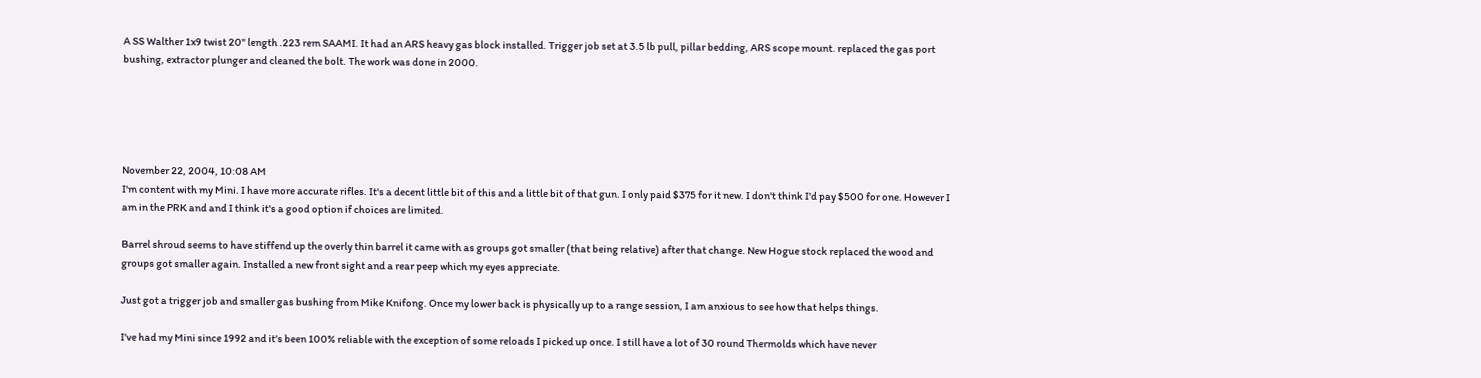A SS Walther 1x9 twist 20" length .223 rem SAAMI. It had an ARS heavy gas block installed. Trigger job set at 3.5 lb pull, pillar bedding, ARS scope mount. replaced the gas port bushing, extractor plunger and cleaned the bolt. The work was done in 2000.





November 22, 2004, 10:08 AM
I'm content with my Mini. I have more accurate rifles. It's a decent little bit of this and a little bit of that gun. I only paid $375 for it new. I don't think I'd pay $500 for one. However I am in the PRK and and I think it's a good option if choices are limited.

Barrel shroud seems to have stiffend up the overly thin barrel it came with as groups got smaller (that being relative) after that change. New Hogue stock replaced the wood and groups got smaller again. Installed a new front sight and a rear peep which my eyes appreciate.

Just got a trigger job and smaller gas bushing from Mike Knifong. Once my lower back is physically up to a range session, I am anxious to see how that helps things.

I've had my Mini since 1992 and it's been 100% reliable with the exception of some reloads I picked up once. I still have a lot of 30 round Thermolds which have never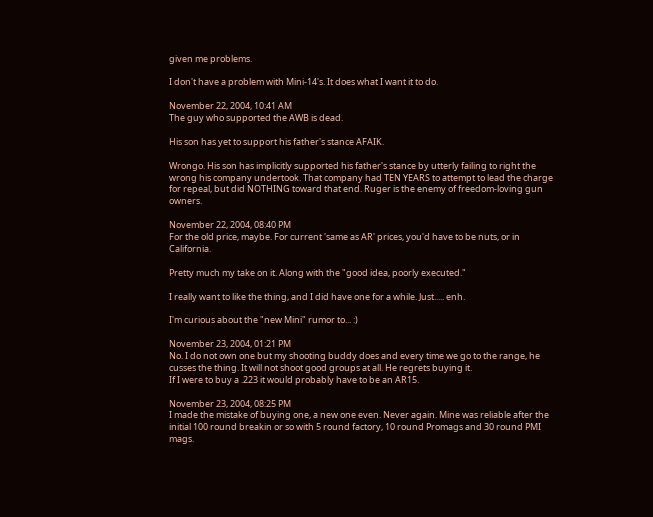given me problems.

I don't have a problem with Mini-14's. It does what I want it to do.

November 22, 2004, 10:41 AM
The guy who supported the AWB is dead.

His son has yet to support his father's stance AFAIK.

Wrongo. His son has implicitly supported his father's stance by utterly failing to right the wrong his company undertook. That company had TEN YEARS to attempt to lead the charge for repeal, but did NOTHING toward that end. Ruger is the enemy of freedom-loving gun owners.

November 22, 2004, 08:40 PM
For the old price, maybe. For current 'same as AR' prices, you'd have to be nuts, or in California.

Pretty much my take on it. Along with the "good idea, poorly executed."

I really want to like the thing, and I did have one for a while. Just..... enh.

I'm curious about the "new Mini" rumor to... :)

November 23, 2004, 01:21 PM
No. I do not own one but my shooting buddy does and every time we go to the range, he cusses the thing. It will not shoot good groups at all. He regrets buying it.
If I were to buy a .223 it would probably have to be an AR15.

November 23, 2004, 08:25 PM
I made the mistake of buying one, a new one even. Never again. Mine was reliable after the initial 100 round breakin or so with 5 round factory, 10 round Promags and 30 round PMI mags.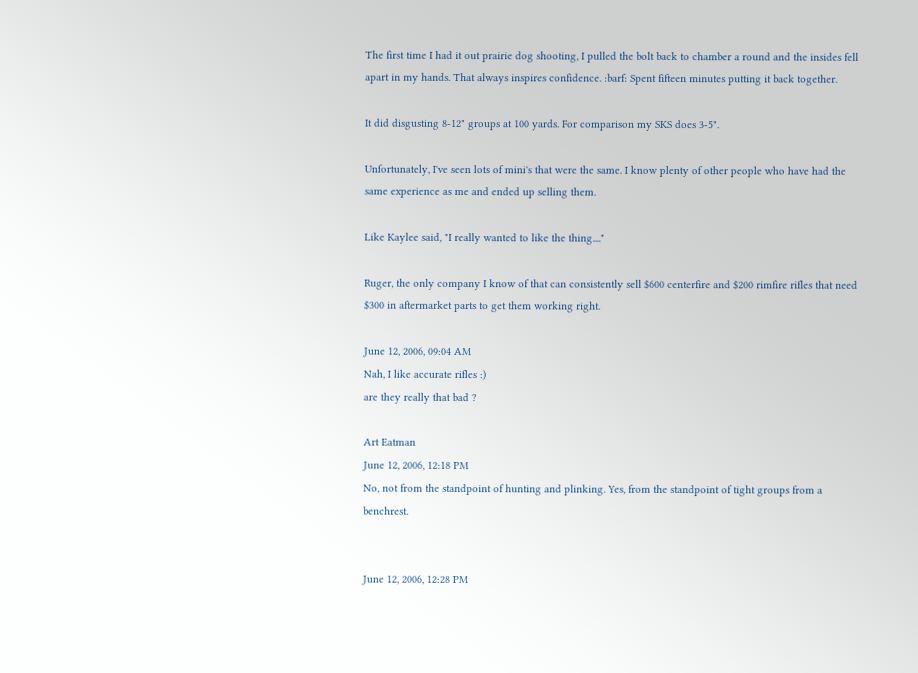The first time I had it out prairie dog shooting, I pulled the bolt back to chamber a round and the insides fell apart in my hands. That always inspires confidence. :barf: Spent fifteen minutes putting it back together.

It did disgusting 8-12" groups at 100 yards. For comparison my SKS does 3-5".

Unfortunately, I've seen lots of mini's that were the same. I know plenty of other people who have had the same experience as me and ended up selling them.

Like Kaylee said, "I really wanted to like the thing...."

Ruger, the only company I know of that can consistently sell $600 centerfire and $200 rimfire rifles that need $300 in aftermarket parts to get them working right.

June 12, 2006, 09:04 AM
Nah, I like accurate rifles :)
are they really that bad ?

Art Eatman
June 12, 2006, 12:18 PM
No, not from the standpoint of hunting and plinking. Yes, from the standpoint of tight groups from a benchrest.


June 12, 2006, 12:28 PM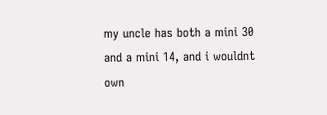my uncle has both a mini 30 and a mini 14, and i wouldnt own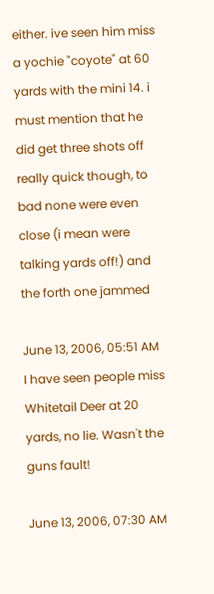either. ive seen him miss a yochie "coyote" at 60 yards with the mini 14. i must mention that he did get three shots off really quick though, to bad none were even close (i mean were talking yards off!) and the forth one jammed

June 13, 2006, 05:51 AM
I have seen people miss Whitetail Deer at 20 yards, no lie. Wasn't the guns fault!

June 13, 2006, 07:30 AM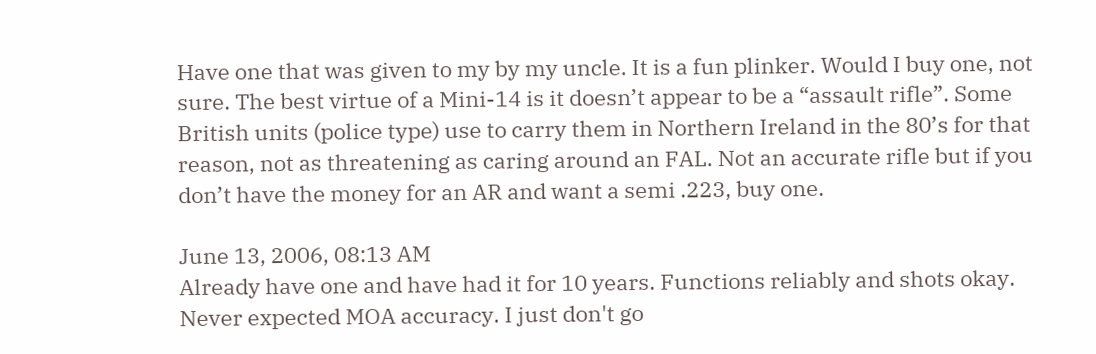Have one that was given to my by my uncle. It is a fun plinker. Would I buy one, not sure. The best virtue of a Mini-14 is it doesn’t appear to be a “assault rifle”. Some British units (police type) use to carry them in Northern Ireland in the 80’s for that reason, not as threatening as caring around an FAL. Not an accurate rifle but if you don’t have the money for an AR and want a semi .223, buy one.

June 13, 2006, 08:13 AM
Already have one and have had it for 10 years. Functions reliably and shots okay. Never expected MOA accuracy. I just don't go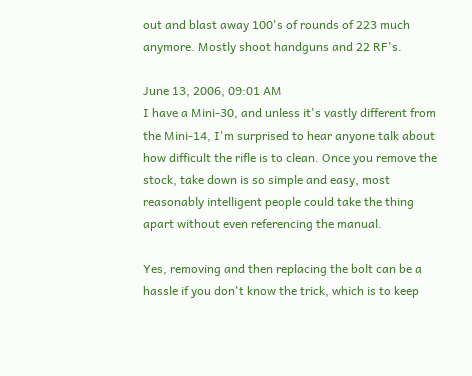out and blast away 100's of rounds of 223 much anymore. Mostly shoot handguns and 22 RF's.

June 13, 2006, 09:01 AM
I have a Mini-30, and unless it's vastly different from the Mini-14, I'm surprised to hear anyone talk about how difficult the rifle is to clean. Once you remove the stock, take down is so simple and easy, most reasonably intelligent people could take the thing apart without even referencing the manual.

Yes, removing and then replacing the bolt can be a hassle if you don't know the trick, which is to keep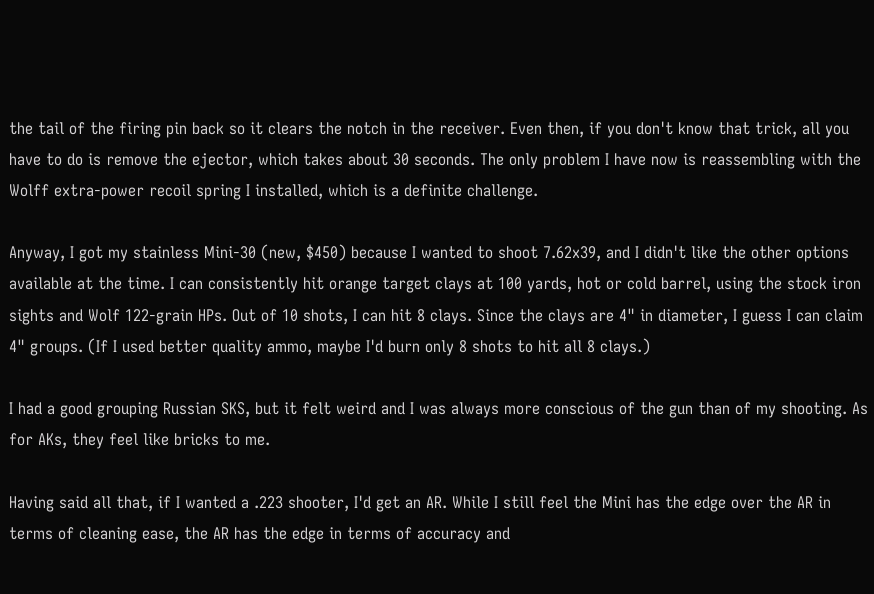the tail of the firing pin back so it clears the notch in the receiver. Even then, if you don't know that trick, all you have to do is remove the ejector, which takes about 30 seconds. The only problem I have now is reassembling with the Wolff extra-power recoil spring I installed, which is a definite challenge.

Anyway, I got my stainless Mini-30 (new, $450) because I wanted to shoot 7.62x39, and I didn't like the other options available at the time. I can consistently hit orange target clays at 100 yards, hot or cold barrel, using the stock iron sights and Wolf 122-grain HPs. Out of 10 shots, I can hit 8 clays. Since the clays are 4" in diameter, I guess I can claim 4" groups. (If I used better quality ammo, maybe I'd burn only 8 shots to hit all 8 clays.)

I had a good grouping Russian SKS, but it felt weird and I was always more conscious of the gun than of my shooting. As for AKs, they feel like bricks to me.

Having said all that, if I wanted a .223 shooter, I'd get an AR. While I still feel the Mini has the edge over the AR in terms of cleaning ease, the AR has the edge in terms of accuracy and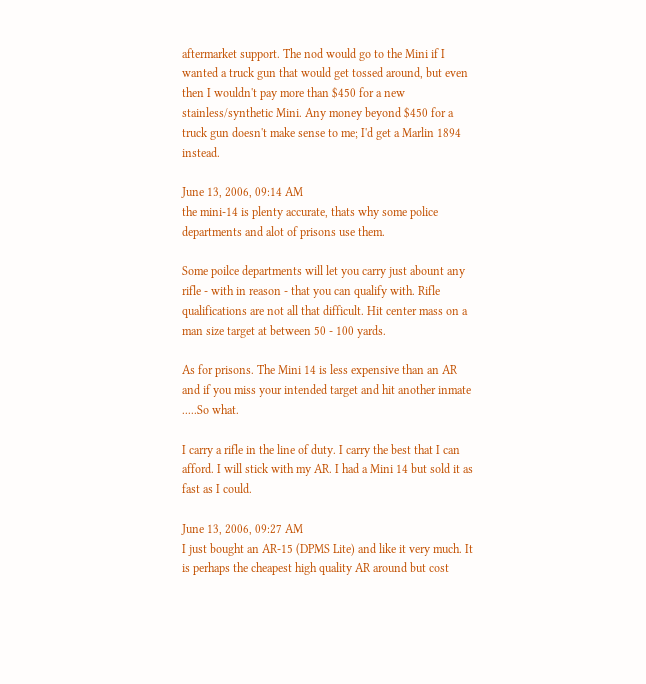aftermarket support. The nod would go to the Mini if I wanted a truck gun that would get tossed around, but even then I wouldn't pay more than $450 for a new stainless/synthetic Mini. Any money beyond $450 for a truck gun doesn't make sense to me; I'd get a Marlin 1894 instead.

June 13, 2006, 09:14 AM
the mini-14 is plenty accurate, thats why some police departments and alot of prisons use them.

Some poilce departments will let you carry just abount any rifle - with in reason - that you can qualify with. Rifle qualifications are not all that difficult. Hit center mass on a man size target at between 50 - 100 yards.

As for prisons. The Mini 14 is less expensive than an AR and if you miss your intended target and hit another inmate .....So what.

I carry a rifle in the line of duty. I carry the best that I can afford. I will stick with my AR. I had a Mini 14 but sold it as fast as I could.

June 13, 2006, 09:27 AM
I just bought an AR-15 (DPMS Lite) and like it very much. It is perhaps the cheapest high quality AR around but cost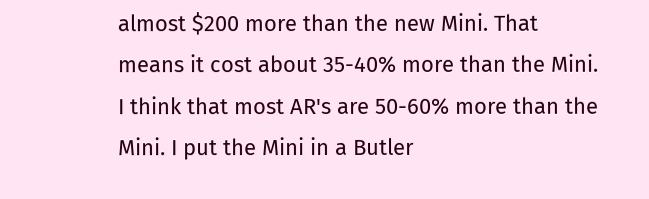almost $200 more than the new Mini. That means it cost about 35-40% more than the Mini. I think that most AR's are 50-60% more than the Mini. I put the Mini in a Butler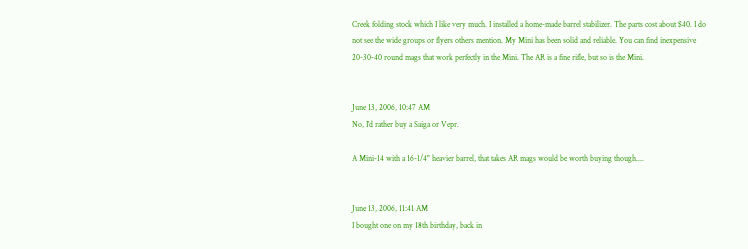Creek folding stock which I like very much. I installed a home-made barrel stabilizer. The parts cost about $40. I do not see the wide groups or flyers others mention. My Mini has been solid and reliable. You can find inexpensive 20-30-40 round mags that work perfectly in the Mini. The AR is a fine rifle, but so is the Mini.


June 13, 2006, 10:47 AM
No, I'd rather buy a Saiga or Vepr.

A Mini-14 with a 16-1/4" heavier barrel, that takes AR mags would be worth buying though....


June 13, 2006, 11:41 AM
I bought one on my 18th birthday, back in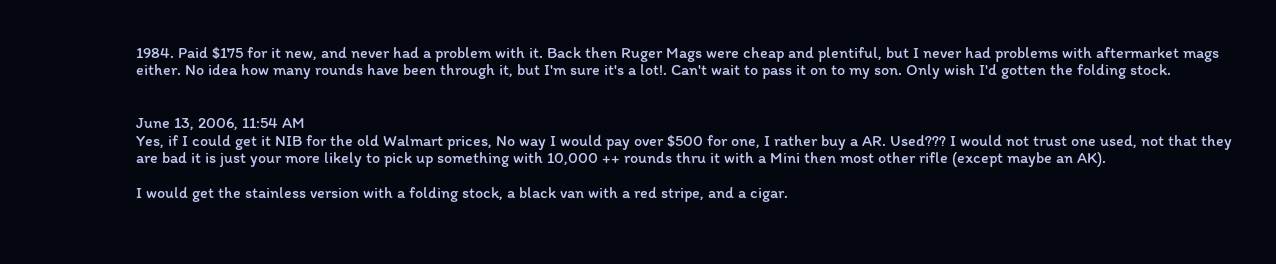1984. Paid $175 for it new, and never had a problem with it. Back then Ruger Mags were cheap and plentiful, but I never had problems with aftermarket mags either. No idea how many rounds have been through it, but I'm sure it's a lot!. Can't wait to pass it on to my son. Only wish I'd gotten the folding stock.


June 13, 2006, 11:54 AM
Yes, if I could get it NIB for the old Walmart prices, No way I would pay over $500 for one, I rather buy a AR. Used??? I would not trust one used, not that they are bad it is just your more likely to pick up something with 10,000 ++ rounds thru it with a Mini then most other rifle (except maybe an AK).

I would get the stainless version with a folding stock, a black van with a red stripe, and a cigar.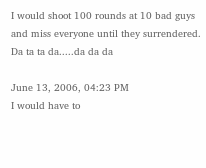I would shoot 100 rounds at 10 bad guys and miss everyone until they surrendered. Da ta ta da.....da da da

June 13, 2006, 04:23 PM
I would have to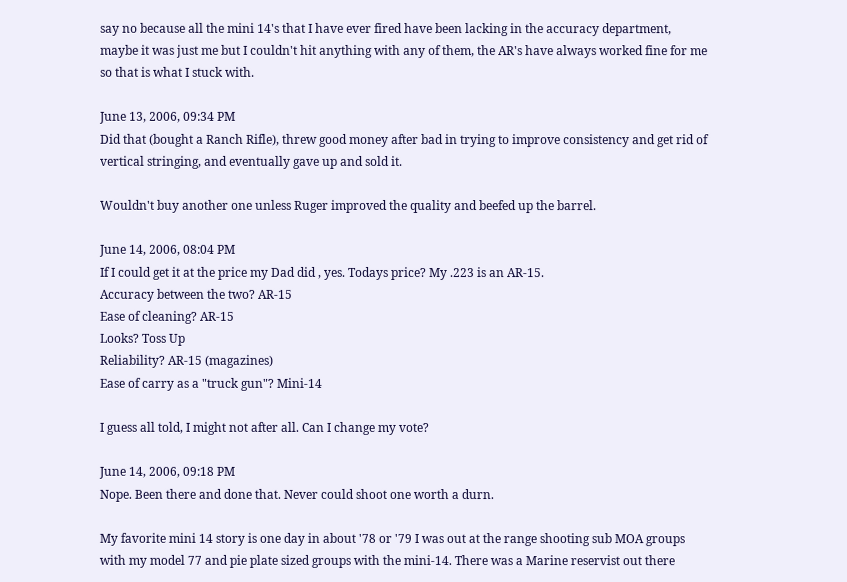say no because all the mini 14's that I have ever fired have been lacking in the accuracy department, maybe it was just me but I couldn't hit anything with any of them, the AR's have always worked fine for me so that is what I stuck with.

June 13, 2006, 09:34 PM
Did that (bought a Ranch Rifle), threw good money after bad in trying to improve consistency and get rid of vertical stringing, and eventually gave up and sold it.

Wouldn't buy another one unless Ruger improved the quality and beefed up the barrel.

June 14, 2006, 08:04 PM
If I could get it at the price my Dad did , yes. Todays price? My .223 is an AR-15.
Accuracy between the two? AR-15
Ease of cleaning? AR-15
Looks? Toss Up
Reliability? AR-15 (magazines)
Ease of carry as a "truck gun"? Mini-14

I guess all told, I might not after all. Can I change my vote?

June 14, 2006, 09:18 PM
Nope. Been there and done that. Never could shoot one worth a durn.

My favorite mini 14 story is one day in about '78 or '79 I was out at the range shooting sub MOA groups with my model 77 and pie plate sized groups with the mini-14. There was a Marine reservist out there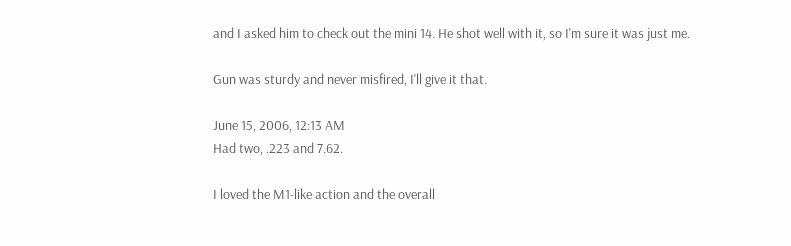and I asked him to check out the mini 14. He shot well with it, so I'm sure it was just me.

Gun was sturdy and never misfired, I'll give it that.

June 15, 2006, 12:13 AM
Had two, .223 and 7.62.

I loved the M1-like action and the overall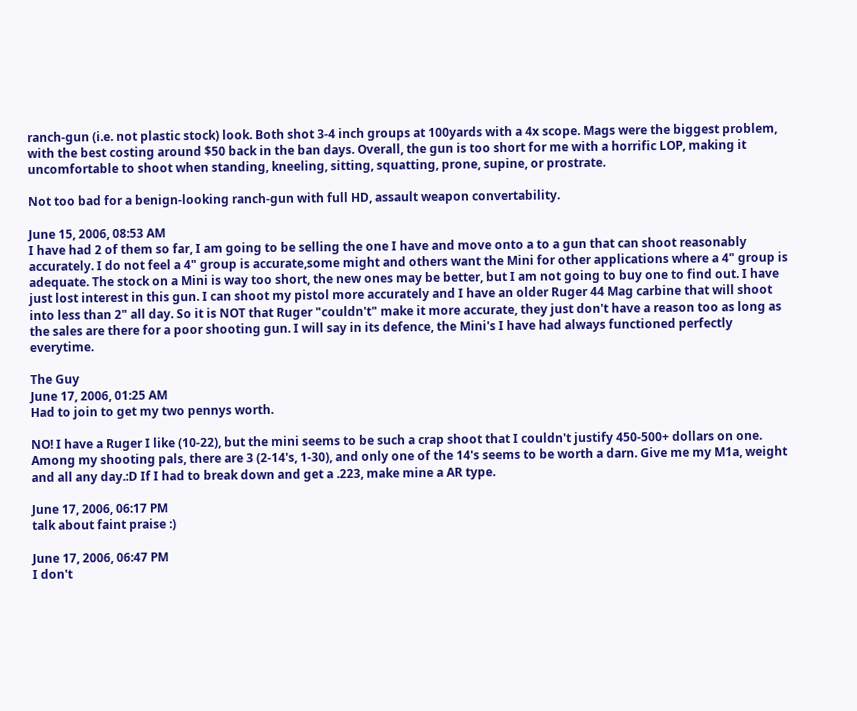ranch-gun (i.e. not plastic stock) look. Both shot 3-4 inch groups at 100yards with a 4x scope. Mags were the biggest problem, with the best costing around $50 back in the ban days. Overall, the gun is too short for me with a horrific LOP, making it uncomfortable to shoot when standing, kneeling, sitting, squatting, prone, supine, or prostrate.

Not too bad for a benign-looking ranch-gun with full HD, assault weapon convertability.

June 15, 2006, 08:53 AM
I have had 2 of them so far, I am going to be selling the one I have and move onto a to a gun that can shoot reasonably accurately. I do not feel a 4" group is accurate,some might and others want the Mini for other applications where a 4" group is adequate. The stock on a Mini is way too short, the new ones may be better, but I am not going to buy one to find out. I have just lost interest in this gun. I can shoot my pistol more accurately and I have an older Ruger 44 Mag carbine that will shoot into less than 2" all day. So it is NOT that Ruger "couldn't" make it more accurate, they just don't have a reason too as long as the sales are there for a poor shooting gun. I will say in its defence, the Mini's I have had always functioned perfectly everytime.

The Guy
June 17, 2006, 01:25 AM
Had to join to get my two pennys worth.

NO! I have a Ruger I like (10-22), but the mini seems to be such a crap shoot that I couldn't justify 450-500+ dollars on one. Among my shooting pals, there are 3 (2-14's, 1-30), and only one of the 14's seems to be worth a darn. Give me my M1a, weight and all any day.:D If I had to break down and get a .223, make mine a AR type.

June 17, 2006, 06:17 PM
talk about faint praise :)

June 17, 2006, 06:47 PM
I don't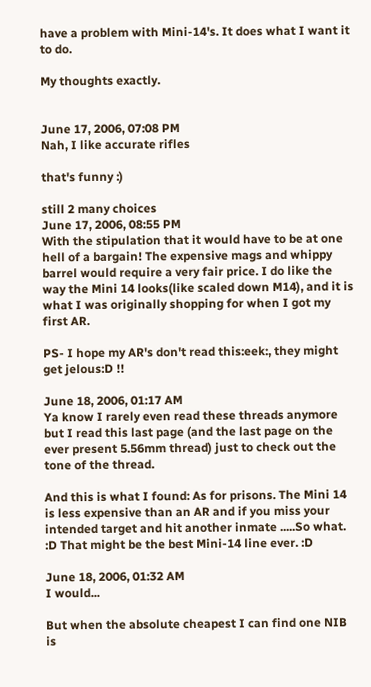have a problem with Mini-14's. It does what I want it to do.

My thoughts exactly.


June 17, 2006, 07:08 PM
Nah, I like accurate rifles

that's funny :)

still 2 many choices
June 17, 2006, 08:55 PM
With the stipulation that it would have to be at one hell of a bargain! The expensive mags and whippy barrel would require a very fair price. I do like the way the Mini 14 looks(like scaled down M14), and it is what I was originally shopping for when I got my first AR.

PS- I hope my AR's don't read this:eek:, they might get jelous:D !!

June 18, 2006, 01:17 AM
Ya know I rarely even read these threads anymore but I read this last page (and the last page on the ever present 5.56mm thread) just to check out the tone of the thread.

And this is what I found: As for prisons. The Mini 14 is less expensive than an AR and if you miss your intended target and hit another inmate .....So what.
:D That might be the best Mini-14 line ever. :D

June 18, 2006, 01:32 AM
I would...

But when the absolute cheapest I can find one NIB is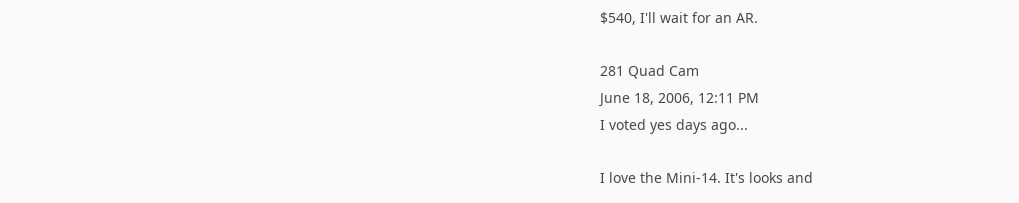$540, I'll wait for an AR.

281 Quad Cam
June 18, 2006, 12:11 PM
I voted yes days ago...

I love the Mini-14. It's looks and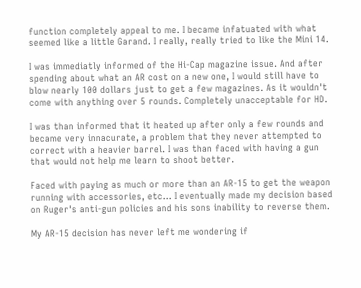function completely appeal to me. I became infatuated with what seemed like a little Garand. I really, really tried to like the Mini 14.

I was immediatly informed of the Hi-Cap magazine issue. And after spending about what an AR cost on a new one, I would still have to blow nearly 100 dollars just to get a few magazines. As it wouldn't come with anything over 5 rounds. Completely unacceptable for HD.

I was than informed that it heated up after only a few rounds and became very innacurate, a problem that they never attempted to correct with a heavier barrel. I was than faced with having a gun that would not help me learn to shoot better.

Faced with paying as much or more than an AR-15 to get the weapon running with accessories, etc... I eventually made my decision based on Ruger's anti-gun policies and his sons inability to reverse them.

My AR-15 decision has never left me wondering if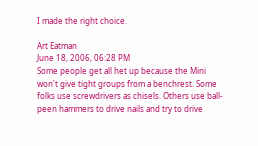I made the right choice.

Art Eatman
June 18, 2006, 06:28 PM
Some people get all het up because the Mini won't give tight groups from a benchrest. Some folks use screwdrivers as chisels. Others use ball-peen hammers to drive nails and try to drive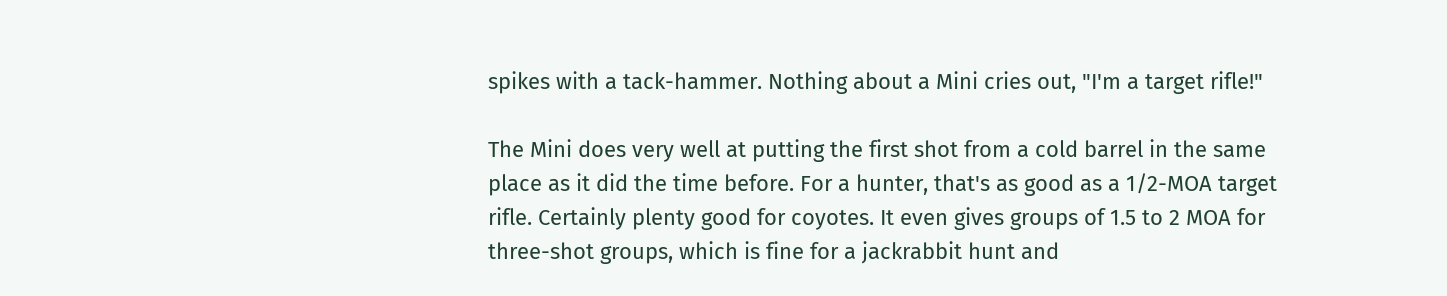spikes with a tack-hammer. Nothing about a Mini cries out, "I'm a target rifle!"

The Mini does very well at putting the first shot from a cold barrel in the same place as it did the time before. For a hunter, that's as good as a 1/2-MOA target rifle. Certainly plenty good for coyotes. It even gives groups of 1.5 to 2 MOA for three-shot groups, which is fine for a jackrabbit hunt and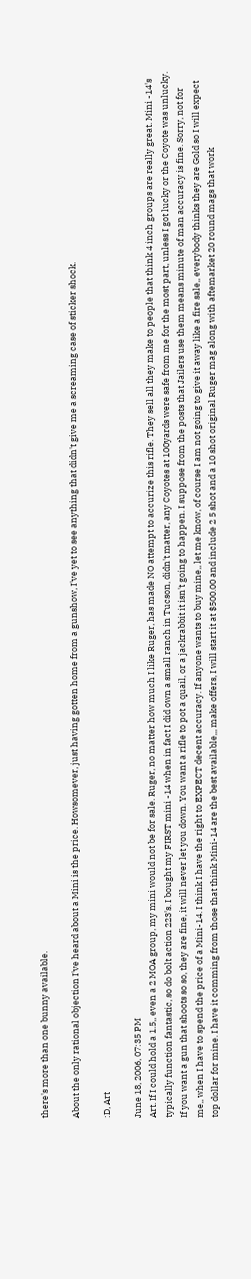there's more than one bunny available.

About the only rational objection I've heard about a Mini is the price. Howsomever, just having gotten home from a gunshow, I've yet to see anything that didn't give me a screaming case of sticker shock.

:D, Art

June 18, 2006, 07:35 PM
Art. If I could hold a 1.5,, even a 2 MOA group, my mini would not be for sale. Ruger, no matter how much I like Ruger, has made NO attempt to accurize this rifle. They sell all they make to people that think 4 inch groups are really great. Mini -14's typically function fantastic, so do bolt action 223's. I bought my FIRST mini -14 when in fact I did own a small ranch in Tucson, didn't matter, any Coyotes at 100yards were safe from me for the most part, unless I got lucky or the Coyote was unlucky. If you want a gun that shoots so so, they are fine, it will never let you down. You want a rifle to pot a quail, or a jackrabbit it isn't going to happen. I suppose from the posts that Jailers use them means minute of man accuracy is fine. Sorry, not for me,, when I have to spend the price of a Mini-14. I think I have the right to EXPECT decent accuracy. If anyone wants to buy mine,, let me know, of course I am not going to give it away like a fire sale,, everybody thinks they are Gold so I will expect top dollar for mine. I have it comming from those that think Mini-14 are the best available,,, make offers, I will start it at $500.00 and include 2 5 shot and a 10 shot original Ruger mag along with aftemarket 20 round mags that work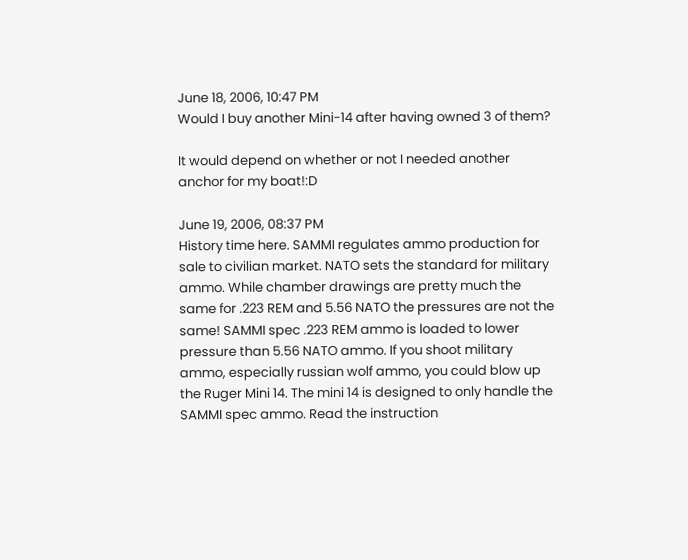June 18, 2006, 10:47 PM
Would I buy another Mini-14 after having owned 3 of them?

It would depend on whether or not I needed another anchor for my boat!:D

June 19, 2006, 08:37 PM
History time here. SAMMI regulates ammo production for sale to civilian market. NATO sets the standard for military ammo. While chamber drawings are pretty much the same for .223 REM and 5.56 NATO the pressures are not the same! SAMMI spec .223 REM ammo is loaded to lower pressure than 5.56 NATO ammo. If you shoot military ammo, especially russian wolf ammo, you could blow up the Ruger Mini 14. The mini 14 is designed to only handle the SAMMI spec ammo. Read the instruction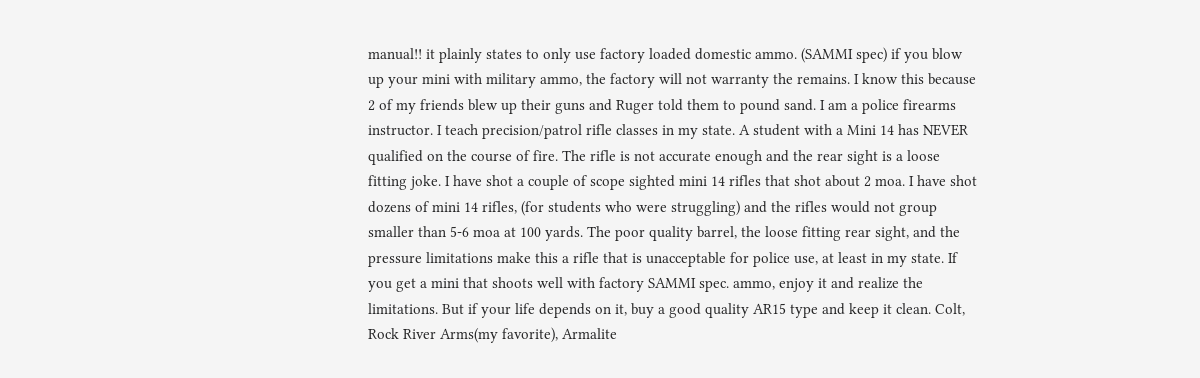manual!! it plainly states to only use factory loaded domestic ammo. (SAMMI spec) if you blow up your mini with military ammo, the factory will not warranty the remains. I know this because 2 of my friends blew up their guns and Ruger told them to pound sand. I am a police firearms instructor. I teach precision/patrol rifle classes in my state. A student with a Mini 14 has NEVER qualified on the course of fire. The rifle is not accurate enough and the rear sight is a loose fitting joke. I have shot a couple of scope sighted mini 14 rifles that shot about 2 moa. I have shot dozens of mini 14 rifles, (for students who were struggling) and the rifles would not group smaller than 5-6 moa at 100 yards. The poor quality barrel, the loose fitting rear sight, and the pressure limitations make this a rifle that is unacceptable for police use, at least in my state. If you get a mini that shoots well with factory SAMMI spec. ammo, enjoy it and realize the limitations. But if your life depends on it, buy a good quality AR15 type and keep it clean. Colt, Rock River Arms(my favorite), Armalite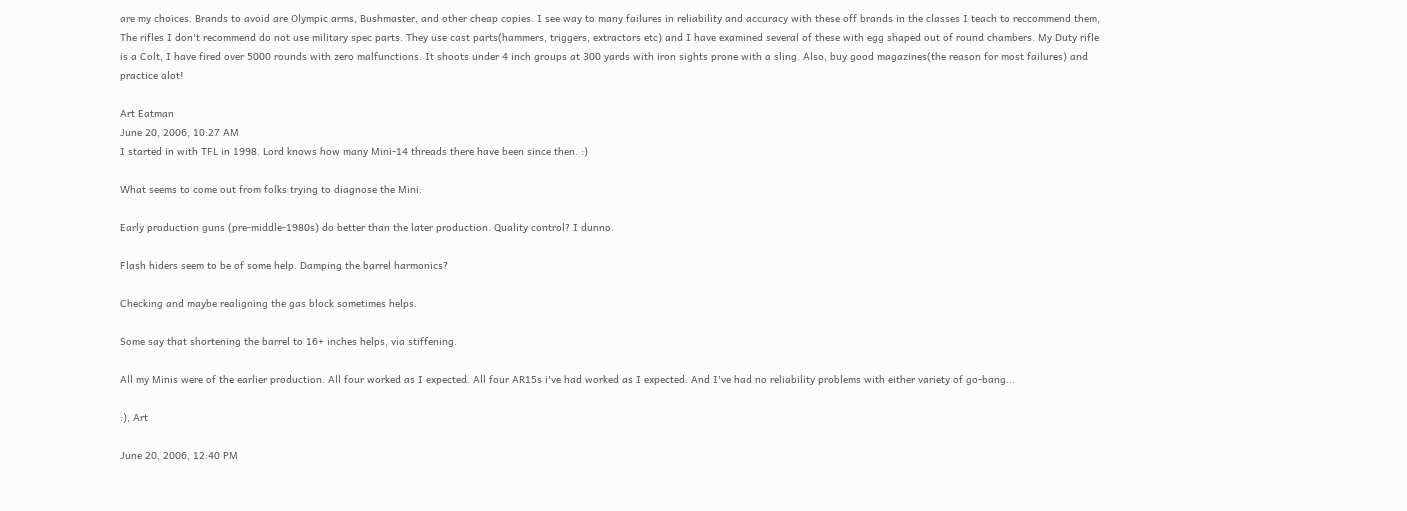are my choices. Brands to avoid are Olympic arms, Bushmaster, and other cheap copies. I see way to many failures in reliability and accuracy with these off brands in the classes I teach to reccommend them, The rifles I don't recommend do not use military spec parts. They use cast parts(hammers, triggers, extractors etc) and I have examined several of these with egg shaped out of round chambers. My Duty rifle is a Colt, I have fired over 5000 rounds with zero malfunctions. It shoots under 4 inch groups at 300 yards with iron sights prone with a sling. Also, buy good magazines(the reason for most failures) and practice alot!

Art Eatman
June 20, 2006, 10:27 AM
I started in with TFL in 1998. Lord knows how many Mini-14 threads there have been since then. :)

What seems to come out from folks trying to diagnose the Mini:

Early production guns (pre-middle-1980s) do better than the later production. Quality control? I dunno.

Flash hiders seem to be of some help. Damping the barrel harmonics?

Checking and maybe realigning the gas block sometimes helps.

Some say that shortening the barrel to 16+ inches helps, via stiffening.

All my Minis were of the earlier production. All four worked as I expected. All four AR15s i've had worked as I expected. And I've had no reliability problems with either variety of go-bang...

:), Art

June 20, 2006, 12:40 PM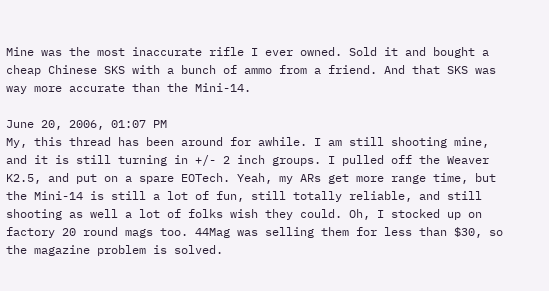Mine was the most inaccurate rifle I ever owned. Sold it and bought a cheap Chinese SKS with a bunch of ammo from a friend. And that SKS was way more accurate than the Mini-14.

June 20, 2006, 01:07 PM
My, this thread has been around for awhile. I am still shooting mine, and it is still turning in +/- 2 inch groups. I pulled off the Weaver K2.5, and put on a spare EOTech. Yeah, my ARs get more range time, but the Mini-14 is still a lot of fun, still totally reliable, and still shooting as well a lot of folks wish they could. Oh, I stocked up on factory 20 round mags too. 44Mag was selling them for less than $30, so the magazine problem is solved.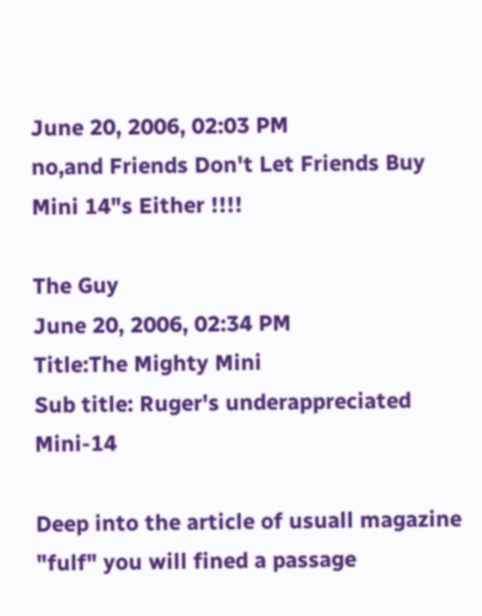June 20, 2006, 02:03 PM
no,and Friends Don't Let Friends Buy Mini 14"s Either !!!!

The Guy
June 20, 2006, 02:34 PM
Title:The Mighty Mini
Sub title: Ruger's underappreciated Mini-14

Deep into the article of usuall magazine "fulf" you will fined a passage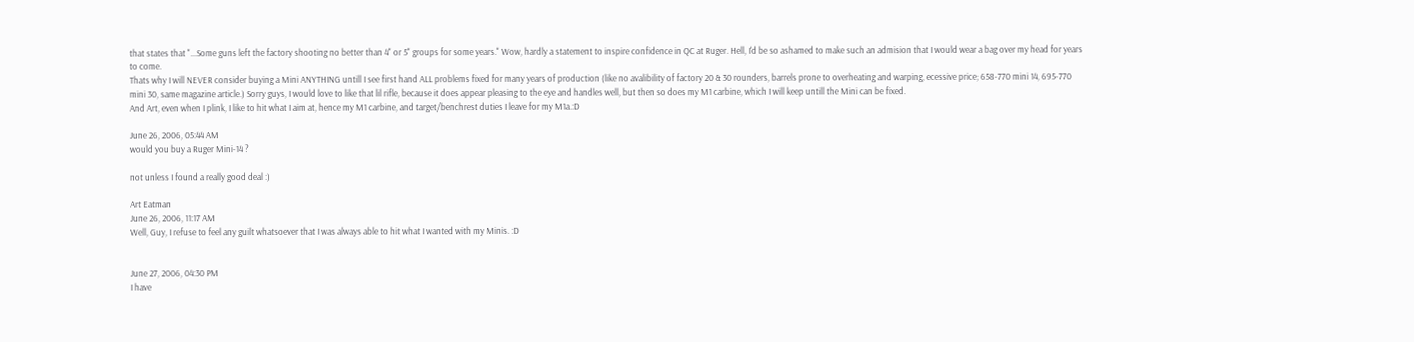that states that "...Some guns left the factory shooting no better than 4" or 5" groups for some years." Wow, hardly a statement to inspire confidence in QC at Ruger. Hell, I'd be so ashamed to make such an admision that I would wear a bag over my head for years to come.
Thats why I will NEVER consider buying a Mini ANYTHING untill I see first hand ALL problems fixed for many years of production (like no avalibility of factory 20 & 30 rounders, barrels prone to overheating and warping, ecessive price; 658-770 mini 14, 695-770 mini 30, same magazine article.) Sorry guys, I would love to like that lil rifle, because it does appear pleasing to the eye and handles well, but then so does my M1 carbine, which I will keep untill the Mini can be fixed.
And Art, even when I plink, I like to hit what I aim at, hence my M1 carbine, and target/benchrest duties I leave for my M1a.:D

June 26, 2006, 05:44 AM
would you buy a Ruger Mini-14 ?

not unless I found a really good deal :)

Art Eatman
June 26, 2006, 11:17 AM
Well, Guy, I refuse to feel any guilt whatsoever that I was always able to hit what I wanted with my Minis. :D


June 27, 2006, 04:30 PM
I have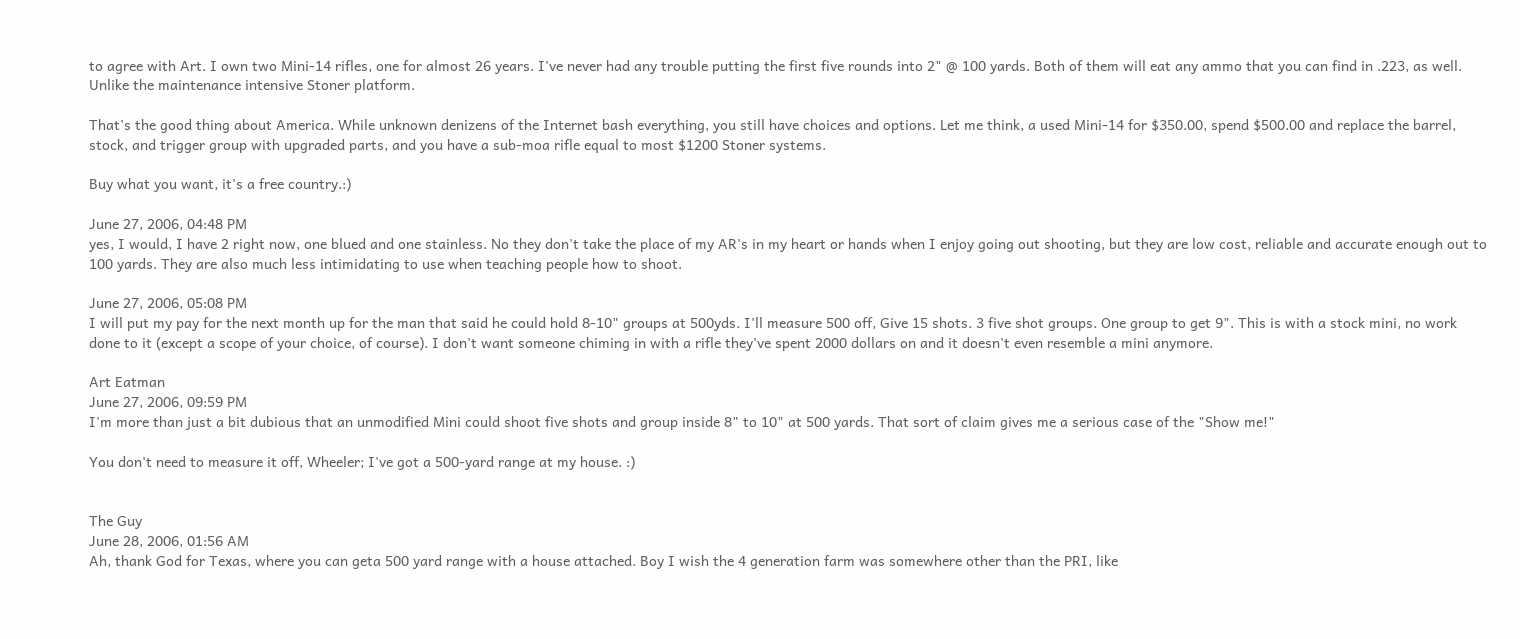to agree with Art. I own two Mini-14 rifles, one for almost 26 years. I've never had any trouble putting the first five rounds into 2" @ 100 yards. Both of them will eat any ammo that you can find in .223, as well. Unlike the maintenance intensive Stoner platform.

That's the good thing about America. While unknown denizens of the Internet bash everything, you still have choices and options. Let me think, a used Mini-14 for $350.00, spend $500.00 and replace the barrel, stock, and trigger group with upgraded parts, and you have a sub-moa rifle equal to most $1200 Stoner systems.

Buy what you want, it's a free country.:)

June 27, 2006, 04:48 PM
yes, I would, I have 2 right now, one blued and one stainless. No they don't take the place of my AR's in my heart or hands when I enjoy going out shooting, but they are low cost, reliable and accurate enough out to 100 yards. They are also much less intimidating to use when teaching people how to shoot.

June 27, 2006, 05:08 PM
I will put my pay for the next month up for the man that said he could hold 8-10" groups at 500yds. I'll measure 500 off, Give 15 shots. 3 five shot groups. One group to get 9". This is with a stock mini, no work done to it (except a scope of your choice, of course). I don't want someone chiming in with a rifle they've spent 2000 dollars on and it doesn't even resemble a mini anymore.

Art Eatman
June 27, 2006, 09:59 PM
I'm more than just a bit dubious that an unmodified Mini could shoot five shots and group inside 8" to 10" at 500 yards. That sort of claim gives me a serious case of the "Show me!"

You don't need to measure it off, Wheeler; I've got a 500-yard range at my house. :)


The Guy
June 28, 2006, 01:56 AM
Ah, thank God for Texas, where you can geta 500 yard range with a house attached. Boy I wish the 4 generation farm was somewhere other than the PRI, like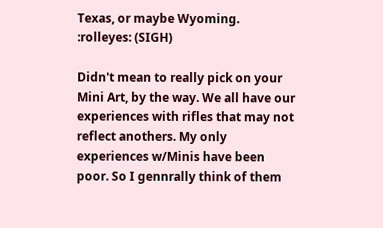Texas, or maybe Wyoming. :rolleyes: (SIGH)

Didn't mean to really pick on your Mini Art, by the way. We all have our experiences with rifles that may not reflect anothers. My only experiences w/Minis have been poor. So I gennrally think of them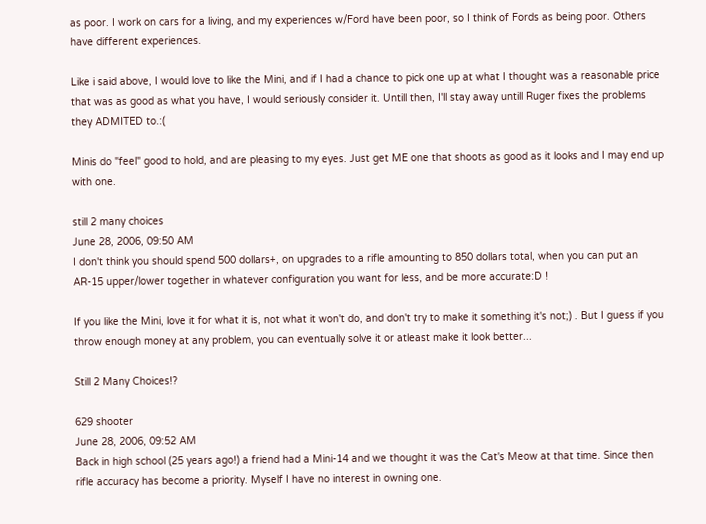as poor. I work on cars for a living, and my experiences w/Ford have been poor, so I think of Fords as being poor. Others have different experiences.

Like i said above, I would love to like the Mini, and if I had a chance to pick one up at what I thought was a reasonable price that was as good as what you have, I would seriously consider it. Untill then, I'll stay away untill Ruger fixes the problems they ADMITED to.:(

Minis do "feel" good to hold, and are pleasing to my eyes. Just get ME one that shoots as good as it looks and I may end up with one.

still 2 many choices
June 28, 2006, 09:50 AM
I don't think you should spend 500 dollars+, on upgrades to a rifle amounting to 850 dollars total, when you can put an AR-15 upper/lower together in whatever configuration you want for less, and be more accurate:D !

If you like the Mini, love it for what it is, not what it won't do, and don't try to make it something it's not;) . But I guess if you throw enough money at any problem, you can eventually solve it or atleast make it look better...

Still 2 Many Choices!?

629 shooter
June 28, 2006, 09:52 AM
Back in high school (25 years ago!) a friend had a Mini-14 and we thought it was the Cat's Meow at that time. Since then rifle accuracy has become a priority. Myself I have no interest in owning one.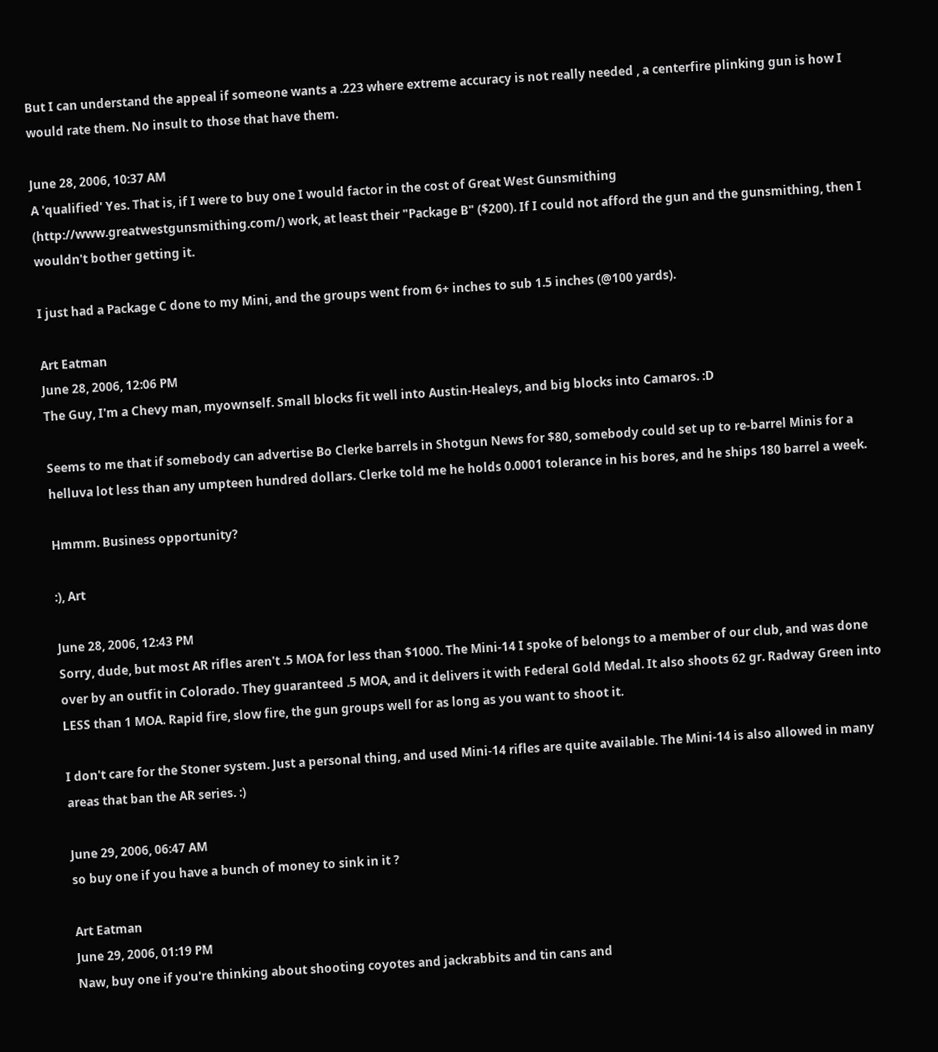But I can understand the appeal if someone wants a .223 where extreme accuracy is not really needed , a centerfire plinking gun is how I would rate them. No insult to those that have them.

June 28, 2006, 10:37 AM
A 'qualified' Yes. That is, if I were to buy one I would factor in the cost of Great West Gunsmithing (http://www.greatwestgunsmithing.com/) work, at least their "Package B" ($200). If I could not afford the gun and the gunsmithing, then I wouldn't bother getting it.

I just had a Package C done to my Mini, and the groups went from 6+ inches to sub 1.5 inches (@100 yards).

Art Eatman
June 28, 2006, 12:06 PM
The Guy, I'm a Chevy man, myownself. Small blocks fit well into Austin-Healeys, and big blocks into Camaros. :D

Seems to me that if somebody can advertise Bo Clerke barrels in Shotgun News for $80, somebody could set up to re-barrel Minis for a helluva lot less than any umpteen hundred dollars. Clerke told me he holds 0.0001 tolerance in his bores, and he ships 180 barrel a week.

Hmmm. Business opportunity?

:), Art

June 28, 2006, 12:43 PM
Sorry, dude, but most AR rifles aren't .5 MOA for less than $1000. The Mini-14 I spoke of belongs to a member of our club, and was done over by an outfit in Colorado. They guaranteed .5 MOA, and it delivers it with Federal Gold Medal. It also shoots 62 gr. Radway Green into LESS than 1 MOA. Rapid fire, slow fire, the gun groups well for as long as you want to shoot it.

I don't care for the Stoner system. Just a personal thing, and used Mini-14 rifles are quite available. The Mini-14 is also allowed in many areas that ban the AR series. :)

June 29, 2006, 06:47 AM
so buy one if you have a bunch of money to sink in it ?

Art Eatman
June 29, 2006, 01:19 PM
Naw, buy one if you're thinking about shooting coyotes and jackrabbits and tin cans and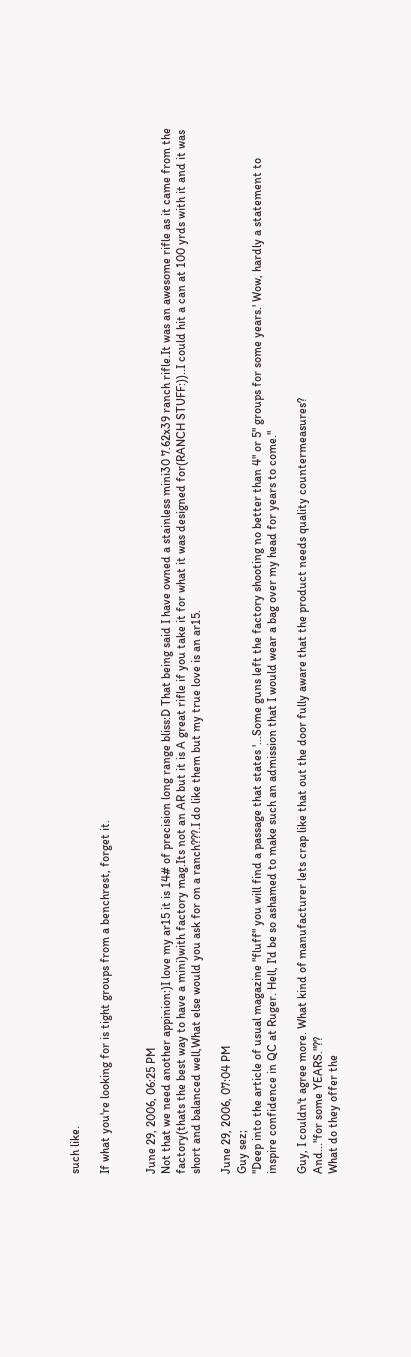such like.

If what you're looking for is tight groups from a benchrest, forget it.


June 29, 2006, 06:25 PM
Not that we need another appinion:)I love my ar15 it is 14# of precision long range bliss:D That being said I have owned a stainless mini30 7.62x39 ranch rifle.It was an awesome rifle as it came from the factory(thats the best way to have a mini)with factory mag.Its not an AR but it is A great rifle if you take it for what it was designed for(RANCH STUFF:))..I could hit a can at 100 yrds with it and it was short and balanced well,What else would you ask for on a ranch???.I do like them but my true love is an ar15.

June 29, 2006, 07:04 PM
Guy sez;
"Deep into the article of usual magazine "fluff" you will find a passage that states '...Some guns left the factory shooting no better than 4" or 5" groups for some years.' Wow, hardly a statement to inspire confidence in QC at Ruger. Hell, I'd be so ashamed to make such an admission that I would wear a bag over my head for years to come."

Guy, I couldn't agree more. What kind of manufacturer lets crap like that out the door fully aware that the product needs quality countermeasures?
And..."for some YEARS."??
What do they offer the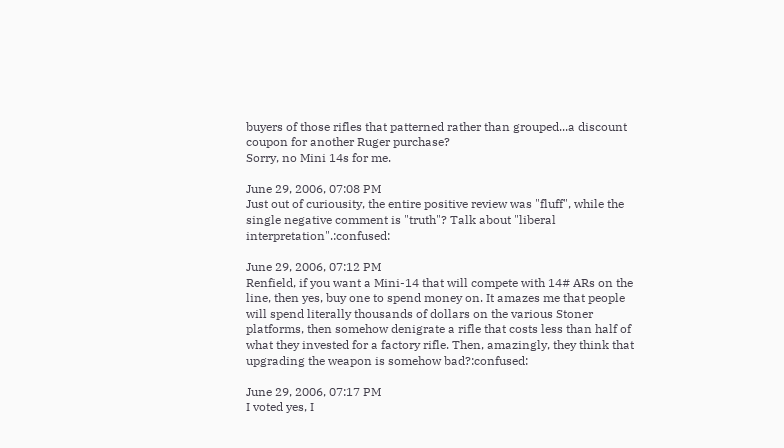buyers of those rifles that patterned rather than grouped...a discount coupon for another Ruger purchase?
Sorry, no Mini 14s for me.

June 29, 2006, 07:08 PM
Just out of curiousity, the entire positive review was "fluff", while the single negative comment is "truth"? Talk about "liberal interpretation".:confused:

June 29, 2006, 07:12 PM
Renfield, if you want a Mini-14 that will compete with 14# ARs on the line, then yes, buy one to spend money on. It amazes me that people will spend literally thousands of dollars on the various Stoner platforms, then somehow denigrate a rifle that costs less than half of what they invested for a factory rifle. Then, amazingly, they think that upgrading the weapon is somehow bad?:confused:

June 29, 2006, 07:17 PM
I voted yes, I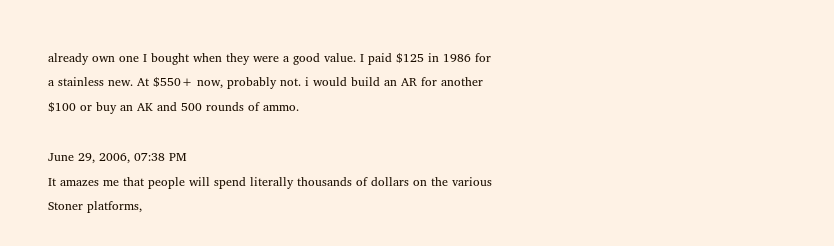already own one I bought when they were a good value. I paid $125 in 1986 for a stainless new. At $550+ now, probably not. i would build an AR for another $100 or buy an AK and 500 rounds of ammo.

June 29, 2006, 07:38 PM
It amazes me that people will spend literally thousands of dollars on the various Stoner platforms,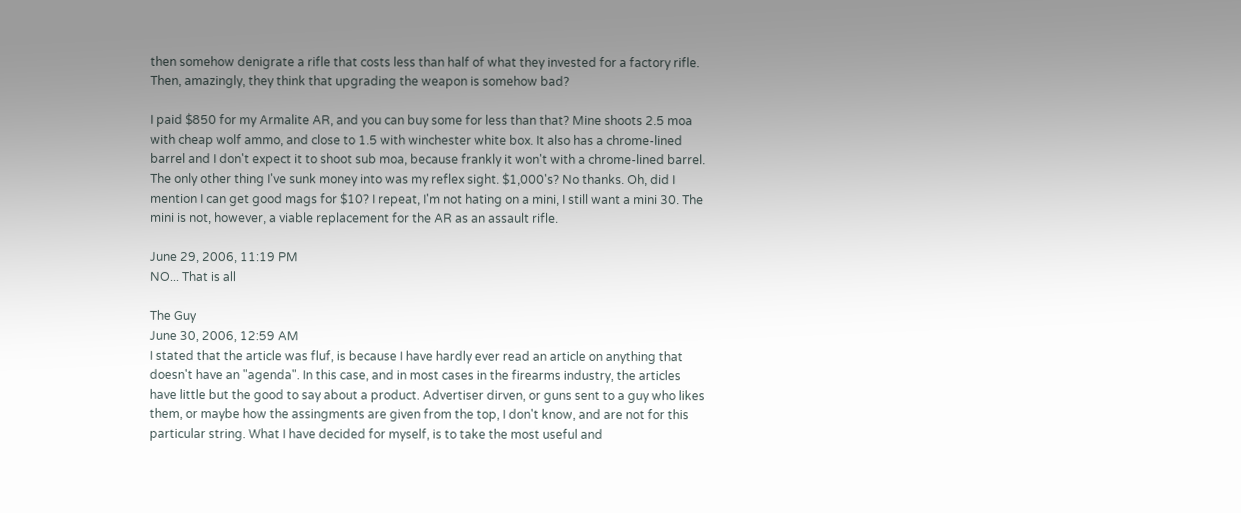then somehow denigrate a rifle that costs less than half of what they invested for a factory rifle. Then, amazingly, they think that upgrading the weapon is somehow bad?

I paid $850 for my Armalite AR, and you can buy some for less than that? Mine shoots 2.5 moa with cheap wolf ammo, and close to 1.5 with winchester white box. It also has a chrome-lined barrel and I don't expect it to shoot sub moa, because frankly it won't with a chrome-lined barrel. The only other thing I've sunk money into was my reflex sight. $1,000's? No thanks. Oh, did I mention I can get good mags for $10? I repeat, I'm not hating on a mini, I still want a mini 30. The mini is not, however, a viable replacement for the AR as an assault rifle.

June 29, 2006, 11:19 PM
NO... That is all

The Guy
June 30, 2006, 12:59 AM
I stated that the article was fluf, is because I have hardly ever read an article on anything that doesn't have an "agenda". In this case, and in most cases in the firearms industry, the articles have little but the good to say about a product. Advertiser dirven, or guns sent to a guy who likes them, or maybe how the assingments are given from the top, I don't know, and are not for this particular string. What I have decided for myself, is to take the most useful and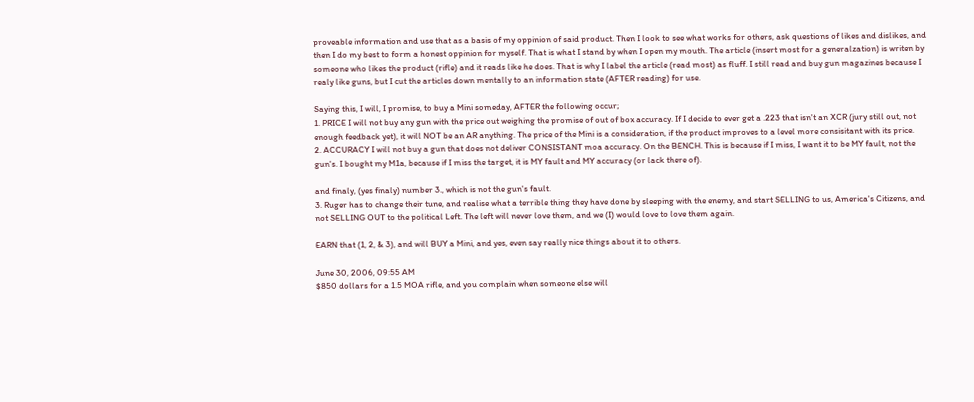proveable information and use that as a basis of my oppinion of said product. Then I look to see what works for others, ask questions of likes and dislikes, and then I do my best to form a honest oppinion for myself. That is what I stand by when I open my mouth. The article (insert most for a generalzation) is writen by someone who likes the product (rifle) and it reads like he does. That is why I label the article (read most) as fluff. I still read and buy gun magazines because I realy like guns, but I cut the articles down mentally to an information state (AFTER reading) for use.

Saying this, I will, I promise, to buy a Mini someday, AFTER the following occur;
1. PRICE I will not buy any gun with the price out weighing the promise of out of box accuracy. If I decide to ever get a .223 that isn't an XCR (jury still out, not enough feedback yet), it will NOT be an AR anything. The price of the Mini is a consideration, if the product improves to a level more consisitant with its price.
2. ACCURACY I will not buy a gun that does not deliver CONSISTANT moa accuracy. On the BENCH. This is because if I miss, I want it to be MY fault, not the gun's. I bought my M1a, because if I miss the target, it is MY fault and MY accuracy (or lack there of).

and finaly, (yes finaly) number 3., which is not the gun's fault.
3. Ruger has to change their tune, and realise what a terrible thing they have done by sleeping with the enemy, and start SELLING to us, America's Citizens, and not SELLING OUT to the political Left. The left will never love them, and we (I) would love to love them again.

EARN that (1, 2, & 3), and will BUY a Mini, and yes, even say really nice things about it to others.

June 30, 2006, 09:55 AM
$850 dollars for a 1.5 MOA rifle, and you complain when someone else will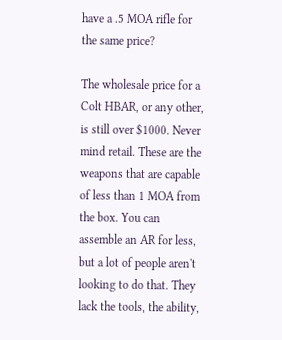have a .5 MOA rifle for the same price?

The wholesale price for a Colt HBAR, or any other, is still over $1000. Never mind retail. These are the weapons that are capable of less than 1 MOA from the box. You can assemble an AR for less, but a lot of people aren't looking to do that. They lack the tools, the ability,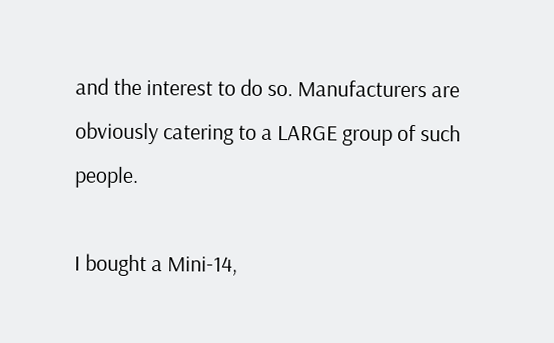and the interest to do so. Manufacturers are obviously catering to a LARGE group of such people.

I bought a Mini-14,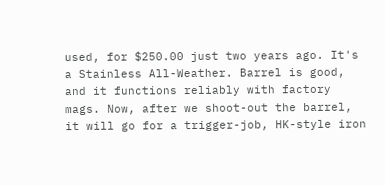used, for $250.00 just two years ago. It's a Stainless All-Weather. Barrel is good, and it functions reliably with factory mags. Now, after we shoot-out the barrel, it will go for a trigger-job, HK-style iron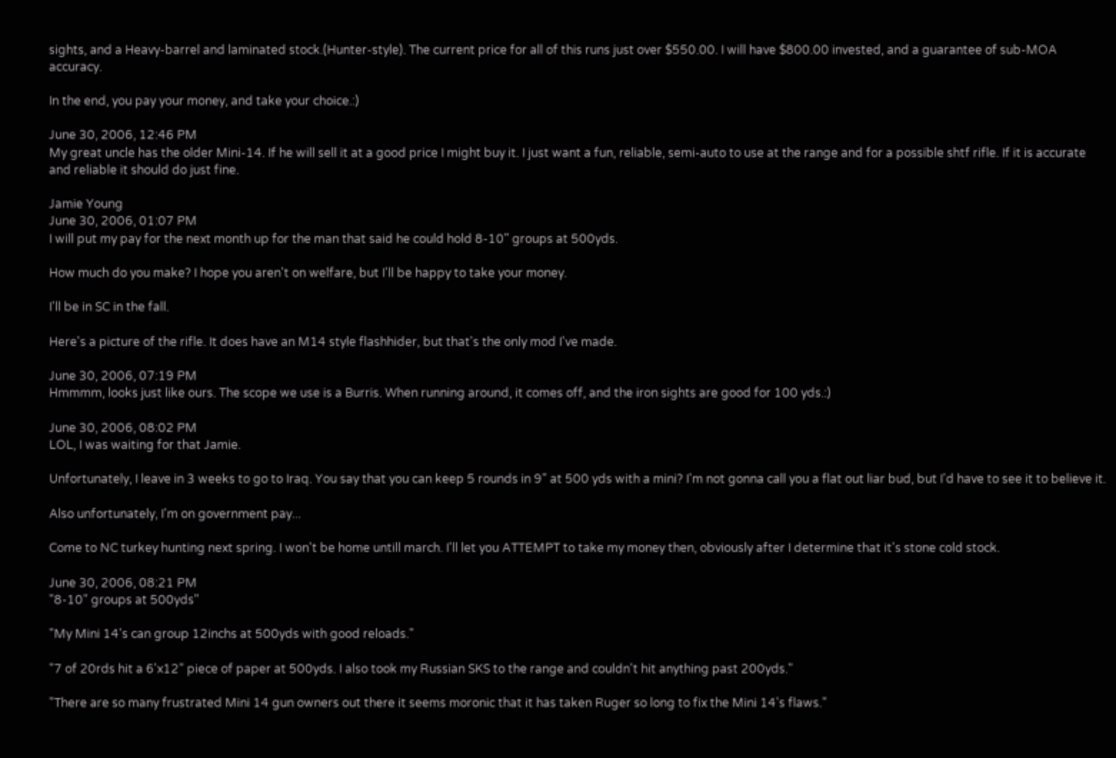sights, and a Heavy-barrel and laminated stock.(Hunter-style). The current price for all of this runs just over $550.00. I will have $800.00 invested, and a guarantee of sub-MOA accuracy.

In the end, you pay your money, and take your choice.:)

June 30, 2006, 12:46 PM
My great uncle has the older Mini-14. If he will sell it at a good price I might buy it. I just want a fun, reliable, semi-auto to use at the range and for a possible shtf rifle. If it is accurate and reliable it should do just fine.

Jamie Young
June 30, 2006, 01:07 PM
I will put my pay for the next month up for the man that said he could hold 8-10" groups at 500yds.

How much do you make? I hope you aren't on welfare, but I'll be happy to take your money.

I'll be in SC in the fall.

Here's a picture of the rifle. It does have an M14 style flashhider, but that's the only mod I've made.

June 30, 2006, 07:19 PM
Hmmmm, looks just like ours. The scope we use is a Burris. When running around, it comes off, and the iron sights are good for 100 yds.:)

June 30, 2006, 08:02 PM
LOL, I was waiting for that Jamie.

Unfortunately, I leave in 3 weeks to go to Iraq. You say that you can keep 5 rounds in 9" at 500 yds with a mini? I'm not gonna call you a flat out liar bud, but I'd have to see it to believe it.

Also unfortunately, I'm on government pay...

Come to NC turkey hunting next spring. I won't be home untill march. I'll let you ATTEMPT to take my money then, obviously after I determine that it's stone cold stock.

June 30, 2006, 08:21 PM
"8-10" groups at 500yds"

"My Mini 14's can group 12inchs at 500yds with good reloads."

"7 of 20rds hit a 6'x12" piece of paper at 500yds. I also took my Russian SKS to the range and couldn't hit anything past 200yds."

"There are so many frustrated Mini 14 gun owners out there it seems moronic that it has taken Ruger so long to fix the Mini 14's flaws."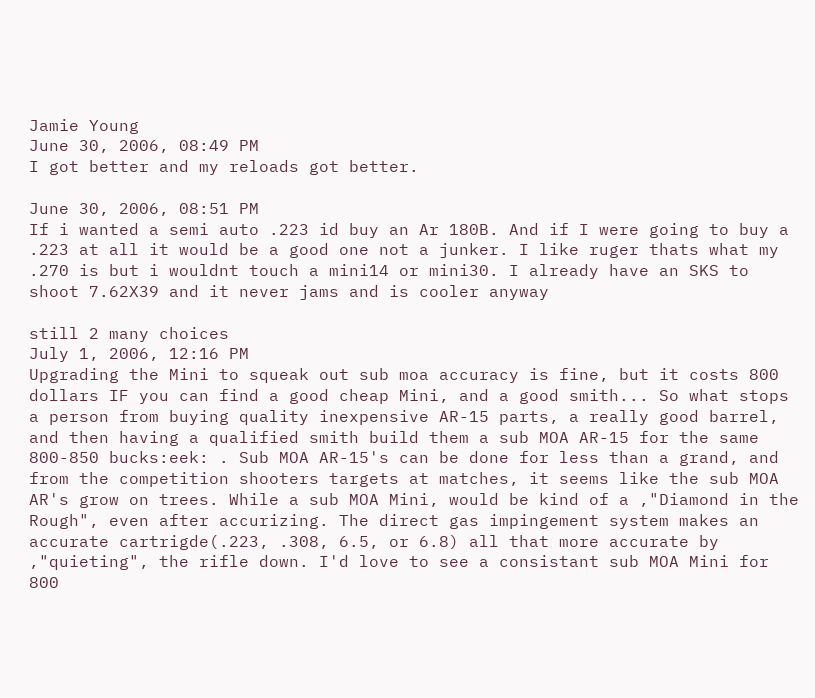Jamie Young
June 30, 2006, 08:49 PM
I got better and my reloads got better.

June 30, 2006, 08:51 PM
If i wanted a semi auto .223 id buy an Ar 180B. And if I were going to buy a .223 at all it would be a good one not a junker. I like ruger thats what my .270 is but i wouldnt touch a mini14 or mini30. I already have an SKS to shoot 7.62X39 and it never jams and is cooler anyway

still 2 many choices
July 1, 2006, 12:16 PM
Upgrading the Mini to squeak out sub moa accuracy is fine, but it costs 800 dollars IF you can find a good cheap Mini, and a good smith... So what stops a person from buying quality inexpensive AR-15 parts, a really good barrel, and then having a qualified smith build them a sub MOA AR-15 for the same 800-850 bucks:eek: . Sub MOA AR-15's can be done for less than a grand, and from the competition shooters targets at matches, it seems like the sub MOA AR's grow on trees. While a sub MOA Mini, would be kind of a ,"Diamond in the Rough", even after accurizing. The direct gas impingement system makes an accurate cartrigde(.223, .308, 6.5, or 6.8) all that more accurate by ,"quieting", the rifle down. I'd love to see a consistant sub MOA Mini for 800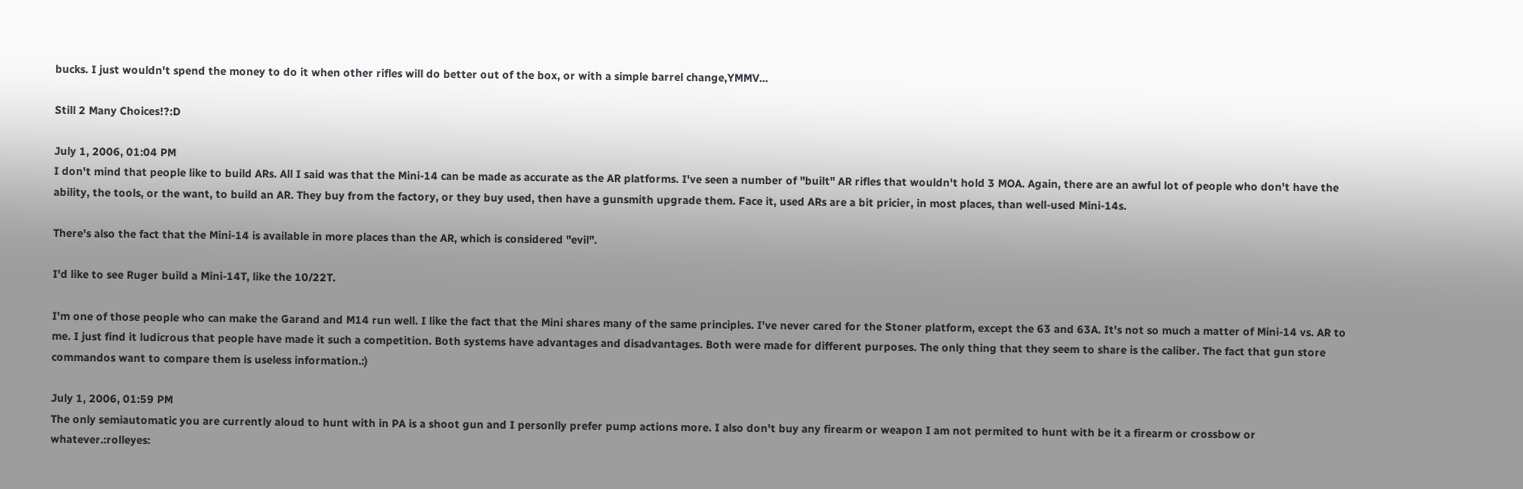bucks. I just wouldn't spend the money to do it when other rifles will do better out of the box, or with a simple barrel change,YMMV...

Still 2 Many Choices!?:D

July 1, 2006, 01:04 PM
I don't mind that people like to build ARs. All I said was that the Mini-14 can be made as accurate as the AR platforms. I've seen a number of "built" AR rifles that wouldn't hold 3 MOA. Again, there are an awful lot of people who don't have the ability, the tools, or the want, to build an AR. They buy from the factory, or they buy used, then have a gunsmith upgrade them. Face it, used ARs are a bit pricier, in most places, than well-used Mini-14s.

There's also the fact that the Mini-14 is available in more places than the AR, which is considered "evil".

I'd like to see Ruger build a Mini-14T, like the 10/22T.

I'm one of those people who can make the Garand and M14 run well. I like the fact that the Mini shares many of the same principles. I've never cared for the Stoner platform, except the 63 and 63A. It's not so much a matter of Mini-14 vs. AR to me. I just find it ludicrous that people have made it such a competition. Both systems have advantages and disadvantages. Both were made for different purposes. The only thing that they seem to share is the caliber. The fact that gun store commandos want to compare them is useless information.:)

July 1, 2006, 01:59 PM
The only semiautomatic you are currently aloud to hunt with in PA is a shoot gun and I personlly prefer pump actions more. I also don't buy any firearm or weapon I am not permited to hunt with be it a firearm or crossbow or whatever.:rolleyes: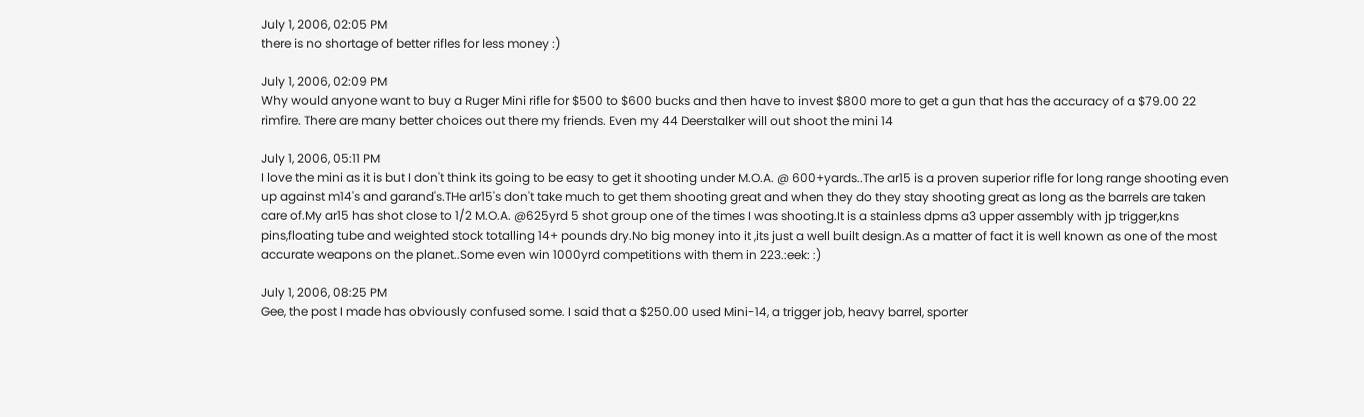July 1, 2006, 02:05 PM
there is no shortage of better rifles for less money :)

July 1, 2006, 02:09 PM
Why would anyone want to buy a Ruger Mini rifle for $500 to $600 bucks and then have to invest $800 more to get a gun that has the accuracy of a $79.00 22 rimfire. There are many better choices out there my friends. Even my 44 Deerstalker will out shoot the mini 14

July 1, 2006, 05:11 PM
I love the mini as it is but I don't think its going to be easy to get it shooting under M.O.A. @ 600+yards..The ar15 is a proven superior rifle for long range shooting even up against m14's and garand's.THe ar15's don't take much to get them shooting great and when they do they stay shooting great as long as the barrels are taken care of.My ar15 has shot close to 1/2 M.O.A. @625yrd 5 shot group one of the times I was shooting.It is a stainless dpms a3 upper assembly with jp trigger,kns pins,floating tube and weighted stock totalling 14+ pounds dry.No big money into it ,its just a well built design.As a matter of fact it is well known as one of the most accurate weapons on the planet..Some even win 1000yrd competitions with them in 223.:eek: :)

July 1, 2006, 08:25 PM
Gee, the post I made has obviously confused some. I said that a $250.00 used Mini-14, a trigger job, heavy barrel, sporter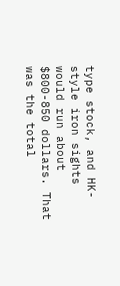type stock, and HK-style iron sights would run about $800-850 dollars. That was the total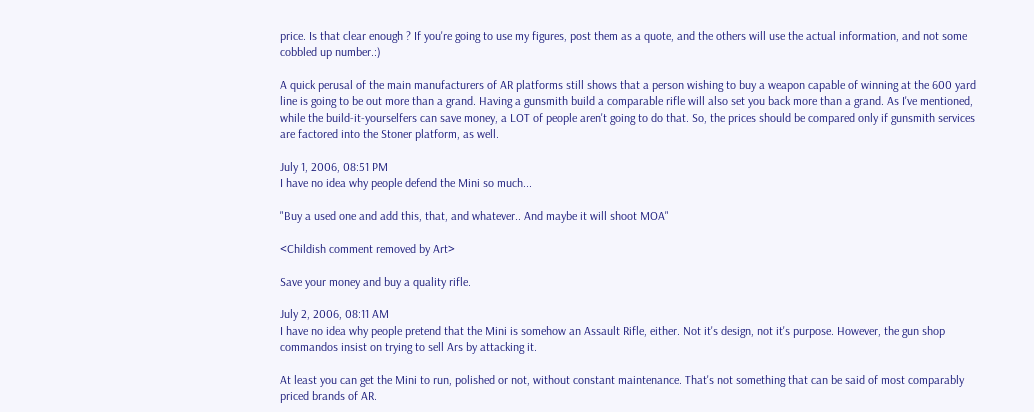price. Is that clear enough ? If you're going to use my figures, post them as a quote, and the others will use the actual information, and not some cobbled up number.:)

A quick perusal of the main manufacturers of AR platforms still shows that a person wishing to buy a weapon capable of winning at the 600 yard line is going to be out more than a grand. Having a gunsmith build a comparable rifle will also set you back more than a grand. As I've mentioned, while the build-it-yourselfers can save money, a LOT of people aren't going to do that. So, the prices should be compared only if gunsmith services are factored into the Stoner platform, as well.

July 1, 2006, 08:51 PM
I have no idea why people defend the Mini so much...

"Buy a used one and add this, that, and whatever.. And maybe it will shoot MOA"

<Childish comment removed by Art>

Save your money and buy a quality rifle.

July 2, 2006, 08:11 AM
I have no idea why people pretend that the Mini is somehow an Assault Rifle, either. Not it's design, not it's purpose. However, the gun shop commandos insist on trying to sell Ars by attacking it.

At least you can get the Mini to run, polished or not, without constant maintenance. That's not something that can be said of most comparably priced brands of AR.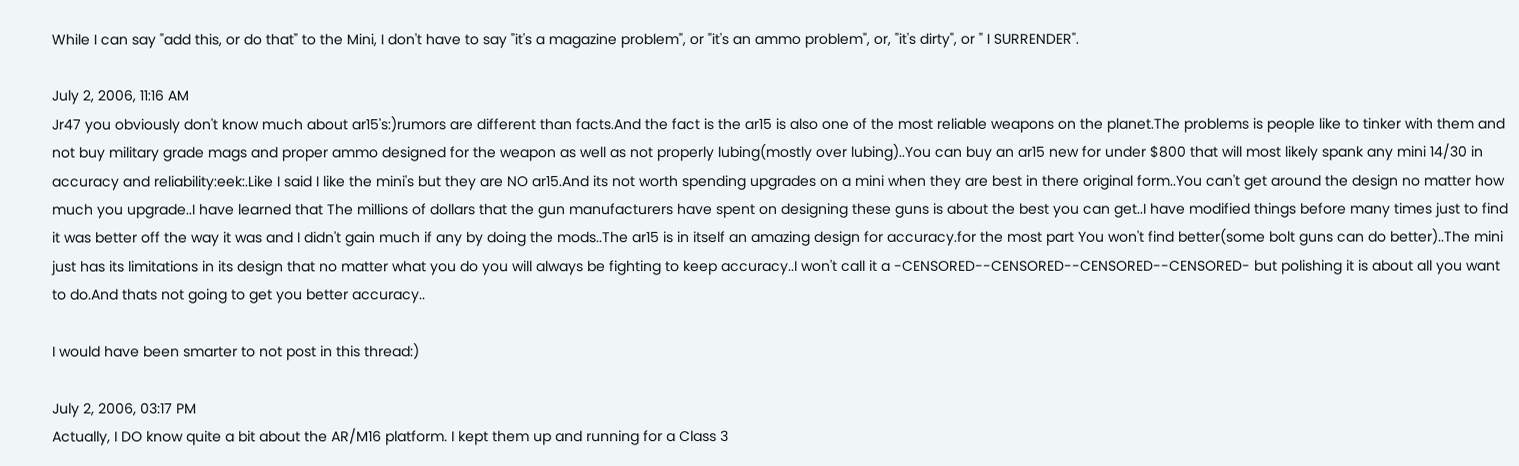While I can say "add this, or do that" to the Mini, I don't have to say "it's a magazine problem", or "it's an ammo problem", or, "it's dirty", or " I SURRENDER".

July 2, 2006, 11:16 AM
Jr47 you obviously don't know much about ar15's:)rumors are different than facts.And the fact is the ar15 is also one of the most reliable weapons on the planet.The problems is people like to tinker with them and not buy military grade mags and proper ammo designed for the weapon as well as not properly lubing(mostly over lubing)..You can buy an ar15 new for under $800 that will most likely spank any mini 14/30 in accuracy and reliability:eek:.Like I said I like the mini's but they are NO ar15.And its not worth spending upgrades on a mini when they are best in there original form..You can't get around the design no matter how much you upgrade..I have learned that The millions of dollars that the gun manufacturers have spent on designing these guns is about the best you can get..I have modified things before many times just to find it was better off the way it was and I didn't gain much if any by doing the mods..The ar15 is in itself an amazing design for accuracy.for the most part You won't find better(some bolt guns can do better)..The mini just has its limitations in its design that no matter what you do you will always be fighting to keep accuracy..I won't call it a -CENSORED--CENSORED--CENSORED--CENSORED- but polishing it is about all you want to do.And thats not going to get you better accuracy..

I would have been smarter to not post in this thread:)

July 2, 2006, 03:17 PM
Actually, I DO know quite a bit about the AR/M16 platform. I kept them up and running for a Class 3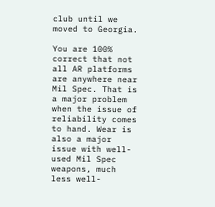club until we moved to Georgia.

You are 100% correct that not all AR platforms are anywhere near Mil Spec. That is a major problem when the issue of reliability comes to hand. Wear is also a major issue with well-used Mil Spec weapons, much less well-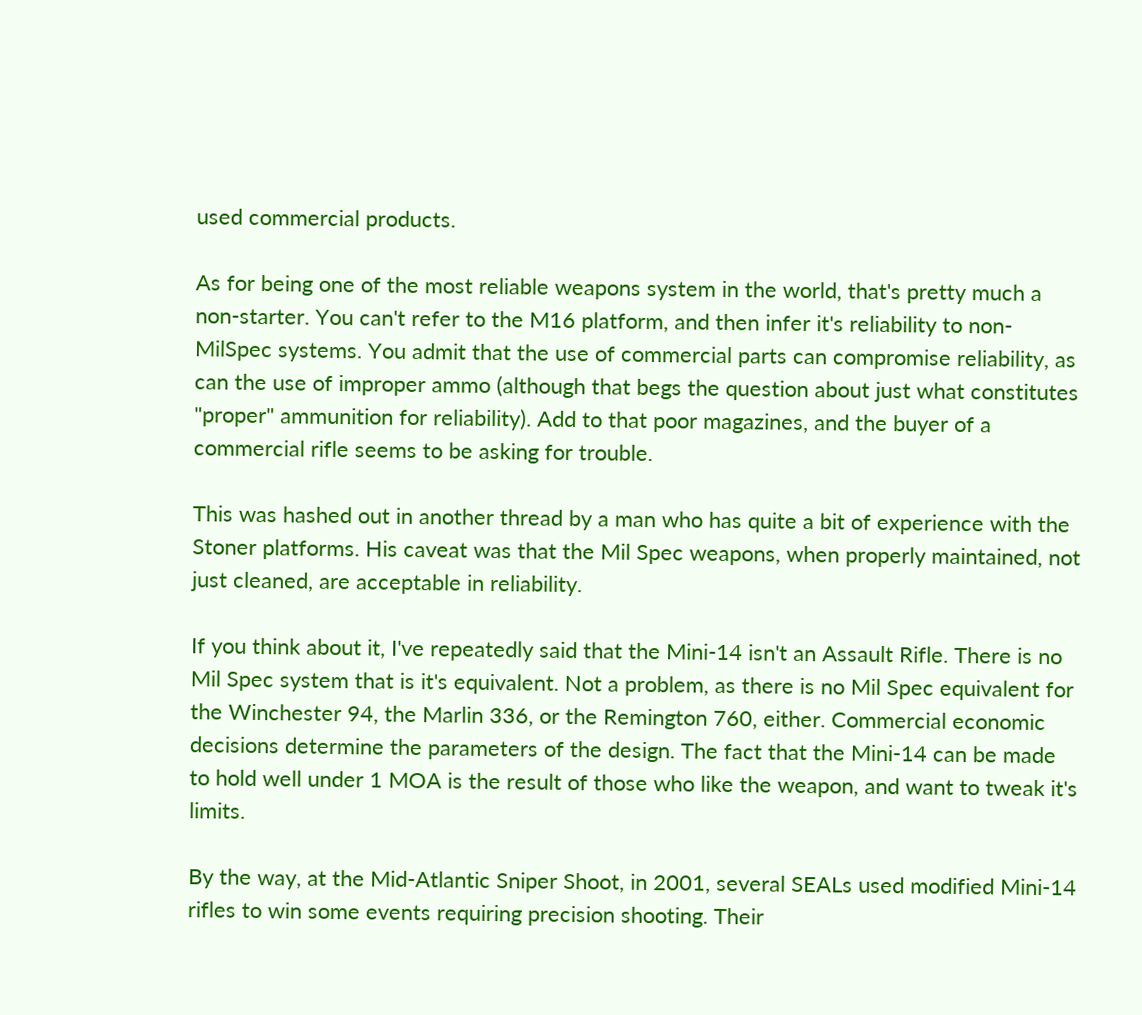used commercial products.

As for being one of the most reliable weapons system in the world, that's pretty much a non-starter. You can't refer to the M16 platform, and then infer it's reliability to non-MilSpec systems. You admit that the use of commercial parts can compromise reliability, as can the use of improper ammo (although that begs the question about just what constitutes "proper" ammunition for reliability). Add to that poor magazines, and the buyer of a commercial rifle seems to be asking for trouble.

This was hashed out in another thread by a man who has quite a bit of experience with the Stoner platforms. His caveat was that the Mil Spec weapons, when properly maintained, not just cleaned, are acceptable in reliability.

If you think about it, I've repeatedly said that the Mini-14 isn't an Assault Rifle. There is no Mil Spec system that is it's equivalent. Not a problem, as there is no Mil Spec equivalent for the Winchester 94, the Marlin 336, or the Remington 760, either. Commercial economic decisions determine the parameters of the design. The fact that the Mini-14 can be made to hold well under 1 MOA is the result of those who like the weapon, and want to tweak it's limits.

By the way, at the Mid-Atlantic Sniper Shoot, in 2001, several SEALs used modified Mini-14 rifles to win some events requiring precision shooting. Their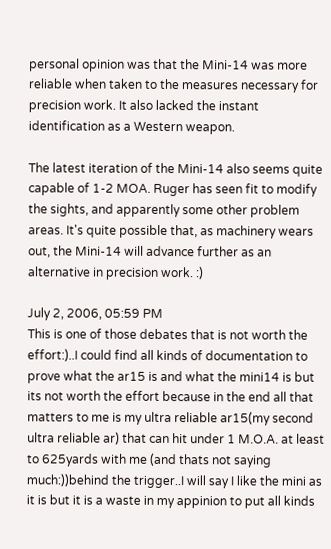personal opinion was that the Mini-14 was more reliable when taken to the measures necessary for precision work. It also lacked the instant identification as a Western weapon.

The latest iteration of the Mini-14 also seems quite capable of 1-2 MOA. Ruger has seen fit to modify the sights, and apparently some other problem areas. It's quite possible that, as machinery wears out, the Mini-14 will advance further as an alternative in precision work. :)

July 2, 2006, 05:59 PM
This is one of those debates that is not worth the effort:)..I could find all kinds of documentation to prove what the ar15 is and what the mini14 is but its not worth the effort because in the end all that matters to me is my ultra reliable ar15(my second ultra reliable ar) that can hit under 1 M.O.A. at least to 625yards with me (and thats not saying much:))behind the trigger..I will say I like the mini as it is but it is a waste in my appinion to put all kinds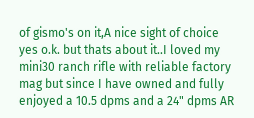of gismo's on it,A nice sight of choice yes o.k. but thats about it..I loved my mini30 ranch rifle with reliable factory mag but since I have owned and fully enjoyed a 10.5 dpms and a 24" dpms AR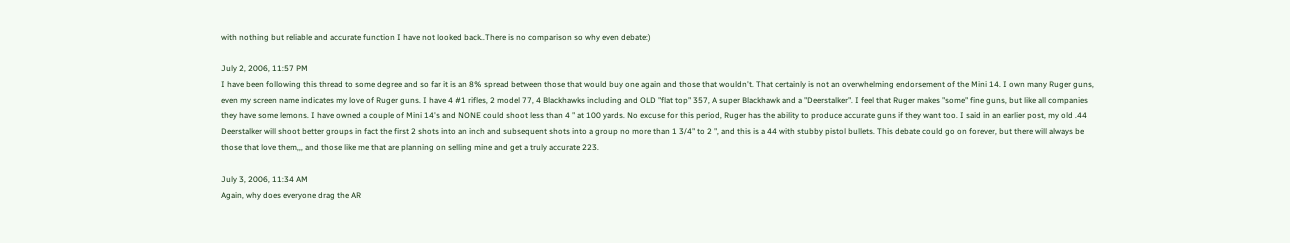with nothing but reliable and accurate function I have not looked back..There is no comparison so why even debate:)

July 2, 2006, 11:57 PM
I have been following this thread to some degree and so far it is an 8% spread between those that would buy one again and those that wouldn't. That certainly is not an overwhelming endorsement of the Mini 14. I own many Ruger guns, even my screen name indicates my love of Ruger guns. I have 4 #1 rifles, 2 model 77, 4 Blackhawks including and OLD "flat top" 357, A super Blackhawk and a "Deerstalker". I feel that Ruger makes "some" fine guns, but like all companies they have some lemons. I have owned a couple of Mini 14's and NONE could shoot less than 4 " at 100 yards. No excuse for this period, Ruger has the ability to produce accurate guns if they want too. I said in an earlier post, my old .44 Deerstalker will shoot better groups in fact the first 2 shots into an inch and subsequent shots into a group no more than 1 3/4" to 2 ", and this is a 44 with stubby pistol bullets. This debate could go on forever, but there will always be those that love them,,, and those like me that are planning on selling mine and get a truly accurate 223.

July 3, 2006, 11:34 AM
Again, why does everyone drag the AR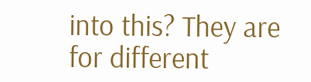into this? They are for different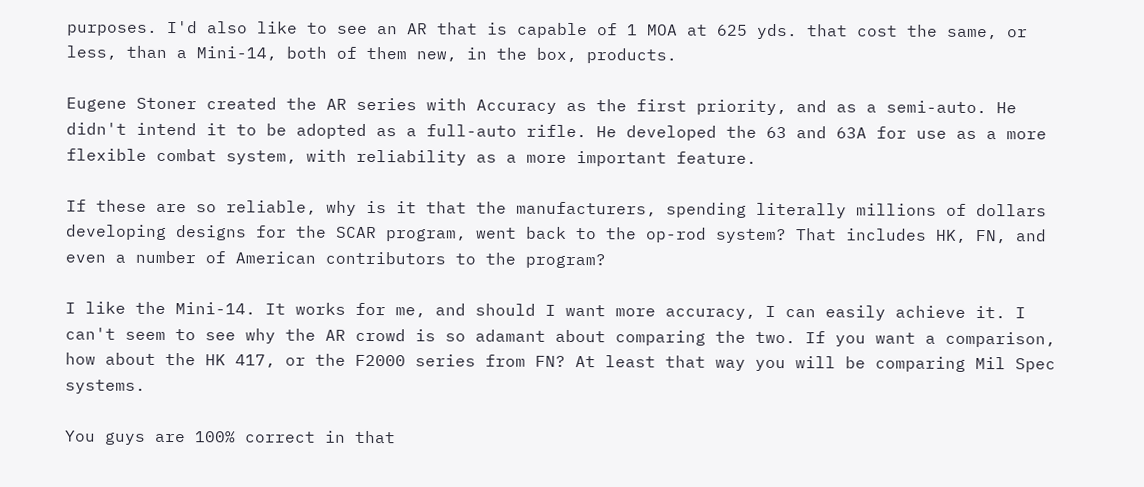purposes. I'd also like to see an AR that is capable of 1 MOA at 625 yds. that cost the same, or less, than a Mini-14, both of them new, in the box, products.

Eugene Stoner created the AR series with Accuracy as the first priority, and as a semi-auto. He didn't intend it to be adopted as a full-auto rifle. He developed the 63 and 63A for use as a more flexible combat system, with reliability as a more important feature.

If these are so reliable, why is it that the manufacturers, spending literally millions of dollars developing designs for the SCAR program, went back to the op-rod system? That includes HK, FN, and even a number of American contributors to the program?

I like the Mini-14. It works for me, and should I want more accuracy, I can easily achieve it. I can't seem to see why the AR crowd is so adamant about comparing the two. If you want a comparison, how about the HK 417, or the F2000 series from FN? At least that way you will be comparing Mil Spec systems.

You guys are 100% correct in that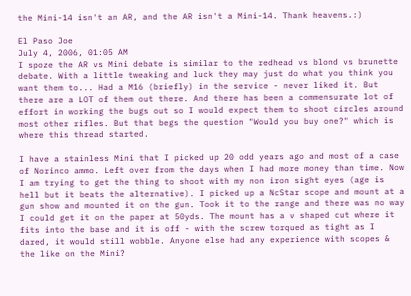the Mini-14 isn't an AR, and the AR isn't a Mini-14. Thank heavens.:)

El Paso Joe
July 4, 2006, 01:05 AM
I spoze the AR vs Mini debate is similar to the redhead vs blond vs brunette debate. With a little tweaking and luck they may just do what you think you want them to... Had a M16 (briefly) in the service - never liked it. But there are a LOT of them out there. And there has been a commensurate lot of effort in working the bugs out so I would expect them to shoot circles around most other rifles. But that begs the question "Would you buy one?" which is where this thread started.

I have a stainless Mini that I picked up 20 odd years ago and most of a case of Norinco ammo. Left over from the days when I had more money than time. Now I am trying to get the thing to shoot with my non iron sight eyes (age is hell but it beats the alternative). I picked up a NcStar scope and mount at a gun show and mounted it on the gun. Took it to the range and there was no way I could get it on the paper at 50yds. The mount has a v shaped cut where it fits into the base and it is off - with the screw torqued as tight as I dared, it would still wobble. Anyone else had any experience with scopes & the like on the Mini?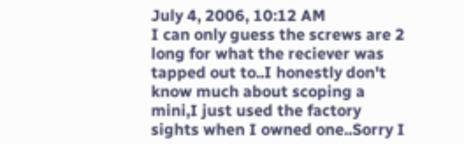July 4, 2006, 10:12 AM
I can only guess the screws are 2 long for what the reciever was tapped out to..I honestly don't know much about scoping a mini,I just used the factory sights when I owned one..Sorry I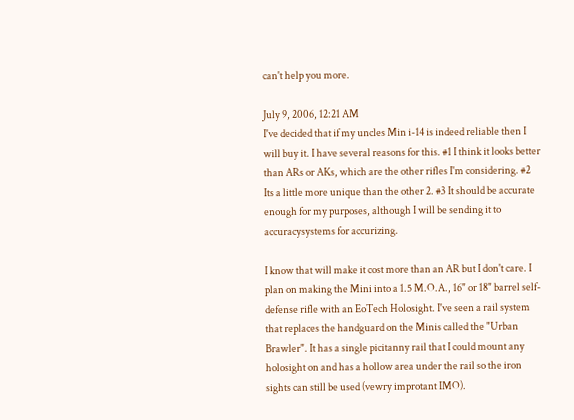can't help you more.

July 9, 2006, 12:21 AM
I've decided that if my uncles Min i-14 is indeed reliable then I will buy it. I have several reasons for this. #1 I think it looks better than ARs or AKs, which are the other rifles I'm considering. #2 Its a little more unique than the other 2. #3 It should be accurate enough for my purposes, although I will be sending it to accuracysystems for accurizing.

I know that will make it cost more than an AR but I don't care. I plan on making the Mini into a 1.5 M.O.A., 16" or 18" barrel self-defense rifle with an EoTech Holosight. I've seen a rail system that replaces the handguard on the Minis called the "Urban Brawler". It has a single picitanny rail that I could mount any holosight on and has a hollow area under the rail so the iron sights can still be used (vewry improtant IMO).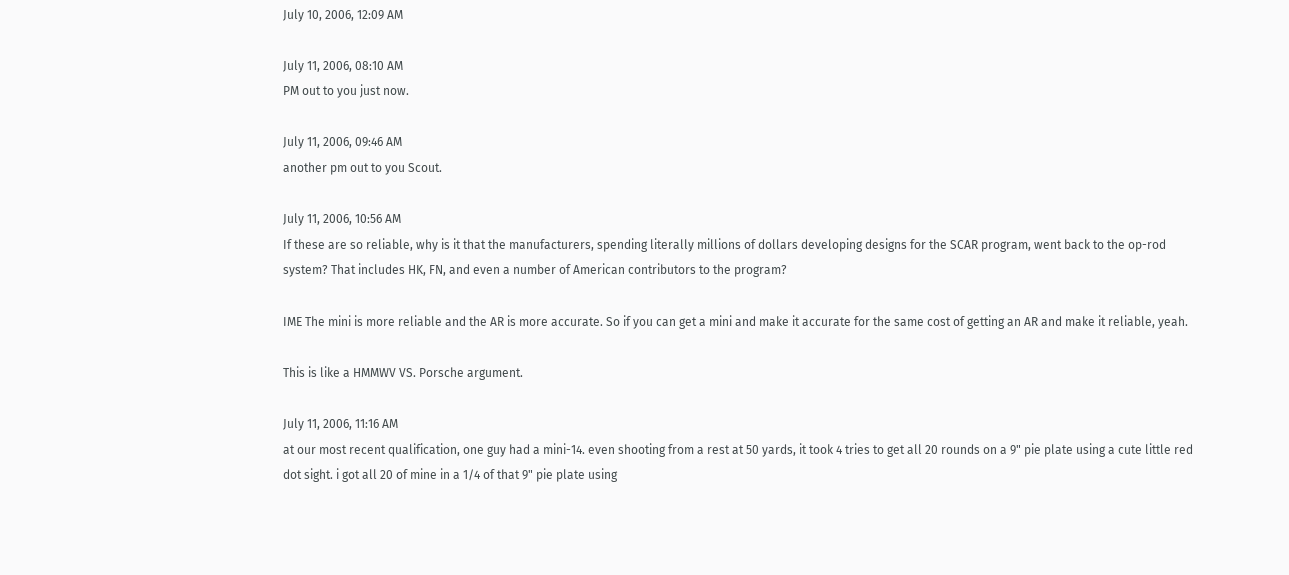July 10, 2006, 12:09 AM

July 11, 2006, 08:10 AM
PM out to you just now.

July 11, 2006, 09:46 AM
another pm out to you Scout.

July 11, 2006, 10:56 AM
If these are so reliable, why is it that the manufacturers, spending literally millions of dollars developing designs for the SCAR program, went back to the op-rod system? That includes HK, FN, and even a number of American contributors to the program?

IME The mini is more reliable and the AR is more accurate. So if you can get a mini and make it accurate for the same cost of getting an AR and make it reliable, yeah.

This is like a HMMWV VS. Porsche argument.

July 11, 2006, 11:16 AM
at our most recent qualification, one guy had a mini-14. even shooting from a rest at 50 yards, it took 4 tries to get all 20 rounds on a 9" pie plate using a cute little red dot sight. i got all 20 of mine in a 1/4 of that 9" pie plate using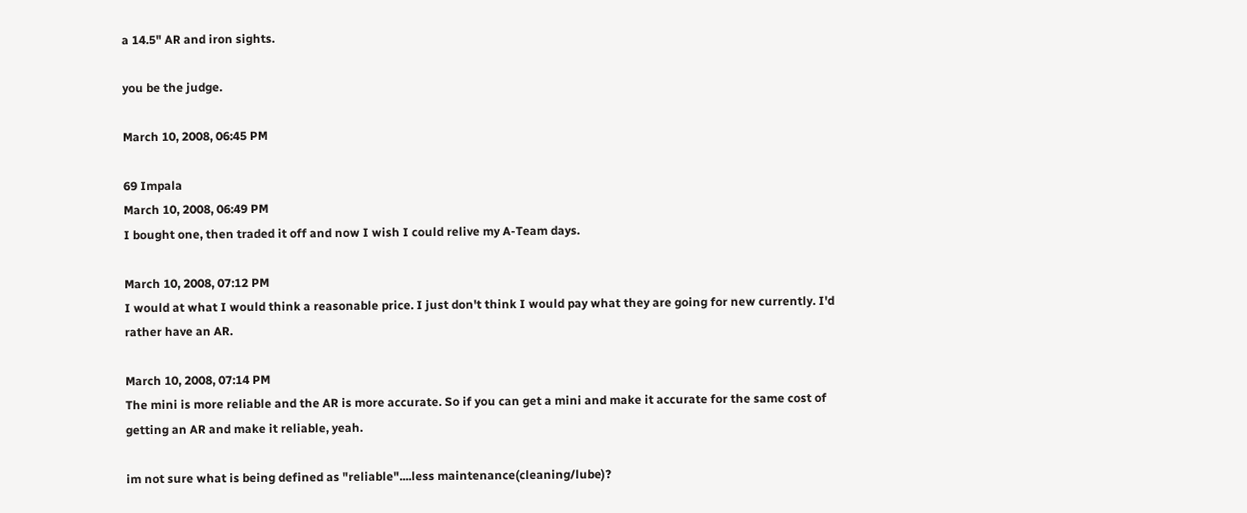a 14.5" AR and iron sights.

you be the judge.

March 10, 2008, 06:45 PM

69 Impala
March 10, 2008, 06:49 PM
I bought one, then traded it off and now I wish I could relive my A-Team days.

March 10, 2008, 07:12 PM
I would at what I would think a reasonable price. I just don't think I would pay what they are going for new currently. I'd rather have an AR.

March 10, 2008, 07:14 PM
The mini is more reliable and the AR is more accurate. So if you can get a mini and make it accurate for the same cost of getting an AR and make it reliable, yeah.

im not sure what is being defined as "reliable"....less maintenance(cleaning/lube)?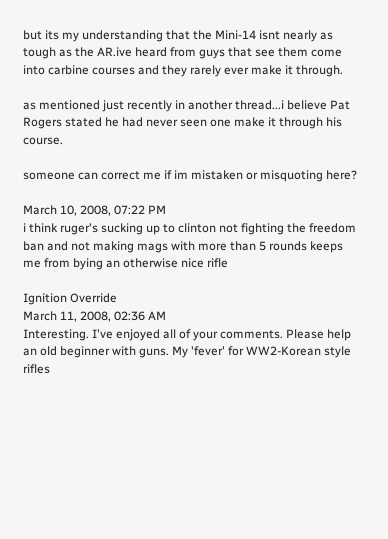but its my understanding that the Mini-14 isnt nearly as tough as the AR.ive heard from guys that see them come into carbine courses and they rarely ever make it through.

as mentioned just recently in another thread...i believe Pat Rogers stated he had never seen one make it through his course.

someone can correct me if im mistaken or misquoting here?

March 10, 2008, 07:22 PM
i think ruger's sucking up to clinton not fighting the freedom ban and not making mags with more than 5 rounds keeps me from bying an otherwise nice rifle

Ignition Override
March 11, 2008, 02:36 AM
Interesting. I've enjoyed all of your comments. Please help an old beginner with guns. My 'fever' for WW2-Korean style rifles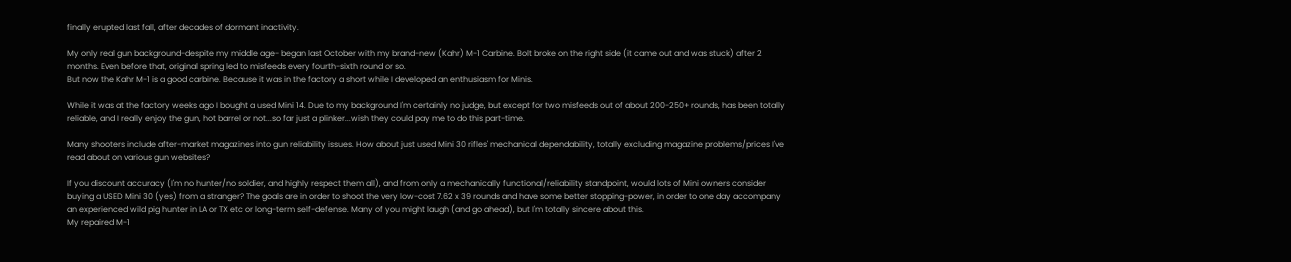finally erupted last fall, after decades of dormant inactivity.

My only real gun background-despite my middle age- began last October with my brand-new (Kahr) M-1 Carbine. Bolt broke on the right side (it came out and was stuck) after 2 months. Even before that, original spring led to misfeeds every fourth-sixth round or so.
But now the Kahr M-1 is a good carbine. Because it was in the factory a short while I developed an enthusiasm for Minis.

While it was at the factory weeks ago I bought a used Mini 14. Due to my background I'm certainly no judge, but except for two misfeeds out of about 200-250+ rounds, has been totally reliable, and I really enjoy the gun, hot barrel or not...so far just a plinker...wish they could pay me to do this part-time.

Many shooters include after-market magazines into gun reliability issues. How about just used Mini 30 rifles' mechanical dependability, totally excluding magazine problems/prices I've read about on various gun websites?

If you discount accuracy (I'm no hunter/no soldier, and highly respect them all), and from only a mechanically functional/reliability standpoint, would lots of Mini owners consider buying a USED Mini 30 (yes) from a stranger? The goals are in order to shoot the very low-cost 7.62 x 39 rounds and have some better stopping-power, in order to one day accompany an experienced wild pig hunter in LA or TX etc or long-term self-defense. Many of you might laugh (and go ahead), but I'm totally sincere about this.
My repaired M-1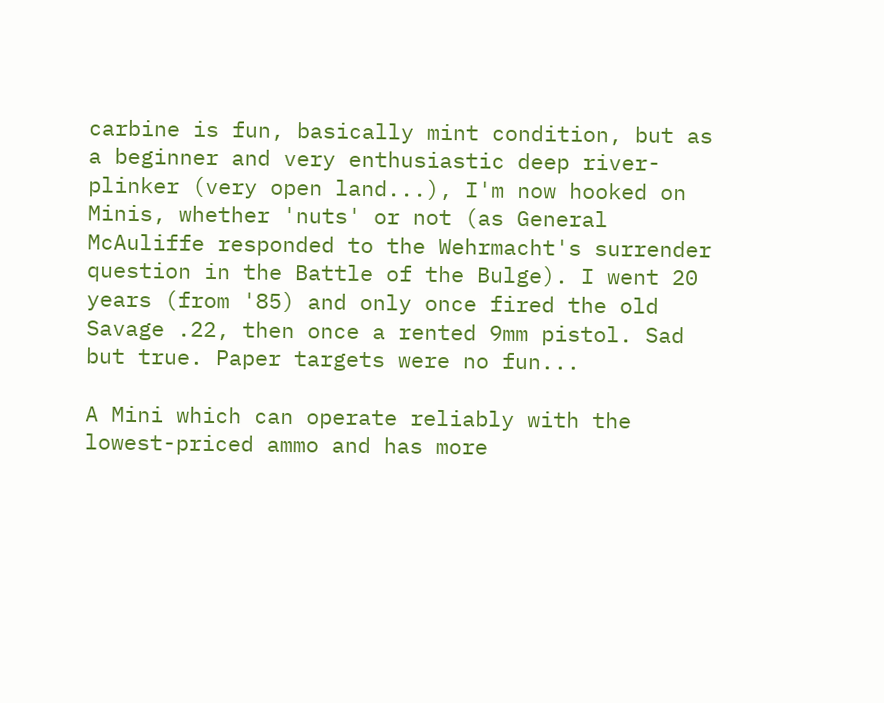carbine is fun, basically mint condition, but as a beginner and very enthusiastic deep river-plinker (very open land...), I'm now hooked on Minis, whether 'nuts' or not (as General McAuliffe responded to the Wehrmacht's surrender question in the Battle of the Bulge). I went 20 years (from '85) and only once fired the old Savage .22, then once a rented 9mm pistol. Sad but true. Paper targets were no fun...

A Mini which can operate reliably with the lowest-priced ammo and has more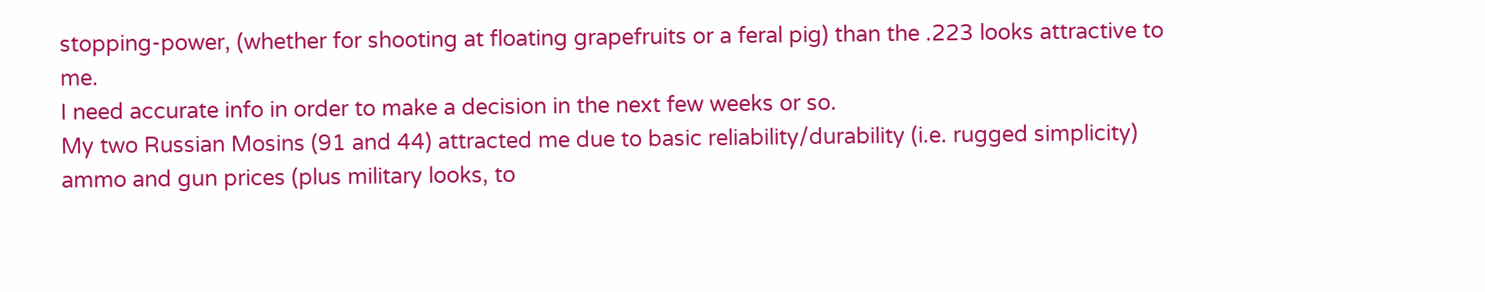stopping-power, (whether for shooting at floating grapefruits or a feral pig) than the .223 looks attractive to me.
I need accurate info in order to make a decision in the next few weeks or so.
My two Russian Mosins (91 and 44) attracted me due to basic reliability/durability (i.e. rugged simplicity) ammo and gun prices (plus military looks, to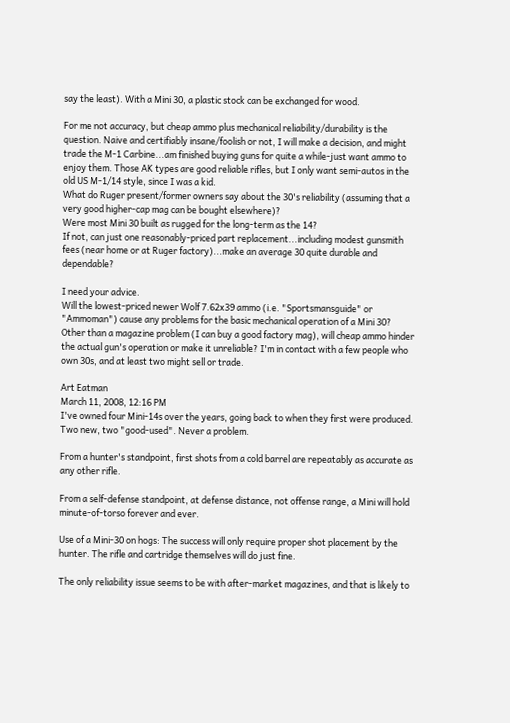say the least). With a Mini 30, a plastic stock can be exchanged for wood.

For me not accuracy, but cheap ammo plus mechanical reliability/durability is the question. Naive and certifiably insane/foolish or not, I will make a decision, and might trade the M-1 Carbine...am finished buying guns for quite a while-just want ammo to enjoy them. Those AK types are good reliable rifles, but I only want semi-autos in the old US M-1/14 style, since I was a kid.
What do Ruger present/former owners say about the 30's reliability (assuming that a very good higher-cap mag can be bought elsewhere)?
Were most Mini 30 built as rugged for the long-term as the 14?
If not, can just one reasonably-priced part replacement...including modest gunsmith fees (near home or at Ruger factory)...make an average 30 quite durable and dependable?

I need your advice.
Will the lowest-priced newer Wolf 7.62x39 ammo (i.e. "Sportsmansguide" or "Ammoman") cause any problems for the basic mechanical operation of a Mini 30?
Other than a magazine problem (I can buy a good factory mag), will cheap ammo hinder the actual gun's operation or make it unreliable? I'm in contact with a few people who own 30s, and at least two might sell or trade.

Art Eatman
March 11, 2008, 12:16 PM
I've owned four Mini-14s over the years, going back to when they first were produced. Two new, two "good-used". Never a problem.

From a hunter's standpoint, first shots from a cold barrel are repeatably as accurate as any other rifle.

From a self-defense standpoint, at defense distance, not offense range, a Mini will hold minute-of-torso forever and ever.

Use of a Mini-30 on hogs: The success will only require proper shot placement by the hunter. The rifle and cartridge themselves will do just fine.

The only reliability issue seems to be with after-market magazines, and that is likely to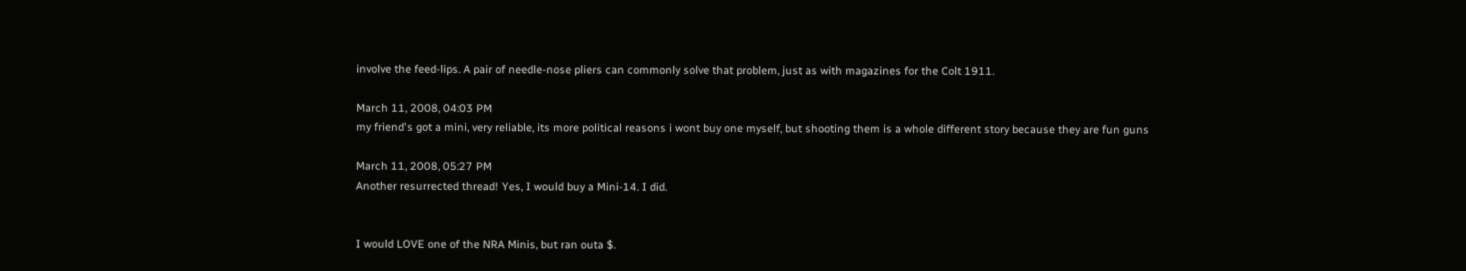involve the feed-lips. A pair of needle-nose pliers can commonly solve that problem, just as with magazines for the Colt 1911.

March 11, 2008, 04:03 PM
my friend's got a mini, very reliable, its more political reasons i wont buy one myself, but shooting them is a whole different story because they are fun guns

March 11, 2008, 05:27 PM
Another resurrected thread! Yes, I would buy a Mini-14. I did.


I would LOVE one of the NRA Minis, but ran outa $.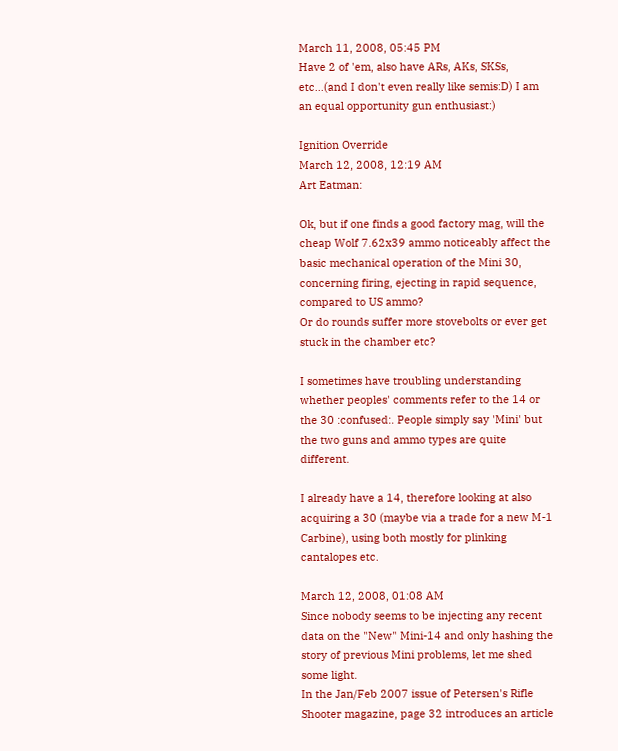March 11, 2008, 05:45 PM
Have 2 of 'em, also have ARs, AKs, SKSs, etc...(and I don't even really like semis:D) I am an equal opportunity gun enthusiast:)

Ignition Override
March 12, 2008, 12:19 AM
Art Eatman:

Ok, but if one finds a good factory mag, will the cheap Wolf 7.62x39 ammo noticeably affect the basic mechanical operation of the Mini 30, concerning firing, ejecting in rapid sequence, compared to US ammo?
Or do rounds suffer more stovebolts or ever get stuck in the chamber etc?

I sometimes have troubling understanding whether peoples' comments refer to the 14 or the 30 :confused:. People simply say 'Mini' but the two guns and ammo types are quite different.

I already have a 14, therefore looking at also acquiring a 30 (maybe via a trade for a new M-1 Carbine), using both mostly for plinking cantalopes etc.

March 12, 2008, 01:08 AM
Since nobody seems to be injecting any recent data on the "New" Mini-14 and only hashing the story of previous Mini problems, let me shed some light.
In the Jan/Feb 2007 issue of Petersen's Rifle Shooter magazine, page 32 introduces an article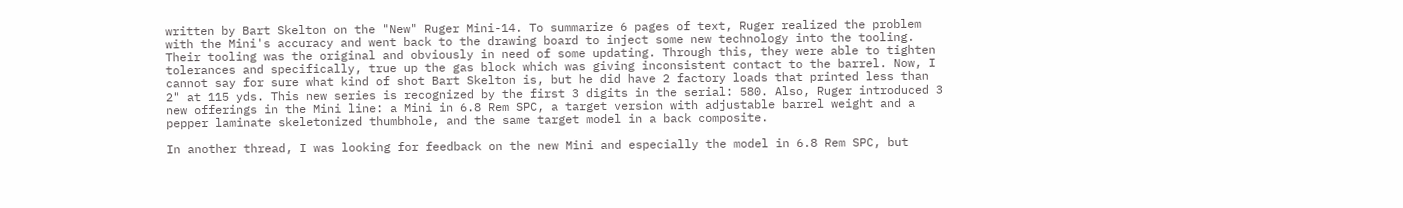written by Bart Skelton on the "New" Ruger Mini-14. To summarize 6 pages of text, Ruger realized the problem with the Mini's accuracy and went back to the drawing board to inject some new technology into the tooling. Their tooling was the original and obviously in need of some updating. Through this, they were able to tighten tolerances and specifically, true up the gas block which was giving inconsistent contact to the barrel. Now, I cannot say for sure what kind of shot Bart Skelton is, but he did have 2 factory loads that printed less than 2" at 115 yds. This new series is recognized by the first 3 digits in the serial: 580. Also, Ruger introduced 3 new offerings in the Mini line: a Mini in 6.8 Rem SPC, a target version with adjustable barrel weight and a pepper laminate skeletonized thumbhole, and the same target model in a back composite.

In another thread, I was looking for feedback on the new Mini and especially the model in 6.8 Rem SPC, but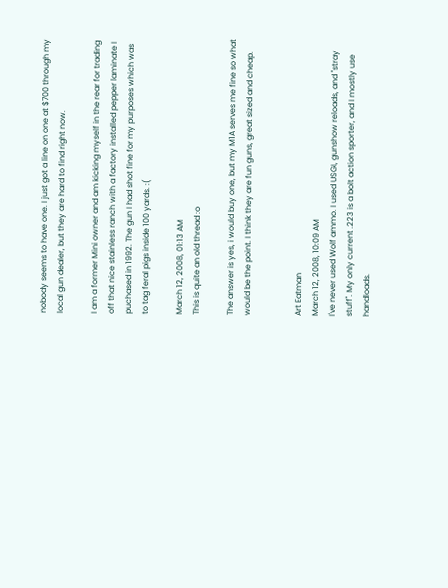nobody seems to have one. I just got a line on one at $700 through my local gun dealer, but they are hard to find right now.

I am a former Mini owner and am kicking myself in the rear for trading off that nice stainless ranch with a factory installed pepper laminate I puchased in 1992. The gun I had shot fine for my purposes which was to tag feral pigs inside 100 yards. :(

March 12, 2008, 01:13 AM
This is quite an old thread :o

The answer is yes, i would buy one, but my M1A serves me fine so what would be the point. I think they are fun guns, great sized and cheap.


Art Eatman
March 12, 2008, 10:09 AM
I've never used Wolf ammo. I used USGI, gunshow reloads, and "stray stuff". My only current .223 is a bolt action sporter, and I mostly use handloads.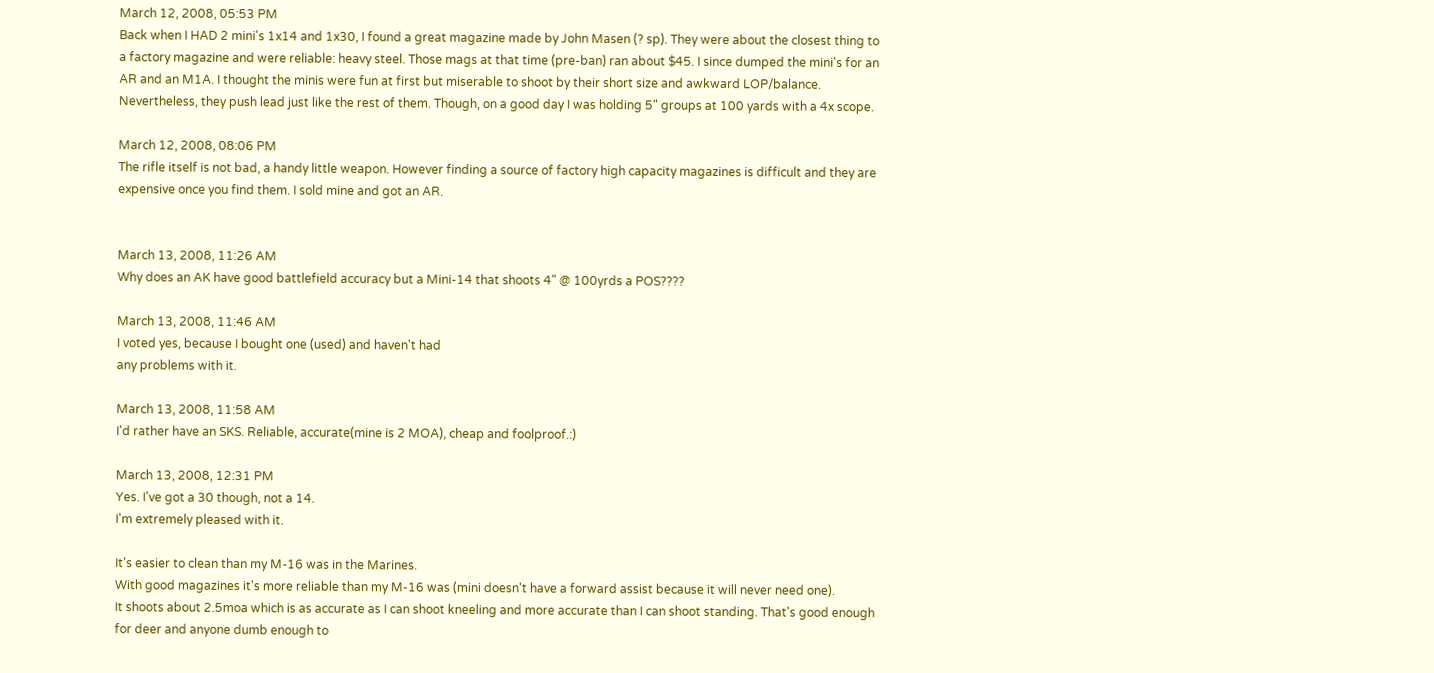March 12, 2008, 05:53 PM
Back when I HAD 2 mini's 1x14 and 1x30, I found a great magazine made by John Masen (? sp). They were about the closest thing to a factory magazine and were reliable: heavy steel. Those mags at that time (pre-ban) ran about $45. I since dumped the mini's for an AR and an M1A. I thought the minis were fun at first but miserable to shoot by their short size and awkward LOP/balance. Nevertheless, they push lead just like the rest of them. Though, on a good day I was holding 5" groups at 100 yards with a 4x scope.

March 12, 2008, 08:06 PM
The rifle itself is not bad, a handy little weapon. However finding a source of factory high capacity magazines is difficult and they are expensive once you find them. I sold mine and got an AR.


March 13, 2008, 11:26 AM
Why does an AK have good battlefield accuracy but a Mini-14 that shoots 4" @ 100yrds a POS????

March 13, 2008, 11:46 AM
I voted yes, because I bought one (used) and haven't had
any problems with it.

March 13, 2008, 11:58 AM
I'd rather have an SKS. Reliable, accurate(mine is 2 MOA), cheap and foolproof.:)

March 13, 2008, 12:31 PM
Yes. I've got a 30 though, not a 14.
I'm extremely pleased with it.

It's easier to clean than my M-16 was in the Marines.
With good magazines it's more reliable than my M-16 was (mini doesn't have a forward assist because it will never need one).
It shoots about 2.5moa which is as accurate as I can shoot kneeling and more accurate than I can shoot standing. That's good enough for deer and anyone dumb enough to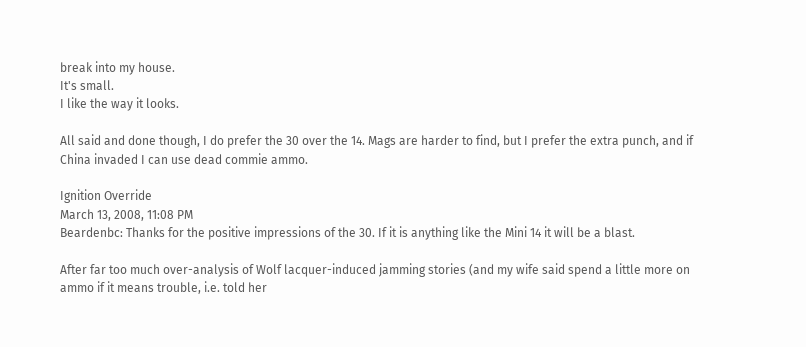break into my house.
It's small.
I like the way it looks.

All said and done though, I do prefer the 30 over the 14. Mags are harder to find, but I prefer the extra punch, and if China invaded I can use dead commie ammo.

Ignition Override
March 13, 2008, 11:08 PM
Beardenbc: Thanks for the positive impressions of the 30. If it is anything like the Mini 14 it will be a blast.

After far too much over-analysis of Wolf lacquer-induced jamming stories (and my wife said spend a little more on ammo if it means trouble, i.e. told her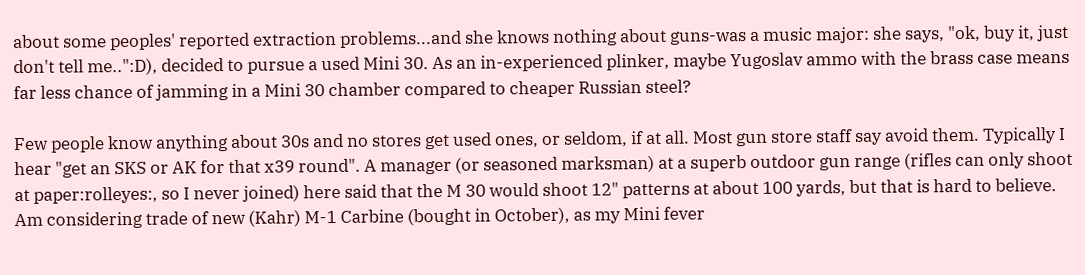about some peoples' reported extraction problems...and she knows nothing about guns-was a music major: she says, "ok, buy it, just don't tell me..":D), decided to pursue a used Mini 30. As an in-experienced plinker, maybe Yugoslav ammo with the brass case means far less chance of jamming in a Mini 30 chamber compared to cheaper Russian steel?

Few people know anything about 30s and no stores get used ones, or seldom, if at all. Most gun store staff say avoid them. Typically I hear "get an SKS or AK for that x39 round". A manager (or seasoned marksman) at a superb outdoor gun range (rifles can only shoot at paper:rolleyes:, so I never joined) here said that the M 30 would shoot 12" patterns at about 100 yards, but that is hard to believe.
Am considering trade of new (Kahr) M-1 Carbine (bought in October), as my Mini fever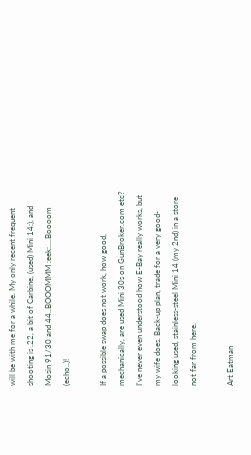will be with me for a while. My only recent frequent shooting is .22, a bit of Carbine, (used) Mini 14:), and Mosin 91/30 and 44..BOOOMMM :eek:....Boooom (echo..)!

If a possible swap does not work, how good, mechanically, are used Mini 30s on GunBroker.com etc? I've never even understood how E-Bay really works, but my wife does. Back-up plan, trade for a very good-looking used, stainless-steel Mini 14 (my 2nd) in a store not far from here.

Art Eatman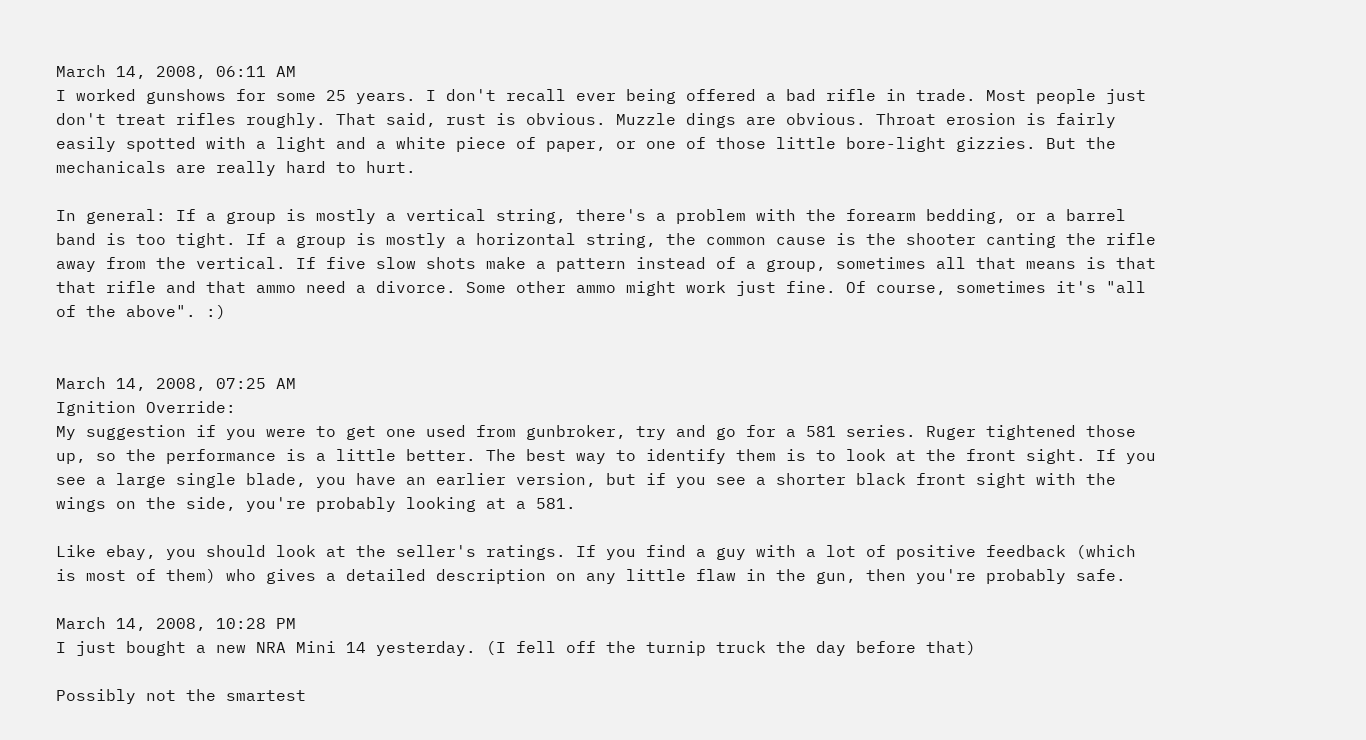March 14, 2008, 06:11 AM
I worked gunshows for some 25 years. I don't recall ever being offered a bad rifle in trade. Most people just don't treat rifles roughly. That said, rust is obvious. Muzzle dings are obvious. Throat erosion is fairly easily spotted with a light and a white piece of paper, or one of those little bore-light gizzies. But the mechanicals are really hard to hurt.

In general: If a group is mostly a vertical string, there's a problem with the forearm bedding, or a barrel band is too tight. If a group is mostly a horizontal string, the common cause is the shooter canting the rifle away from the vertical. If five slow shots make a pattern instead of a group, sometimes all that means is that that rifle and that ammo need a divorce. Some other ammo might work just fine. Of course, sometimes it's "all of the above". :)


March 14, 2008, 07:25 AM
Ignition Override:
My suggestion if you were to get one used from gunbroker, try and go for a 581 series. Ruger tightened those up, so the performance is a little better. The best way to identify them is to look at the front sight. If you see a large single blade, you have an earlier version, but if you see a shorter black front sight with the wings on the side, you're probably looking at a 581.

Like ebay, you should look at the seller's ratings. If you find a guy with a lot of positive feedback (which is most of them) who gives a detailed description on any little flaw in the gun, then you're probably safe.

March 14, 2008, 10:28 PM
I just bought a new NRA Mini 14 yesterday. (I fell off the turnip truck the day before that)

Possibly not the smartest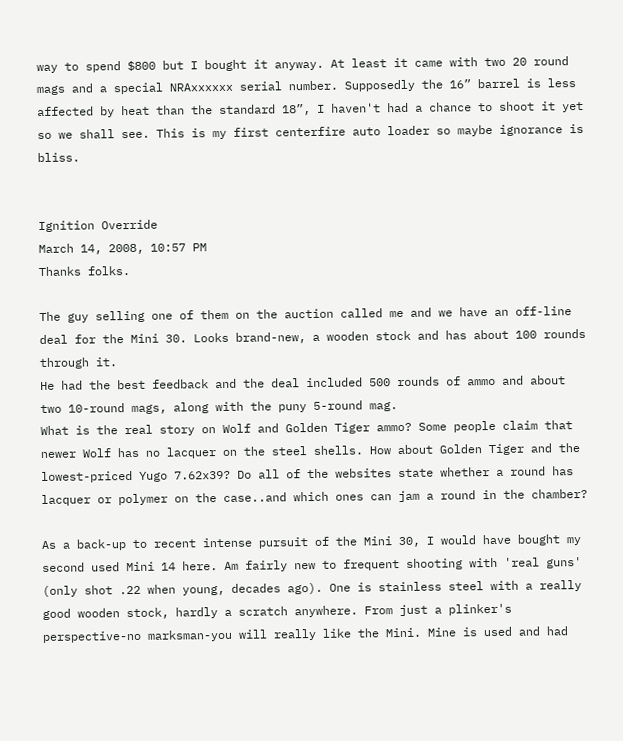way to spend $800 but I bought it anyway. At least it came with two 20 round mags and a special NRAxxxxxx serial number. Supposedly the 16” barrel is less affected by heat than the standard 18”, I haven't had a chance to shoot it yet so we shall see. This is my first centerfire auto loader so maybe ignorance is bliss.


Ignition Override
March 14, 2008, 10:57 PM
Thanks folks.

The guy selling one of them on the auction called me and we have an off-line deal for the Mini 30. Looks brand-new, a wooden stock and has about 100 rounds through it.
He had the best feedback and the deal included 500 rounds of ammo and about two 10-round mags, along with the puny 5-round mag.
What is the real story on Wolf and Golden Tiger ammo? Some people claim that newer Wolf has no lacquer on the steel shells. How about Golden Tiger and the lowest-priced Yugo 7.62x39? Do all of the websites state whether a round has lacquer or polymer on the case..and which ones can jam a round in the chamber?

As a back-up to recent intense pursuit of the Mini 30, I would have bought my second used Mini 14 here. Am fairly new to frequent shooting with 'real guns' (only shot .22 when young, decades ago). One is stainless steel with a really good wooden stock, hardly a scratch anywhere. From just a plinker's perspective-no marksman-you will really like the Mini. Mine is used and had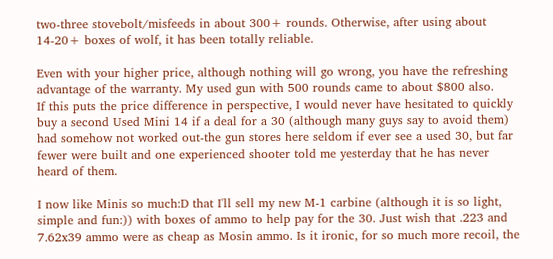two-three stovebolt/misfeeds in about 300+ rounds. Otherwise, after using about 14-20+ boxes of wolf, it has been totally reliable.

Even with your higher price, although nothing will go wrong, you have the refreshing advantage of the warranty. My used gun with 500 rounds came to about $800 also.
If this puts the price difference in perspective, I would never have hesitated to quickly buy a second Used Mini 14 if a deal for a 30 (although many guys say to avoid them) had somehow not worked out-the gun stores here seldom if ever see a used 30, but far fewer were built and one experienced shooter told me yesterday that he has never heard of them.

I now like Minis so much:D that I'll sell my new M-1 carbine (although it is so light, simple and fun:)) with boxes of ammo to help pay for the 30. Just wish that .223 and 7.62x39 ammo were as cheap as Mosin ammo. Is it ironic, for so much more recoil, the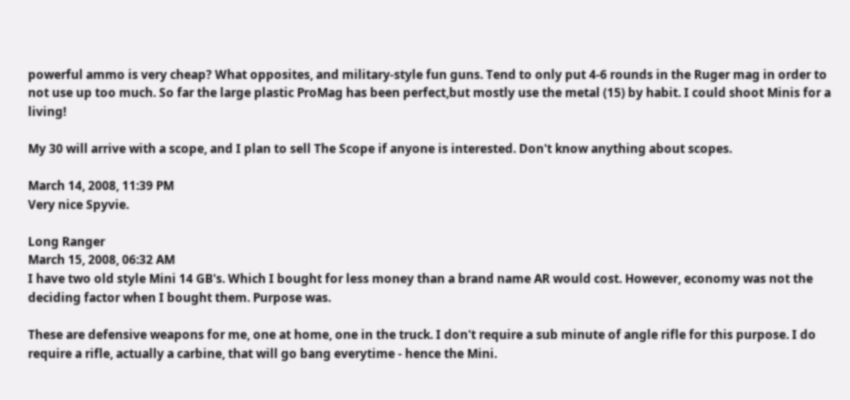powerful ammo is very cheap? What opposites, and military-style fun guns. Tend to only put 4-6 rounds in the Ruger mag in order to not use up too much. So far the large plastic ProMag has been perfect,but mostly use the metal (15) by habit. I could shoot Minis for a living!

My 30 will arrive with a scope, and I plan to sell The Scope if anyone is interested. Don't know anything about scopes.

March 14, 2008, 11:39 PM
Very nice Spyvie.

Long Ranger
March 15, 2008, 06:32 AM
I have two old style Mini 14 GB's. Which I bought for less money than a brand name AR would cost. However, economy was not the deciding factor when I bought them. Purpose was.

These are defensive weapons for me, one at home, one in the truck. I don't require a sub minute of angle rifle for this purpose. I do require a rifle, actually a carbine, that will go bang everytime - hence the Mini.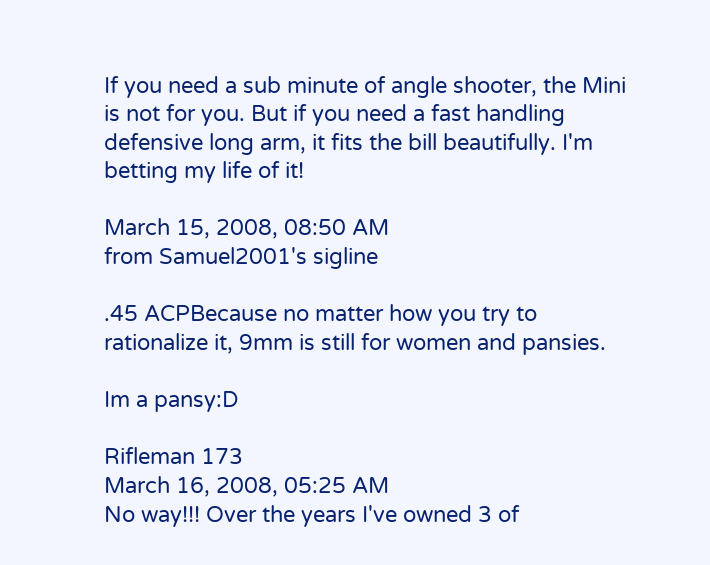If you need a sub minute of angle shooter, the Mini is not for you. But if you need a fast handling defensive long arm, it fits the bill beautifully. I'm betting my life of it!

March 15, 2008, 08:50 AM
from Samuel2001's sigline

.45 ACPBecause no matter how you try to rationalize it, 9mm is still for women and pansies.

Im a pansy:D

Rifleman 173
March 16, 2008, 05:25 AM
No way!!! Over the years I've owned 3 of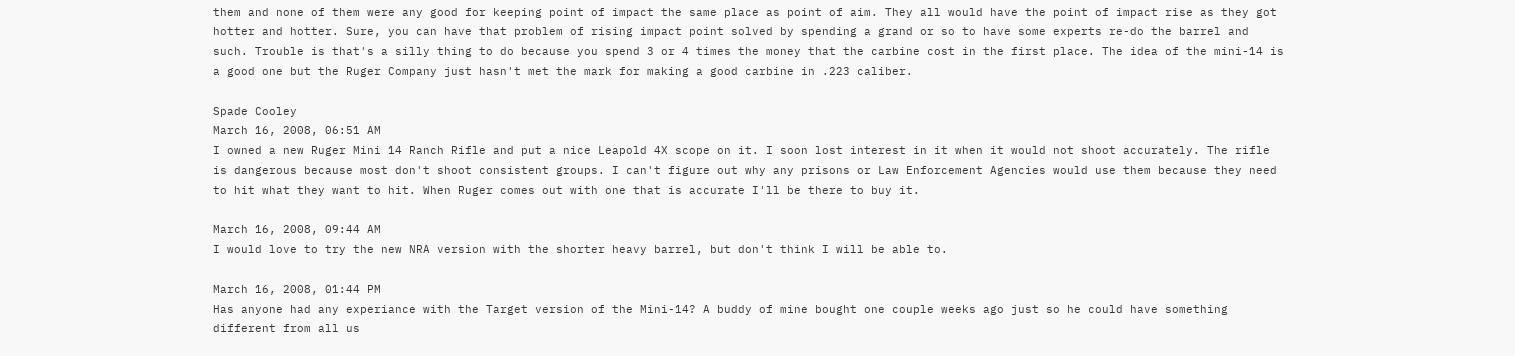them and none of them were any good for keeping point of impact the same place as point of aim. They all would have the point of impact rise as they got hotter and hotter. Sure, you can have that problem of rising impact point solved by spending a grand or so to have some experts re-do the barrel and such. Trouble is that's a silly thing to do because you spend 3 or 4 times the money that the carbine cost in the first place. The idea of the mini-14 is a good one but the Ruger Company just hasn't met the mark for making a good carbine in .223 caliber.

Spade Cooley
March 16, 2008, 06:51 AM
I owned a new Ruger Mini 14 Ranch Rifle and put a nice Leapold 4X scope on it. I soon lost interest in it when it would not shoot accurately. The rifle is dangerous because most don't shoot consistent groups. I can't figure out why any prisons or Law Enforcement Agencies would use them because they need to hit what they want to hit. When Ruger comes out with one that is accurate I'll be there to buy it.

March 16, 2008, 09:44 AM
I would love to try the new NRA version with the shorter heavy barrel, but don't think I will be able to.

March 16, 2008, 01:44 PM
Has anyone had any experiance with the Target version of the Mini-14? A buddy of mine bought one couple weeks ago just so he could have something different from all us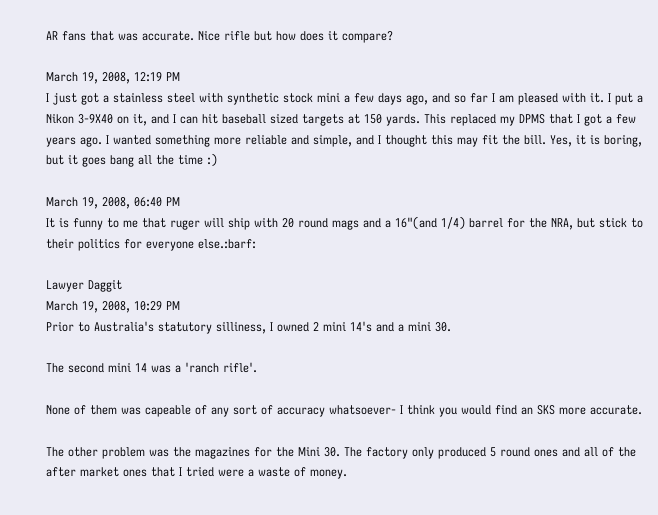AR fans that was accurate. Nice rifle but how does it compare?

March 19, 2008, 12:19 PM
I just got a stainless steel with synthetic stock mini a few days ago, and so far I am pleased with it. I put a Nikon 3-9X40 on it, and I can hit baseball sized targets at 150 yards. This replaced my DPMS that I got a few years ago. I wanted something more reliable and simple, and I thought this may fit the bill. Yes, it is boring, but it goes bang all the time :)

March 19, 2008, 06:40 PM
It is funny to me that ruger will ship with 20 round mags and a 16"(and 1/4) barrel for the NRA, but stick to their politics for everyone else.:barf:

Lawyer Daggit
March 19, 2008, 10:29 PM
Prior to Australia's statutory silliness, I owned 2 mini 14's and a mini 30.

The second mini 14 was a 'ranch rifle'.

None of them was capeable of any sort of accuracy whatsoever- I think you would find an SKS more accurate.

The other problem was the magazines for the Mini 30. The factory only produced 5 round ones and all of the after market ones that I tried were a waste of money.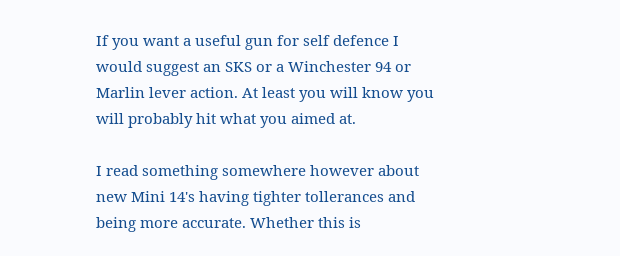If you want a useful gun for self defence I would suggest an SKS or a Winchester 94 or Marlin lever action. At least you will know you will probably hit what you aimed at.

I read something somewhere however about new Mini 14's having tighter tollerances and being more accurate. Whether this is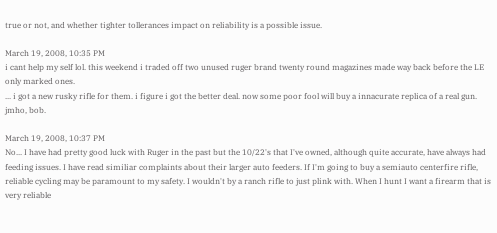true or not, and whether tighter tollerances impact on reliability is a possible issue.

March 19, 2008, 10:35 PM
i cant help my self lol. this weekend i traded off two unused ruger brand twenty round magazines made way back before the LE only marked ones.
... i got a new rusky rifle for them. i figure i got the better deal. now some poor fool will buy a innacurate replica of a real gun. jmho, bob.

March 19, 2008, 10:37 PM
No... I have had pretty good luck with Ruger in the past but the 10/22's that I've owned, although quite accurate, have always had feeding issues. I have read similiar complaints about their larger auto feeders. If I'm going to buy a semiauto centerfire rifle, reliable cycling may be paramount to my safety. I wouldn't by a ranch rifle to just plink with. When I hunt I want a firearm that is very reliable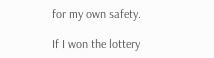for my own safety.

If I won the lottery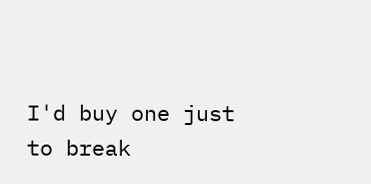I'd buy one just to break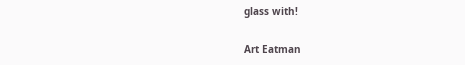glass with!

Art Eatman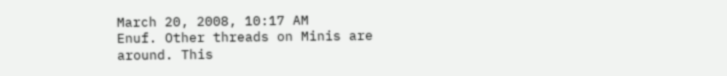March 20, 2008, 10:17 AM
Enuf. Other threads on Minis are around. This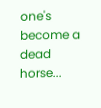one's become a dead horse...